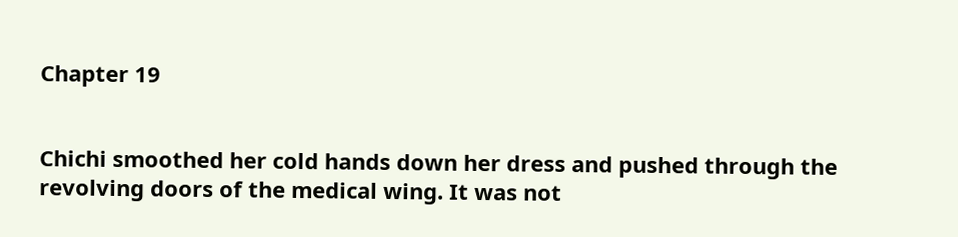Chapter 19


Chichi smoothed her cold hands down her dress and pushed through the revolving doors of the medical wing. It was not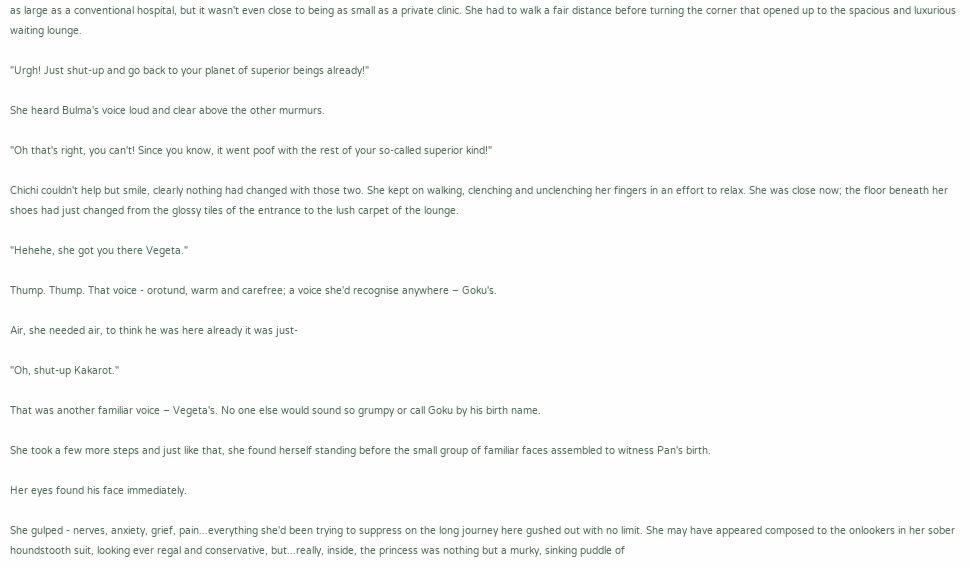as large as a conventional hospital, but it wasn't even close to being as small as a private clinic. She had to walk a fair distance before turning the corner that opened up to the spacious and luxurious waiting lounge.

"Urgh! Just shut-up and go back to your planet of superior beings already!"

She heard Bulma's voice loud and clear above the other murmurs.

"Oh that's right, you can't! Since you know, it went poof with the rest of your so-called superior kind!"

Chichi couldn't help but smile, clearly nothing had changed with those two. She kept on walking, clenching and unclenching her fingers in an effort to relax. She was close now; the floor beneath her shoes had just changed from the glossy tiles of the entrance to the lush carpet of the lounge.

"Hehehe, she got you there Vegeta."

Thump. Thump. That voice - orotund, warm and carefree; a voice she'd recognise anywhere – Goku's.

Air, she needed air, to think he was here already it was just-

"Oh, shut-up Kakarot."

That was another familiar voice – Vegeta's. No one else would sound so grumpy or call Goku by his birth name.

She took a few more steps and just like that, she found herself standing before the small group of familiar faces assembled to witness Pan's birth.

Her eyes found his face immediately.

She gulped - nerves, anxiety, grief, pain...everything she'd been trying to suppress on the long journey here gushed out with no limit. She may have appeared composed to the onlookers in her sober houndstooth suit, looking ever regal and conservative, but...really, inside, the princess was nothing but a murky, sinking puddle of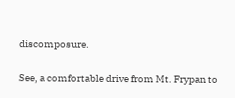discomposure.

See, a comfortable drive from Mt. Frypan to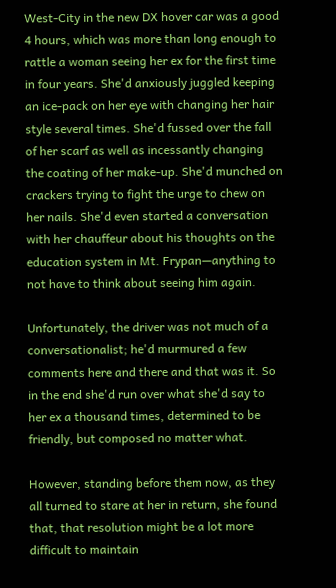West-City in the new DX hover car was a good 4 hours, which was more than long enough to rattle a woman seeing her ex for the first time in four years. She'd anxiously juggled keeping an ice-pack on her eye with changing her hair style several times. She'd fussed over the fall of her scarf as well as incessantly changing the coating of her make-up. She'd munched on crackers trying to fight the urge to chew on her nails. She'd even started a conversation with her chauffeur about his thoughts on the education system in Mt. Frypan—anything to not have to think about seeing him again.

Unfortunately, the driver was not much of a conversationalist; he'd murmured a few comments here and there and that was it. So in the end she'd run over what she'd say to her ex a thousand times, determined to be friendly, but composed no matter what.

However, standing before them now, as they all turned to stare at her in return, she found that, that resolution might be a lot more difficult to maintain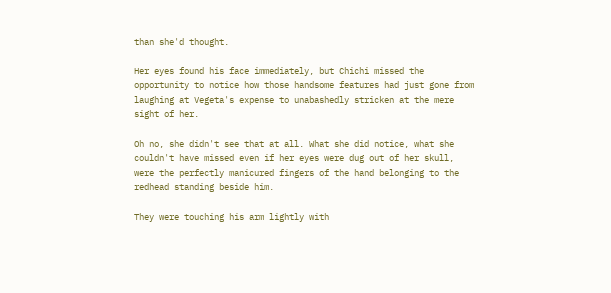than she'd thought.

Her eyes found his face immediately, but Chichi missed the opportunity to notice how those handsome features had just gone from laughing at Vegeta's expense to unabashedly stricken at the mere sight of her.

Oh no, she didn't see that at all. What she did notice, what she couldn't have missed even if her eyes were dug out of her skull, were the perfectly manicured fingers of the hand belonging to the redhead standing beside him.

They were touching his arm lightly with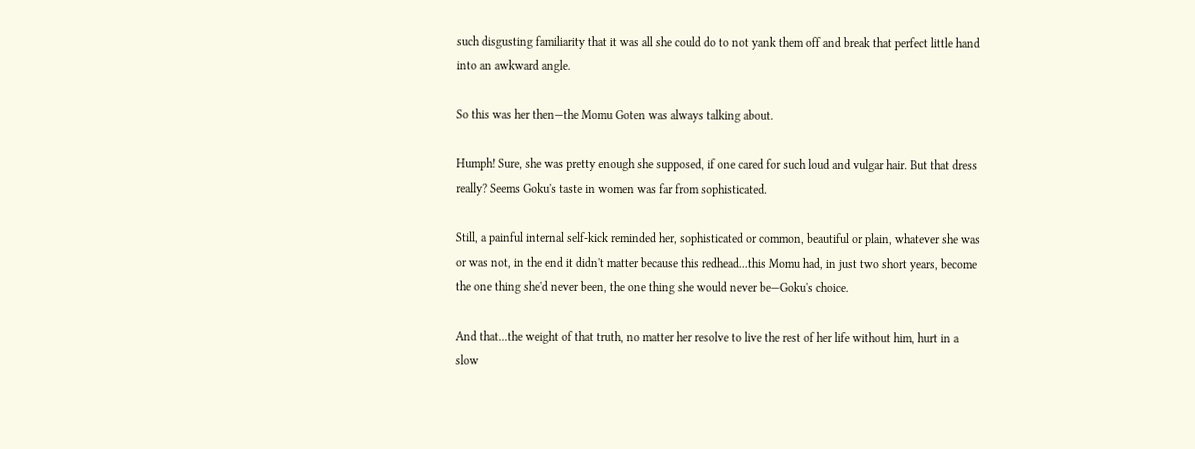such disgusting familiarity that it was all she could do to not yank them off and break that perfect little hand into an awkward angle.

So this was her then—the Momu Goten was always talking about.

Humph! Sure, she was pretty enough she supposed, if one cared for such loud and vulgar hair. But that dress really? Seems Goku's taste in women was far from sophisticated.

Still, a painful internal self-kick reminded her, sophisticated or common, beautiful or plain, whatever she was or was not, in the end it didn't matter because this redhead...this Momu had, in just two short years, become the one thing she'd never been, the one thing she would never be—Goku's choice.

And that...the weight of that truth, no matter her resolve to live the rest of her life without him, hurt in a slow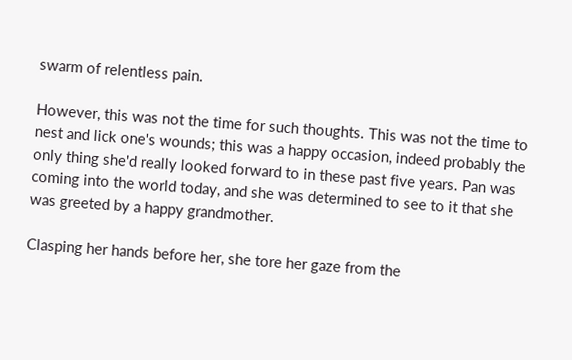swarm of relentless pain.

However, this was not the time for such thoughts. This was not the time to nest and lick one's wounds; this was a happy occasion, indeed probably the only thing she'd really looked forward to in these past five years. Pan was coming into the world today, and she was determined to see to it that she was greeted by a happy grandmother.

Clasping her hands before her, she tore her gaze from the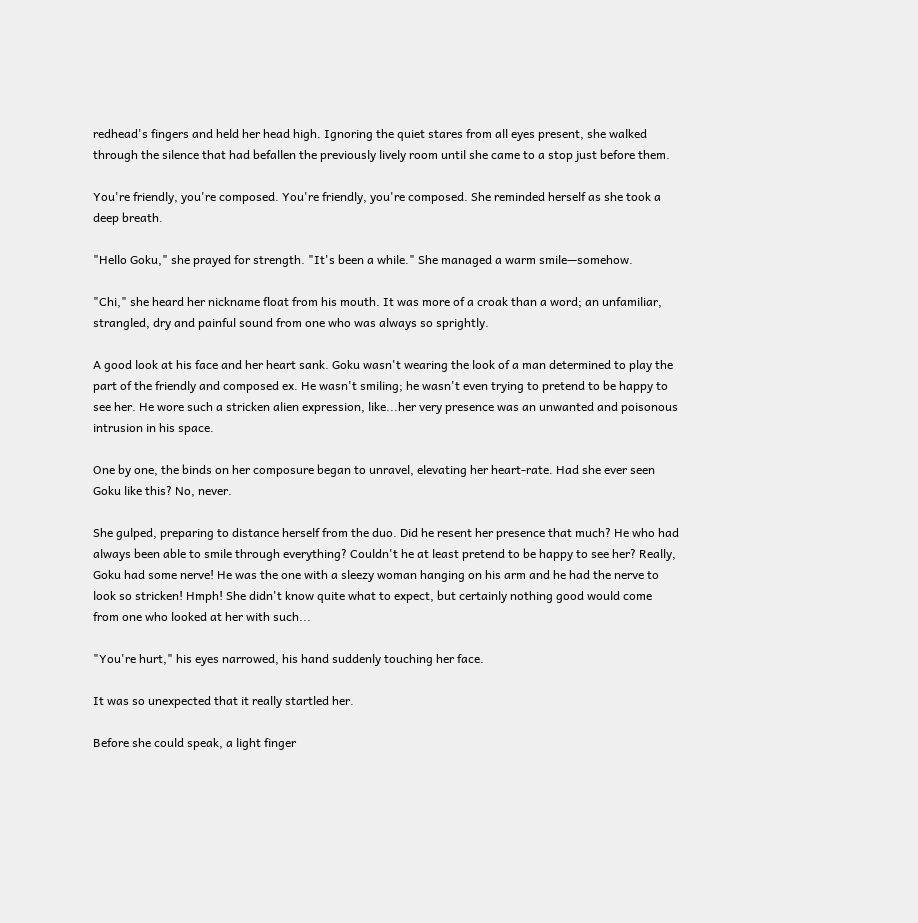redhead's fingers and held her head high. Ignoring the quiet stares from all eyes present, she walked through the silence that had befallen the previously lively room until she came to a stop just before them.

You're friendly, you're composed. You're friendly, you're composed. She reminded herself as she took a deep breath.

"Hello Goku," she prayed for strength. "It's been a while." She managed a warm smile—somehow.

"Chi," she heard her nickname float from his mouth. It was more of a croak than a word; an unfamiliar, strangled, dry and painful sound from one who was always so sprightly.

A good look at his face and her heart sank. Goku wasn't wearing the look of a man determined to play the part of the friendly and composed ex. He wasn't smiling; he wasn't even trying to pretend to be happy to see her. He wore such a stricken alien expression, like...her very presence was an unwanted and poisonous intrusion in his space.

One by one, the binds on her composure began to unravel, elevating her heart-rate. Had she ever seen Goku like this? No, never.

She gulped, preparing to distance herself from the duo. Did he resent her presence that much? He who had always been able to smile through everything? Couldn't he at least pretend to be happy to see her? Really, Goku had some nerve! He was the one with a sleezy woman hanging on his arm and he had the nerve to look so stricken! Hmph! She didn't know quite what to expect, but certainly nothing good would come from one who looked at her with such...

"You're hurt," his eyes narrowed, his hand suddenly touching her face.

It was so unexpected that it really startled her.

Before she could speak, a light finger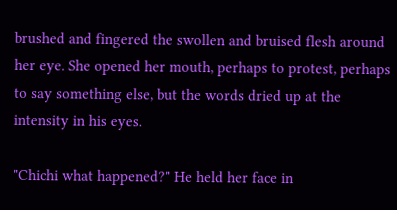brushed and fingered the swollen and bruised flesh around her eye. She opened her mouth, perhaps to protest, perhaps to say something else, but the words dried up at the intensity in his eyes.

"Chichi what happened?" He held her face in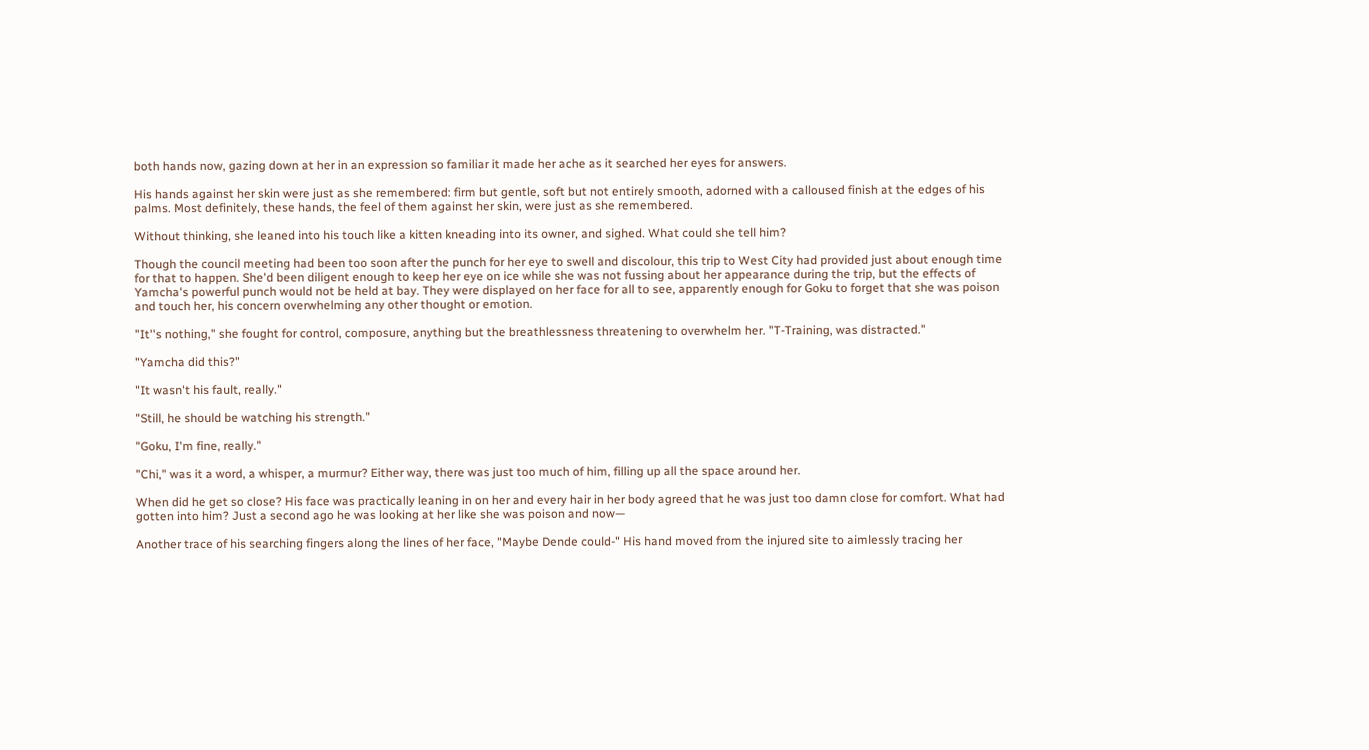both hands now, gazing down at her in an expression so familiar it made her ache as it searched her eyes for answers.

His hands against her skin were just as she remembered: firm but gentle, soft but not entirely smooth, adorned with a calloused finish at the edges of his palms. Most definitely, these hands, the feel of them against her skin, were just as she remembered.

Without thinking, she leaned into his touch like a kitten kneading into its owner, and sighed. What could she tell him?

Though the council meeting had been too soon after the punch for her eye to swell and discolour, this trip to West City had provided just about enough time for that to happen. She'd been diligent enough to keep her eye on ice while she was not fussing about her appearance during the trip, but the effects of Yamcha's powerful punch would not be held at bay. They were displayed on her face for all to see, apparently enough for Goku to forget that she was poison and touch her, his concern overwhelming any other thought or emotion.

"It''s nothing," she fought for control, composure, anything but the breathlessness threatening to overwhelm her. "T-Training, was distracted."

"Yamcha did this?"

"It wasn't his fault, really."

"Still, he should be watching his strength."

"Goku, I'm fine, really."

"Chi," was it a word, a whisper, a murmur? Either way, there was just too much of him, filling up all the space around her.

When did he get so close? His face was practically leaning in on her and every hair in her body agreed that he was just too damn close for comfort. What had gotten into him? Just a second ago he was looking at her like she was poison and now—

Another trace of his searching fingers along the lines of her face, "Maybe Dende could-" His hand moved from the injured site to aimlessly tracing her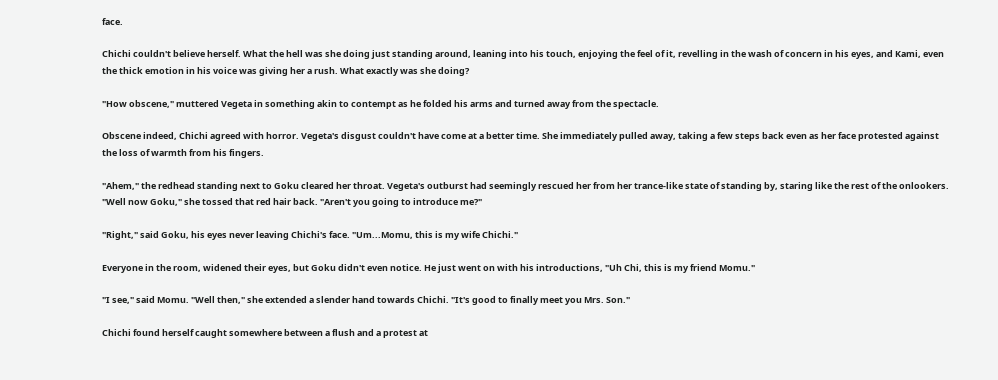face.

Chichi couldn't believe herself. What the hell was she doing just standing around, leaning into his touch, enjoying the feel of it, revelling in the wash of concern in his eyes, and Kami, even the thick emotion in his voice was giving her a rush. What exactly was she doing?

"How obscene," muttered Vegeta in something akin to contempt as he folded his arms and turned away from the spectacle.

Obscene indeed, Chichi agreed with horror. Vegeta's disgust couldn't have come at a better time. She immediately pulled away, taking a few steps back even as her face protested against the loss of warmth from his fingers.

"Ahem," the redhead standing next to Goku cleared her throat. Vegeta's outburst had seemingly rescued her from her trance-like state of standing by, staring like the rest of the onlookers. "Well now Goku," she tossed that red hair back. "Aren't you going to introduce me?"

"Right," said Goku, his eyes never leaving Chichi's face. "Um...Momu, this is my wife Chichi."

Everyone in the room, widened their eyes, but Goku didn't even notice. He just went on with his introductions, "Uh Chi, this is my friend Momu."

"I see," said Momu. "Well then," she extended a slender hand towards Chichi. "It's good to finally meet you Mrs. Son."

Chichi found herself caught somewhere between a flush and a protest at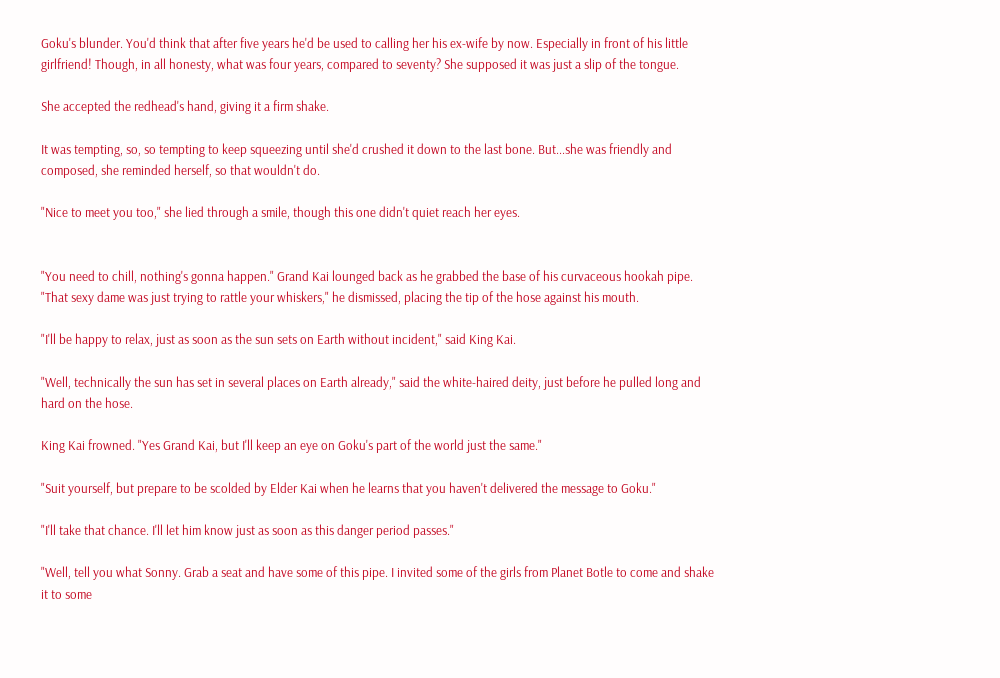Goku's blunder. You'd think that after five years he'd be used to calling her his ex-wife by now. Especially in front of his little girlfriend! Though, in all honesty, what was four years, compared to seventy? She supposed it was just a slip of the tongue.

She accepted the redhead's hand, giving it a firm shake.

It was tempting, so, so tempting to keep squeezing until she'd crushed it down to the last bone. But...she was friendly and composed, she reminded herself, so that wouldn't do.

"Nice to meet you too," she lied through a smile, though this one didn't quiet reach her eyes.


"You need to chill, nothing's gonna happen." Grand Kai lounged back as he grabbed the base of his curvaceous hookah pipe. "That sexy dame was just trying to rattle your whiskers," he dismissed, placing the tip of the hose against his mouth.

"I'll be happy to relax, just as soon as the sun sets on Earth without incident," said King Kai.

"Well, technically the sun has set in several places on Earth already," said the white-haired deity, just before he pulled long and hard on the hose.

King Kai frowned. "Yes Grand Kai, but I'll keep an eye on Goku's part of the world just the same."

"Suit yourself, but prepare to be scolded by Elder Kai when he learns that you haven't delivered the message to Goku."

"I'll take that chance. I'll let him know just as soon as this danger period passes."

"Well, tell you what Sonny. Grab a seat and have some of this pipe. I invited some of the girls from Planet Botle to come and shake it to some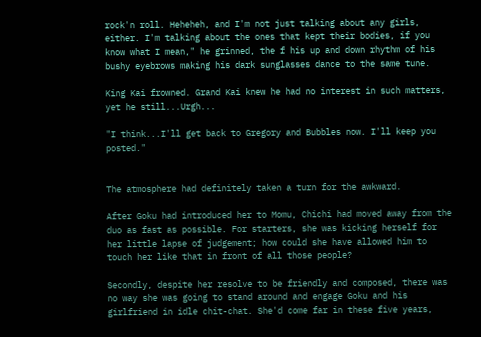rock'n roll. Heheheh, and I'm not just talking about any girls, either. I'm talking about the ones that kept their bodies, if you know what I mean," he grinned, the f his up and down rhythm of his bushy eyebrows making his dark sunglasses dance to the same tune.

King Kai frowned. Grand Kai knew he had no interest in such matters, yet he still...Urgh...

"I think...I'll get back to Gregory and Bubbles now. I'll keep you posted."


The atmosphere had definitely taken a turn for the awkward.

After Goku had introduced her to Momu, Chichi had moved away from the duo as fast as possible. For starters, she was kicking herself for her little lapse of judgement; how could she have allowed him to touch her like that in front of all those people?

Secondly, despite her resolve to be friendly and composed, there was no way she was going to stand around and engage Goku and his girlfriend in idle chit-chat. She'd come far in these five years,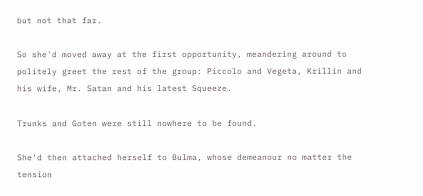but not that far.

So she'd moved away at the first opportunity, meandering around to politely greet the rest of the group: Piccolo and Vegeta, Krillin and his wife, Mr. Satan and his latest Squeeze.

Trunks and Goten were still nowhere to be found.

She'd then attached herself to Bulma, whose demeanour no matter the tension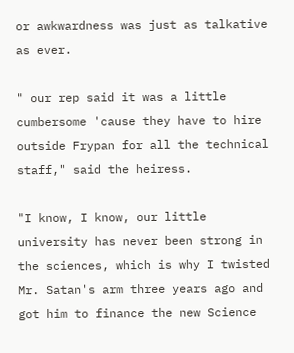or awkwardness was just as talkative as ever.

" our rep said it was a little cumbersome 'cause they have to hire outside Frypan for all the technical staff," said the heiress.

"I know, I know, our little university has never been strong in the sciences, which is why I twisted Mr. Satan's arm three years ago and got him to finance the new Science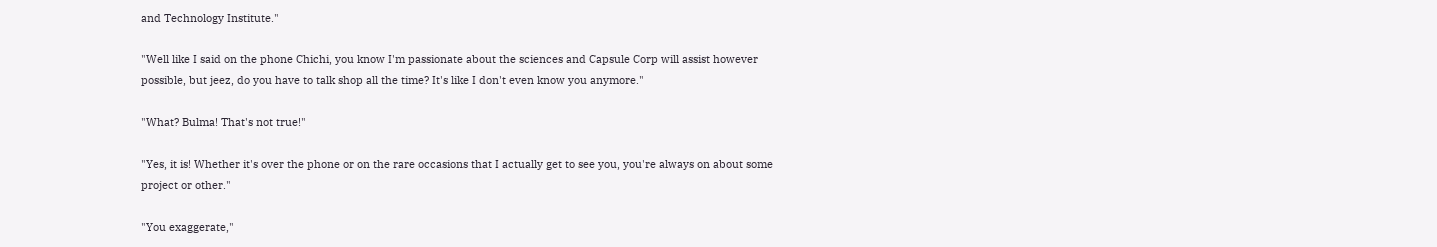and Technology Institute."

"Well like I said on the phone Chichi, you know I'm passionate about the sciences and Capsule Corp will assist however possible, but jeez, do you have to talk shop all the time? It's like I don't even know you anymore."

"What? Bulma! That's not true!"

"Yes, it is! Whether it's over the phone or on the rare occasions that I actually get to see you, you're always on about some project or other."

"You exaggerate,"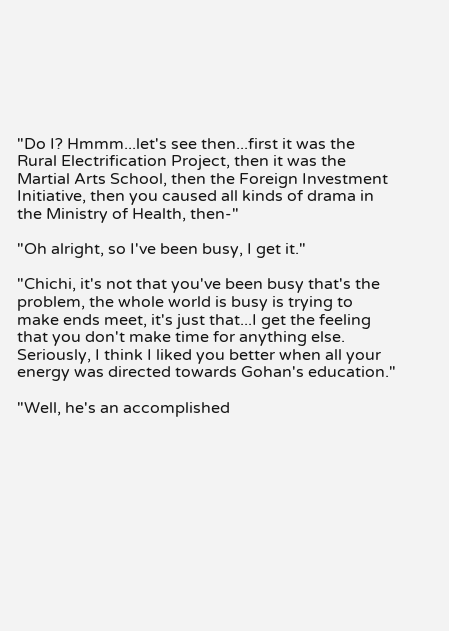"Do I? Hmmm...let's see then...first it was the Rural Electrification Project, then it was the Martial Arts School, then the Foreign Investment Initiative, then you caused all kinds of drama in the Ministry of Health, then-"

"Oh alright, so I've been busy, I get it."

"Chichi, it's not that you've been busy that's the problem, the whole world is busy is trying to make ends meet, it's just that...I get the feeling that you don't make time for anything else. Seriously, I think I liked you better when all your energy was directed towards Gohan's education."

"Well, he's an accomplished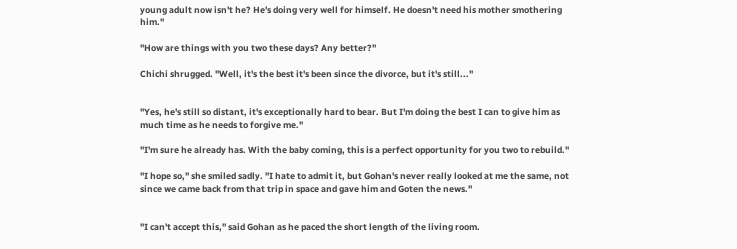young adult now isn't he? He's doing very well for himself. He doesn't need his mother smothering him."

"How are things with you two these days? Any better?"

Chichi shrugged. "Well, it's the best it's been since the divorce, but it's still..."


"Yes, he's still so distant, it's exceptionally hard to bear. But I'm doing the best I can to give him as much time as he needs to forgive me."

"I'm sure he already has. With the baby coming, this is a perfect opportunity for you two to rebuild."

"I hope so," she smiled sadly. "I hate to admit it, but Gohan's never really looked at me the same, not since we came back from that trip in space and gave him and Goten the news."


"I can't accept this," said Gohan as he paced the short length of the living room.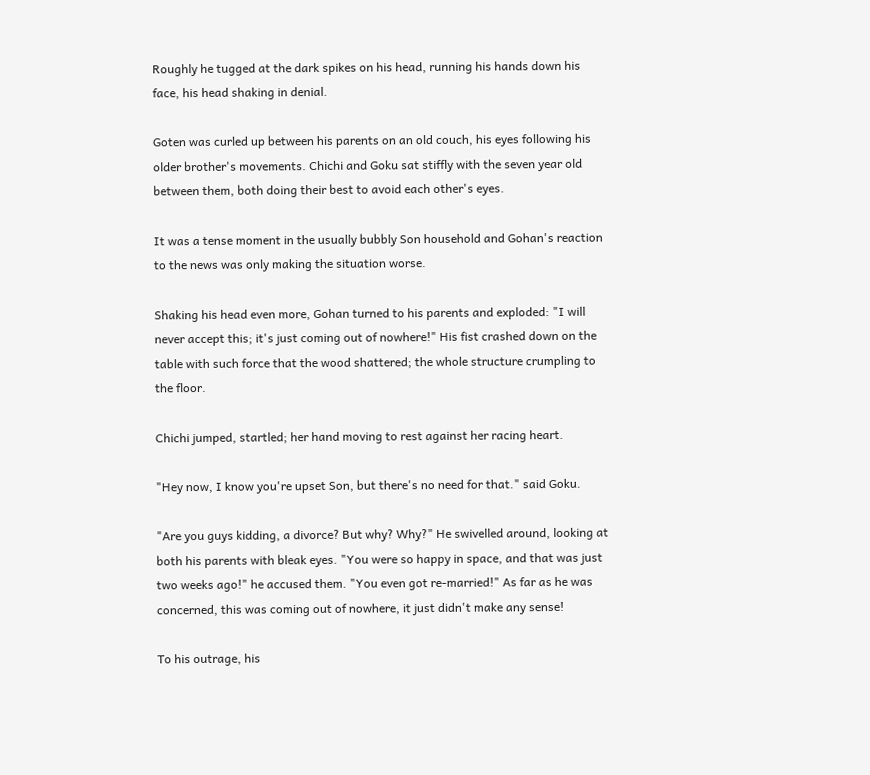Roughly he tugged at the dark spikes on his head, running his hands down his face, his head shaking in denial.

Goten was curled up between his parents on an old couch, his eyes following his older brother's movements. Chichi and Goku sat stiffly with the seven year old between them, both doing their best to avoid each other's eyes.

It was a tense moment in the usually bubbly Son household and Gohan's reaction to the news was only making the situation worse.

Shaking his head even more, Gohan turned to his parents and exploded: "I will never accept this; it's just coming out of nowhere!" His fist crashed down on the table with such force that the wood shattered; the whole structure crumpling to the floor.

Chichi jumped, startled; her hand moving to rest against her racing heart.

"Hey now, I know you're upset Son, but there's no need for that." said Goku.

"Are you guys kidding, a divorce? But why? Why?" He swivelled around, looking at both his parents with bleak eyes. "You were so happy in space, and that was just two weeks ago!" he accused them. "You even got re-married!" As far as he was concerned, this was coming out of nowhere, it just didn't make any sense!

To his outrage, his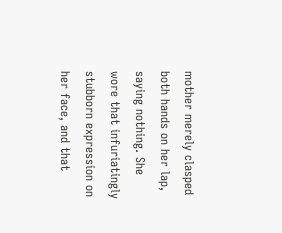mother merely clasped both hands on her lap, saying nothing. She wore that infuriatingly stubborn expression on her face, and that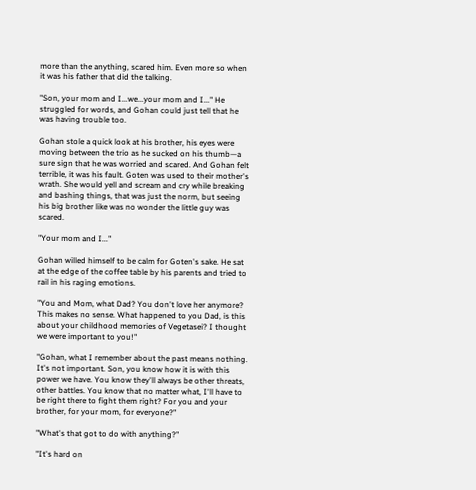more than the anything, scared him. Even more so when it was his father that did the talking.

"Son, your mom and I...we...your mom and I..." He struggled for words, and Gohan could just tell that he was having trouble too.

Gohan stole a quick look at his brother, his eyes were moving between the trio as he sucked on his thumb—a sure sign that he was worried and scared. And Gohan felt terrible, it was his fault. Goten was used to their mother's wrath. She would yell and scream and cry while breaking and bashing things, that was just the norm, but seeing his big brother like was no wonder the little guy was scared.

"Your mom and I..."

Gohan willed himself to be calm for Goten's sake. He sat at the edge of the coffee table by his parents and tried to rail in his raging emotions.

"You and Mom, what Dad? You don't love her anymore? This makes no sense. What happened to you Dad, is this about your childhood memories of Vegetasei? I thought we were important to you!"

"Gohan, what I remember about the past means nothing. It's not important. Son, you know how it is with this power we have. You know they'll always be other threats, other battles. You know that no matter what, I'll have to be right there to fight them right? For you and your brother, for your mom, for everyone?"

"What's that got to do with anything?"

"It's hard on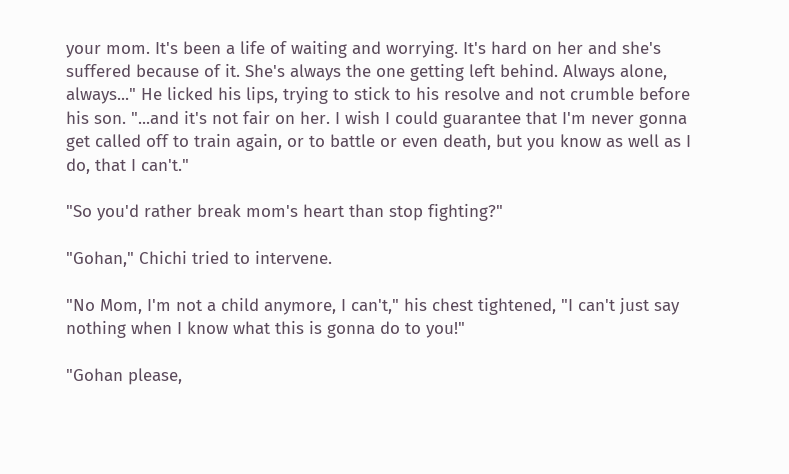your mom. It's been a life of waiting and worrying. It's hard on her and she's suffered because of it. She's always the one getting left behind. Always alone, always..." He licked his lips, trying to stick to his resolve and not crumble before his son. "...and it's not fair on her. I wish I could guarantee that I'm never gonna get called off to train again, or to battle or even death, but you know as well as I do, that I can't."

"So you'd rather break mom's heart than stop fighting?"

"Gohan," Chichi tried to intervene.

"No Mom, I'm not a child anymore, I can't," his chest tightened, "I can't just say nothing when I know what this is gonna do to you!"

"Gohan please,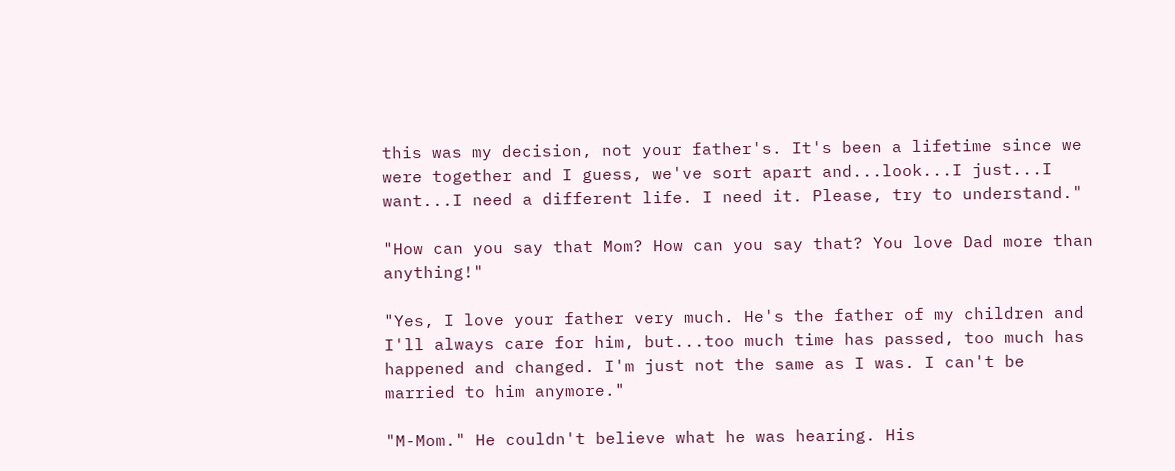this was my decision, not your father's. It's been a lifetime since we were together and I guess, we've sort apart and...look...I just...I want...I need a different life. I need it. Please, try to understand."

"How can you say that Mom? How can you say that? You love Dad more than anything!"

"Yes, I love your father very much. He's the father of my children and I'll always care for him, but...too much time has passed, too much has happened and changed. I'm just not the same as I was. I can't be married to him anymore."

"M-Mom." He couldn't believe what he was hearing. His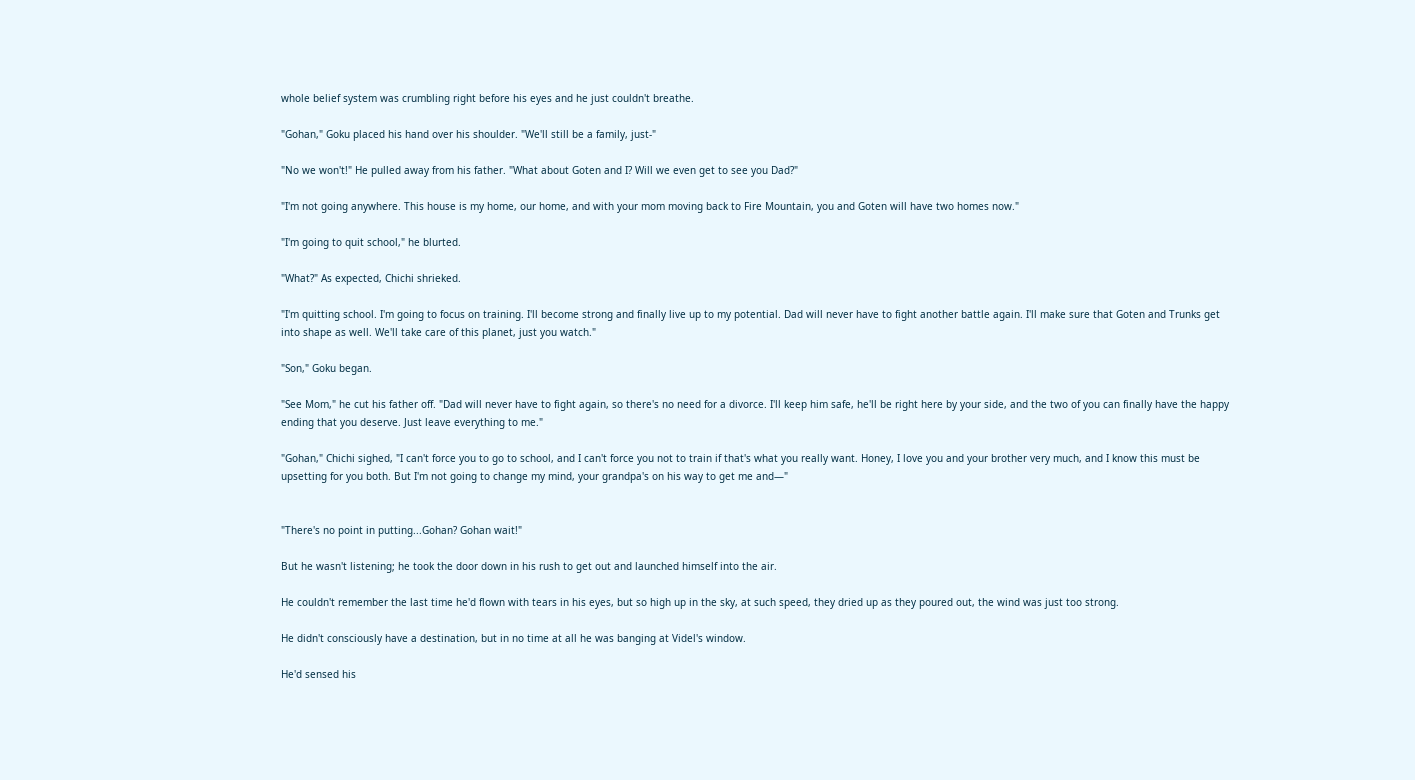whole belief system was crumbling right before his eyes and he just couldn't breathe.

"Gohan," Goku placed his hand over his shoulder. "We'll still be a family, just-"

"No we won't!" He pulled away from his father. "What about Goten and I? Will we even get to see you Dad?"

"I'm not going anywhere. This house is my home, our home, and with your mom moving back to Fire Mountain, you and Goten will have two homes now."

"I'm going to quit school," he blurted.

"What?" As expected, Chichi shrieked.

"I'm quitting school. I'm going to focus on training. I'll become strong and finally live up to my potential. Dad will never have to fight another battle again. I'll make sure that Goten and Trunks get into shape as well. We'll take care of this planet, just you watch."

"Son," Goku began.

"See Mom," he cut his father off. "Dad will never have to fight again, so there's no need for a divorce. I'll keep him safe, he'll be right here by your side, and the two of you can finally have the happy ending that you deserve. Just leave everything to me."

"Gohan," Chichi sighed, "I can't force you to go to school, and I can't force you not to train if that's what you really want. Honey, I love you and your brother very much, and I know this must be upsetting for you both. But I'm not going to change my mind, your grandpa's on his way to get me and—"


"There's no point in putting...Gohan? Gohan wait!"

But he wasn't listening; he took the door down in his rush to get out and launched himself into the air.

He couldn't remember the last time he'd flown with tears in his eyes, but so high up in the sky, at such speed, they dried up as they poured out, the wind was just too strong.

He didn't consciously have a destination, but in no time at all he was banging at Videl's window.

He'd sensed his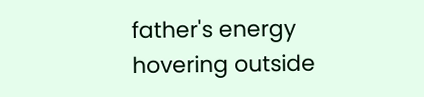father's energy hovering outside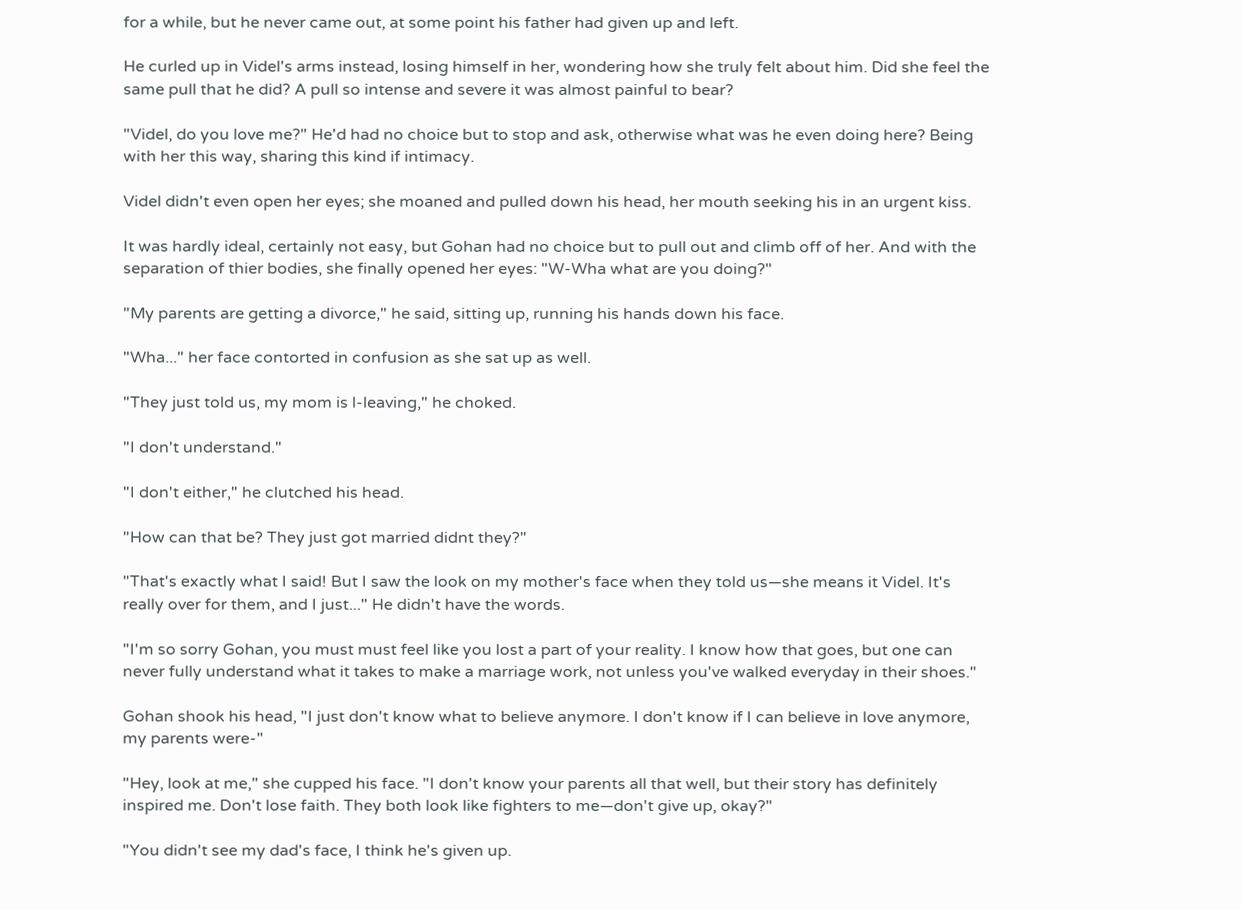for a while, but he never came out, at some point his father had given up and left.

He curled up in Videl's arms instead, losing himself in her, wondering how she truly felt about him. Did she feel the same pull that he did? A pull so intense and severe it was almost painful to bear?

"Videl, do you love me?" He'd had no choice but to stop and ask, otherwise what was he even doing here? Being with her this way, sharing this kind if intimacy.

Videl didn't even open her eyes; she moaned and pulled down his head, her mouth seeking his in an urgent kiss.

It was hardly ideal, certainly not easy, but Gohan had no choice but to pull out and climb off of her. And with the separation of thier bodies, she finally opened her eyes: "W-Wha what are you doing?"

"My parents are getting a divorce," he said, sitting up, running his hands down his face.

"Wha..." her face contorted in confusion as she sat up as well.

"They just told us, my mom is l-leaving," he choked.

"I don't understand."

"I don't either," he clutched his head.

"How can that be? They just got married didnt they?"

"That's exactly what I said! But I saw the look on my mother's face when they told us—she means it Videl. It's really over for them, and I just..." He didn't have the words.

"I'm so sorry Gohan, you must must feel like you lost a part of your reality. I know how that goes, but one can never fully understand what it takes to make a marriage work, not unless you've walked everyday in their shoes."

Gohan shook his head, "I just don't know what to believe anymore. I don't know if I can believe in love anymore, my parents were-"

"Hey, look at me," she cupped his face. "I don't know your parents all that well, but their story has definitely inspired me. Don't lose faith. They both look like fighters to me—don't give up, okay?"

"You didn't see my dad's face, I think he's given up.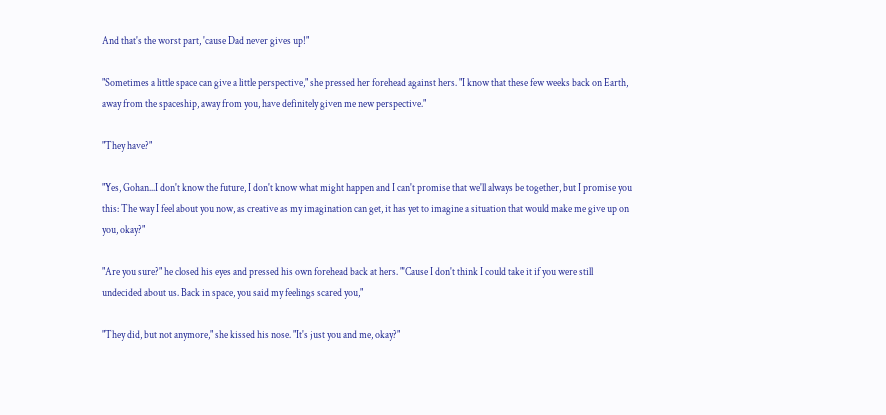And that's the worst part, 'cause Dad never gives up!"

"Sometimes a little space can give a little perspective," she pressed her forehead against hers. "I know that these few weeks back on Earth, away from the spaceship, away from you, have definitely given me new perspective."

"They have?"

"Yes, Gohan...I don't know the future, I don't know what might happen and I can't promise that we'll always be together, but I promise you this: The way I feel about you now, as creative as my imagination can get, it has yet to imagine a situation that would make me give up on you, okay?"

"Are you sure?" he closed his eyes and pressed his own forehead back at hers. "'Cause I don't think I could take it if you were still undecided about us. Back in space, you said my feelings scared you,"

"They did, but not anymore," she kissed his nose. "It's just you and me, okay?"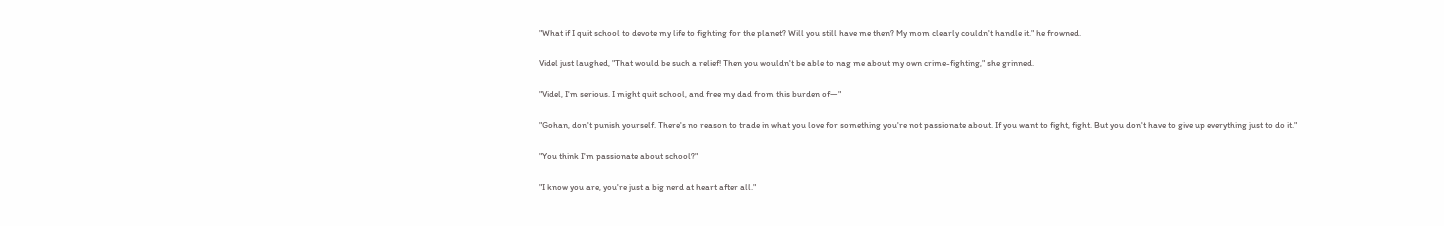"What if I quit school to devote my life to fighting for the planet? Will you still have me then? My mom clearly couldn't handle it." he frowned.

Videl just laughed, "That would be such a relief! Then you wouldn't be able to nag me about my own crime-fighting," she grinned.

"Videl, I'm serious. I might quit school, and free my dad from this burden of—"

"Gohan, don't punish yourself. There's no reason to trade in what you love for something you're not passionate about. If you want to fight, fight. But you don't have to give up everything just to do it."

"You think I'm passionate about school?"

"I know you are, you're just a big nerd at heart after all."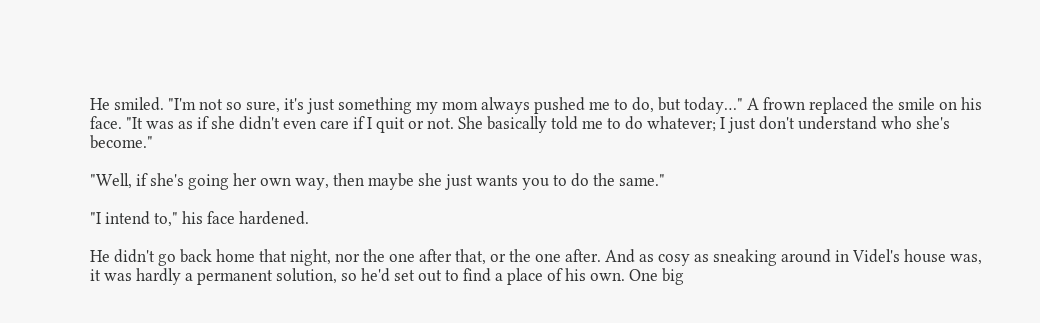He smiled. "I'm not so sure, it's just something my mom always pushed me to do, but today…" A frown replaced the smile on his face. "It was as if she didn't even care if I quit or not. She basically told me to do whatever; I just don't understand who she's become."

"Well, if she's going her own way, then maybe she just wants you to do the same."

"I intend to," his face hardened.

He didn't go back home that night, nor the one after that, or the one after. And as cosy as sneaking around in Videl's house was, it was hardly a permanent solution, so he'd set out to find a place of his own. One big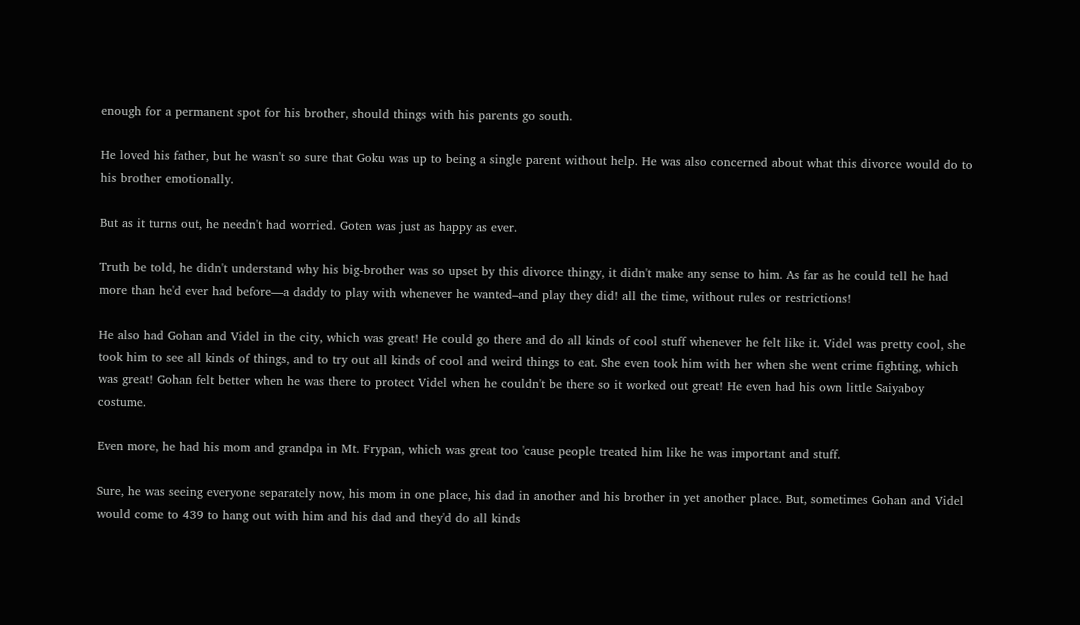enough for a permanent spot for his brother, should things with his parents go south.

He loved his father, but he wasn't so sure that Goku was up to being a single parent without help. He was also concerned about what this divorce would do to his brother emotionally.

But as it turns out, he needn't had worried. Goten was just as happy as ever.

Truth be told, he didn't understand why his big-brother was so upset by this divorce thingy, it didn't make any sense to him. As far as he could tell he had more than he'd ever had before—a daddy to play with whenever he wanted–and play they did! all the time, without rules or restrictions!

He also had Gohan and Videl in the city, which was great! He could go there and do all kinds of cool stuff whenever he felt like it. Videl was pretty cool, she took him to see all kinds of things, and to try out all kinds of cool and weird things to eat. She even took him with her when she went crime fighting, which was great! Gohan felt better when he was there to protect Videl when he couldn't be there so it worked out great! He even had his own little Saiyaboy costume.

Even more, he had his mom and grandpa in Mt. Frypan, which was great too 'cause people treated him like he was important and stuff.

Sure, he was seeing everyone separately now, his mom in one place, his dad in another and his brother in yet another place. But, sometimes Gohan and Videl would come to 439 to hang out with him and his dad and they'd do all kinds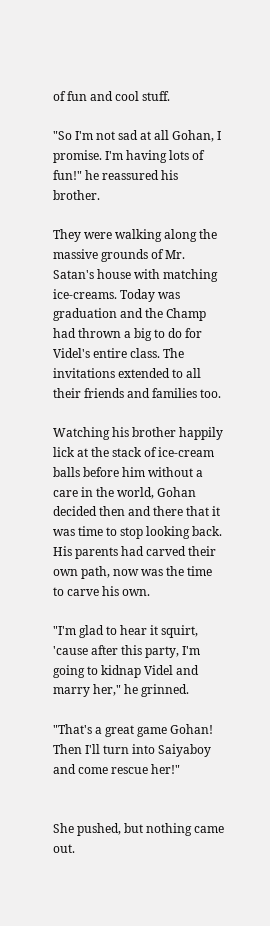of fun and cool stuff.

"So I'm not sad at all Gohan, I promise. I'm having lots of fun!" he reassured his brother.

They were walking along the massive grounds of Mr. Satan's house with matching ice-creams. Today was graduation and the Champ had thrown a big to do for Videl's entire class. The invitations extended to all their friends and families too.

Watching his brother happily lick at the stack of ice-cream balls before him without a care in the world, Gohan decided then and there that it was time to stop looking back. His parents had carved their own path, now was the time to carve his own.

"I'm glad to hear it squirt, 'cause after this party, I'm going to kidnap Videl and marry her," he grinned.

"That's a great game Gohan! Then I'll turn into Saiyaboy and come rescue her!"


She pushed, but nothing came out.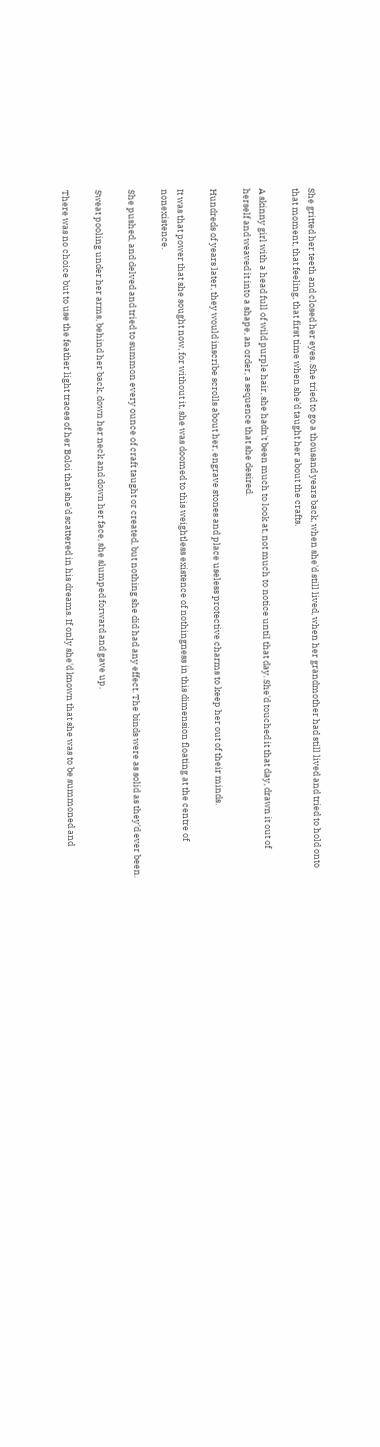She gritted her teeth and closed her eyes. She tried to go a thousand years back, when she'd still lived, when her grandmother had still lived and tried to hold onto that moment, that feeling, that first time when she'd taught her about the crafts.

A skinny girl with a head full of wild purple hair, she hadn't been much to look at, not much to notice until that day. She'd touched it that day, drawn it out of herself and weaved it into a shape, an order, a sequence that she desired.

Hundreds of years later, they would inscribe scrolls about her, engrave stones and place useless protective charms to keep her out of their minds.

It was that power that she sought now, for without it, she was doomed to this weightless existence of nothingness in this dimension floating at the centre of nonexistence.

She pushed, and delved and tried to summon every ounce of craft taught or created, but nothing she did had any effect. The binds were as solid as they'd ever been.

Sweat pooling under her arms, behind her back, down her neck and down her face, she slumped forward and gave up.

There was no choice but to use the feather light traces of her Boloi that she'd scattered in his dreams. If only she'd known that she was to be summoned and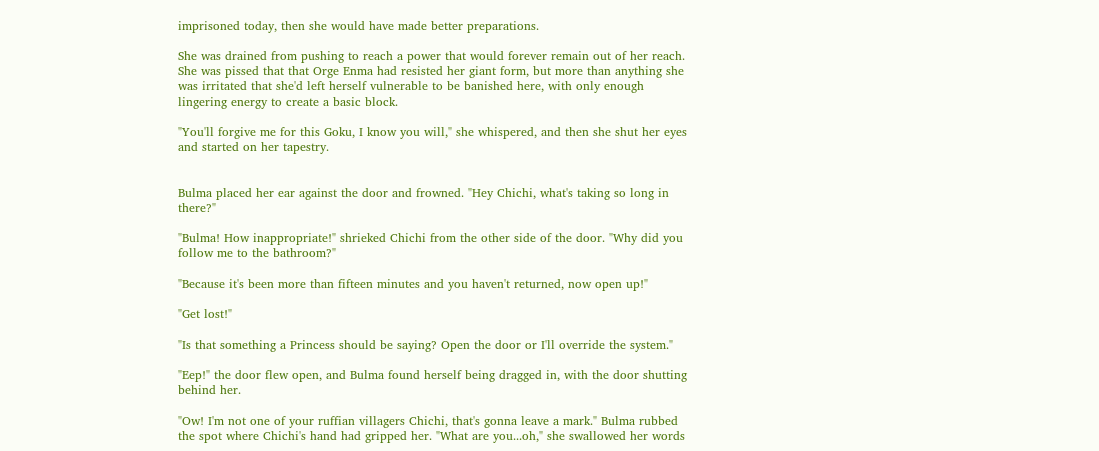imprisoned today, then she would have made better preparations.

She was drained from pushing to reach a power that would forever remain out of her reach. She was pissed that that Orge Enma had resisted her giant form, but more than anything she was irritated that she'd left herself vulnerable to be banished here, with only enough lingering energy to create a basic block.

"You'll forgive me for this Goku, I know you will," she whispered, and then she shut her eyes and started on her tapestry.


Bulma placed her ear against the door and frowned. "Hey Chichi, what's taking so long in there?"

"Bulma! How inappropriate!" shrieked Chichi from the other side of the door. "Why did you follow me to the bathroom?"

"Because it's been more than fifteen minutes and you haven't returned, now open up!"

"Get lost!"

"Is that something a Princess should be saying? Open the door or I'll override the system."

"Eep!" the door flew open, and Bulma found herself being dragged in, with the door shutting behind her.

"Ow! I'm not one of your ruffian villagers Chichi, that's gonna leave a mark." Bulma rubbed the spot where Chichi's hand had gripped her. "What are you...oh," she swallowed her words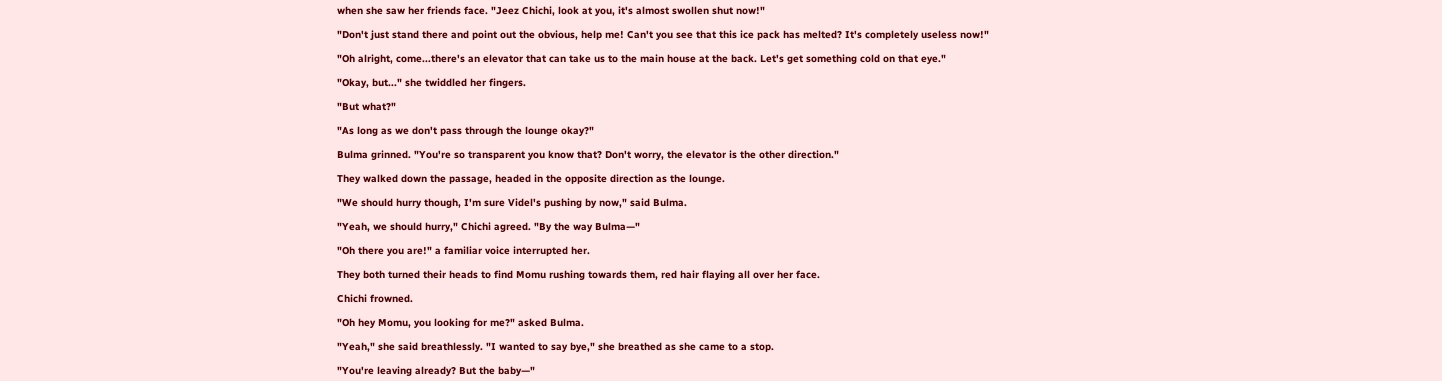when she saw her friends face. "Jeez Chichi, look at you, it's almost swollen shut now!"

"Don't just stand there and point out the obvious, help me! Can't you see that this ice pack has melted? It's completely useless now!"

"Oh alright, come...there's an elevator that can take us to the main house at the back. Let's get something cold on that eye."

"Okay, but..." she twiddled her fingers.

"But what?"

"As long as we don't pass through the lounge okay?"

Bulma grinned. "You're so transparent you know that? Don't worry, the elevator is the other direction."

They walked down the passage, headed in the opposite direction as the lounge.

"We should hurry though, I'm sure Videl's pushing by now," said Bulma.

"Yeah, we should hurry," Chichi agreed. "By the way Bulma—"

"Oh there you are!" a familiar voice interrupted her.

They both turned their heads to find Momu rushing towards them, red hair flaying all over her face.

Chichi frowned.

"Oh hey Momu, you looking for me?" asked Bulma.

"Yeah," she said breathlessly. "I wanted to say bye," she breathed as she came to a stop.

"You're leaving already? But the baby—"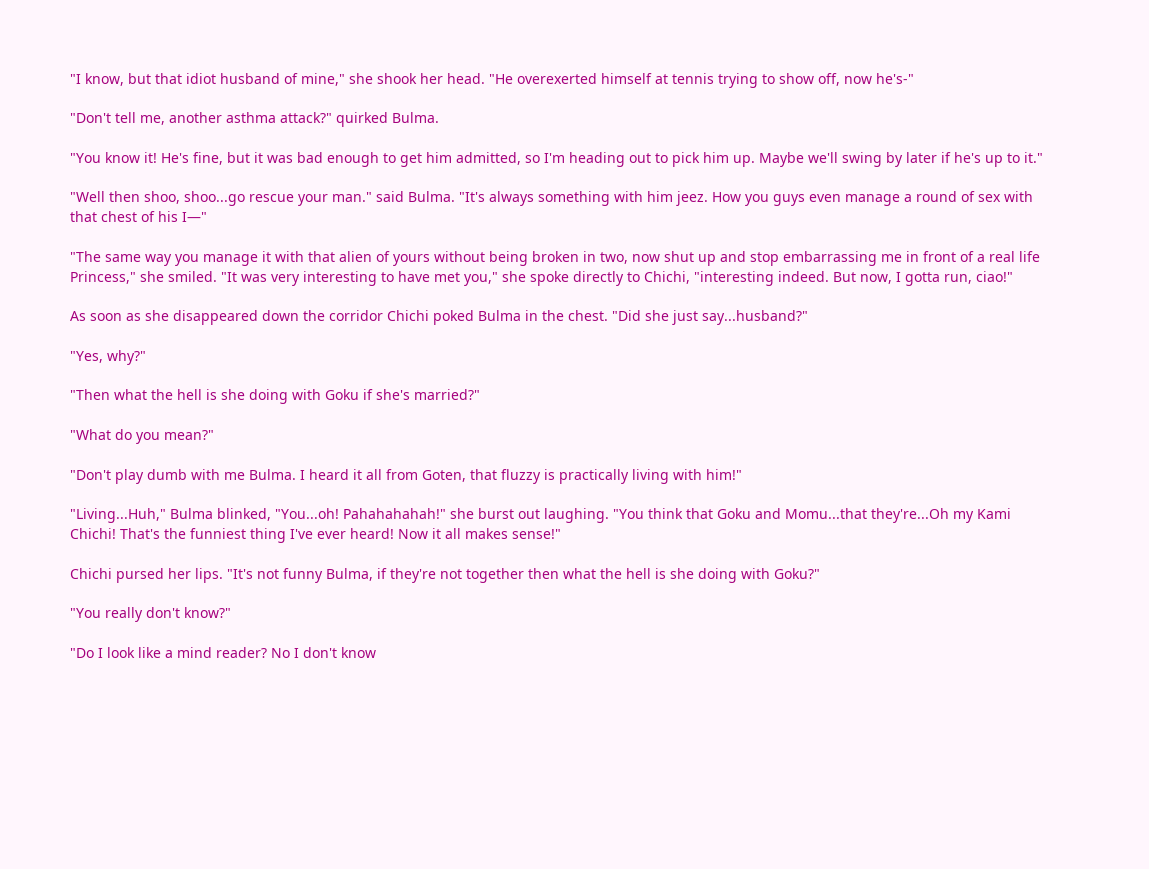"I know, but that idiot husband of mine," she shook her head. "He overexerted himself at tennis trying to show off, now he's-"

"Don't tell me, another asthma attack?" quirked Bulma.

"You know it! He's fine, but it was bad enough to get him admitted, so I'm heading out to pick him up. Maybe we'll swing by later if he's up to it."

"Well then shoo, shoo...go rescue your man." said Bulma. "It's always something with him jeez. How you guys even manage a round of sex with that chest of his I—"

"The same way you manage it with that alien of yours without being broken in two, now shut up and stop embarrassing me in front of a real life Princess," she smiled. "It was very interesting to have met you," she spoke directly to Chichi, "interesting indeed. But now, I gotta run, ciao!"

As soon as she disappeared down the corridor Chichi poked Bulma in the chest. "Did she just say...husband?"

"Yes, why?"

"Then what the hell is she doing with Goku if she's married?"

"What do you mean?"

"Don't play dumb with me Bulma. I heard it all from Goten, that fluzzy is practically living with him!"

"Living...Huh," Bulma blinked, "You...oh! Pahahahahah!" she burst out laughing. "You think that Goku and Momu...that they're...Oh my Kami Chichi! That's the funniest thing I've ever heard! Now it all makes sense!"

Chichi pursed her lips. "It's not funny Bulma, if they're not together then what the hell is she doing with Goku?"

"You really don't know?"

"Do I look like a mind reader? No I don't know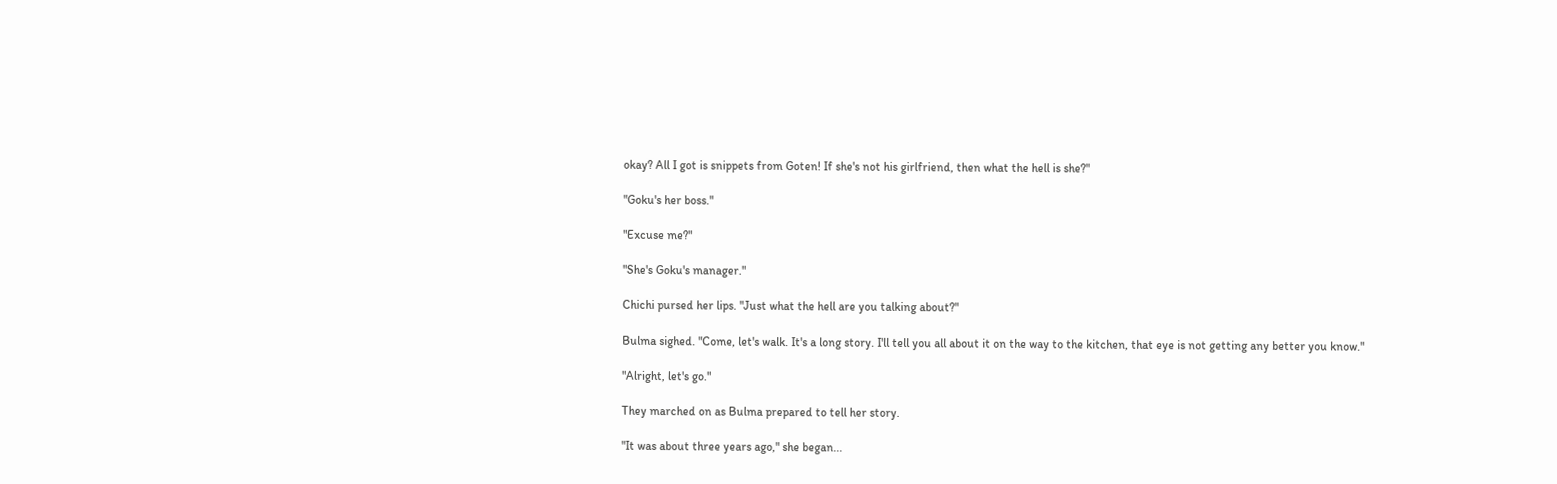okay? All I got is snippets from Goten! If she's not his girlfriend, then what the hell is she?"

"Goku's her boss."

"Excuse me?"

"She's Goku's manager."

Chichi pursed her lips. "Just what the hell are you talking about?"

Bulma sighed. "Come, let's walk. It's a long story. I'll tell you all about it on the way to the kitchen, that eye is not getting any better you know."

"Alright, let's go."

They marched on as Bulma prepared to tell her story.

"It was about three years ago," she began...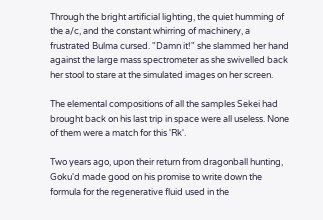Through the bright artificial lighting, the quiet humming of the a/c, and the constant whirring of machinery, a frustrated Bulma cursed. "Damn it!" she slammed her hand against the large mass spectrometer as she swivelled back her stool to stare at the simulated images on her screen.

The elemental compositions of all the samples Sekei had brought back on his last trip in space were all useless. None of them were a match for this 'Rk'.

Two years ago, upon their return from dragonball hunting, Goku'd made good on his promise to write down the formula for the regenerative fluid used in the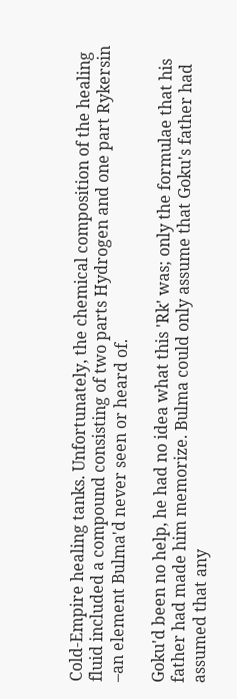Cold-Empire healing tanks. Unfortunately, the chemical composition of the healing fluid included a compound consisting of two parts Hydrogen and one part Rykersin –an element Bulma'd never seen or heard of.

Goku'd been no help, he had no idea what this 'Rk' was; only the formulae that his father had made him memorize. Bulma could only assume that Goku's father had assumed that any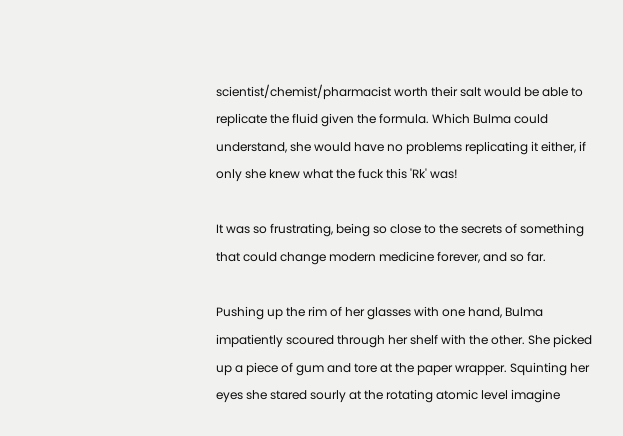scientist/chemist/pharmacist worth their salt would be able to replicate the fluid given the formula. Which Bulma could understand, she would have no problems replicating it either, if only she knew what the fuck this 'Rk' was!

It was so frustrating, being so close to the secrets of something that could change modern medicine forever, and so far.

Pushing up the rim of her glasses with one hand, Bulma impatiently scoured through her shelf with the other. She picked up a piece of gum and tore at the paper wrapper. Squinting her eyes she stared sourly at the rotating atomic level imagine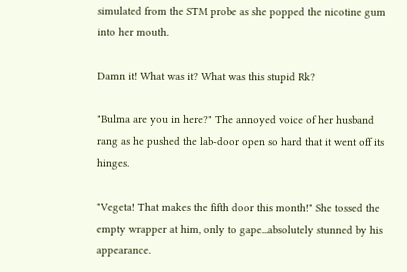simulated from the STM probe as she popped the nicotine gum into her mouth.

Damn it! What was it? What was this stupid Rk?

"Bulma are you in here?" The annoyed voice of her husband rang as he pushed the lab-door open so hard that it went off its hinges.

"Vegeta! That makes the fifth door this month!" She tossed the empty wrapper at him, only to gape...absolutely stunned by his appearance.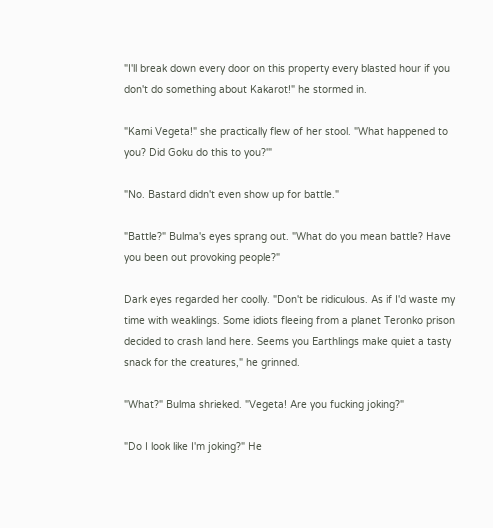"I'll break down every door on this property every blasted hour if you don't do something about Kakarot!" he stormed in.

"Kami Vegeta!" she practically flew of her stool. "What happened to you? Did Goku do this to you?'"

"No. Bastard didn't even show up for battle."

"Battle?" Bulma's eyes sprang out. "What do you mean battle? Have you been out provoking people?"

Dark eyes regarded her coolly. "Don't be ridiculous. As if I'd waste my time with weaklings. Some idiots fleeing from a planet Teronko prison decided to crash land here. Seems you Earthlings make quiet a tasty snack for the creatures," he grinned.

"What?" Bulma shrieked. "Vegeta! Are you fucking joking?"

"Do I look like I'm joking?" He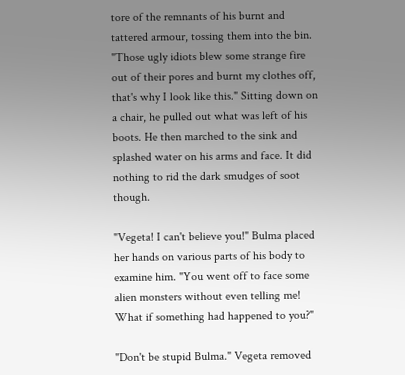tore of the remnants of his burnt and tattered armour, tossing them into the bin. "Those ugly idiots blew some strange fire out of their pores and burnt my clothes off, that's why I look like this." Sitting down on a chair, he pulled out what was left of his boots. He then marched to the sink and splashed water on his arms and face. It did nothing to rid the dark smudges of soot though.

"Vegeta! I can't believe you!" Bulma placed her hands on various parts of his body to examine him. "You went off to face some alien monsters without even telling me! What if something had happened to you?"

"Don't be stupid Bulma." Vegeta removed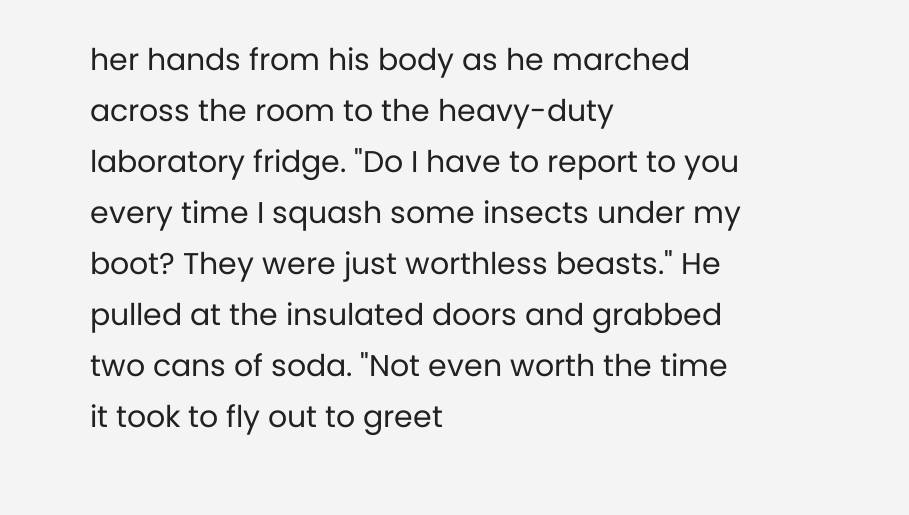her hands from his body as he marched across the room to the heavy-duty laboratory fridge. "Do I have to report to you every time I squash some insects under my boot? They were just worthless beasts." He pulled at the insulated doors and grabbed two cans of soda. "Not even worth the time it took to fly out to greet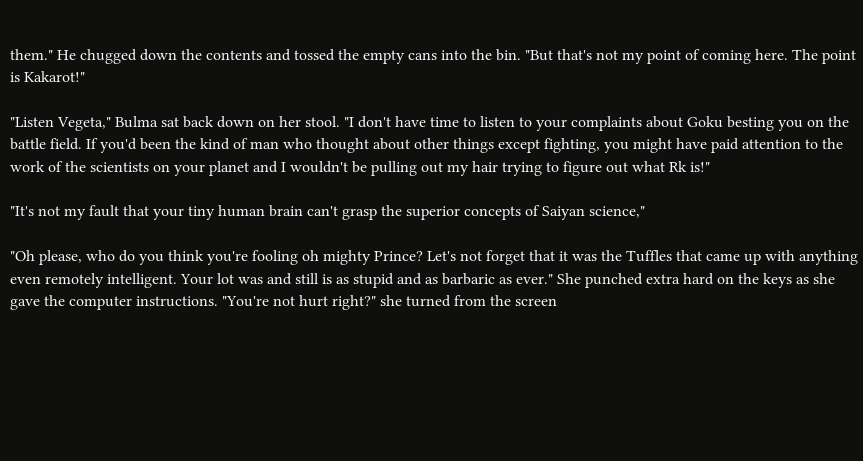them." He chugged down the contents and tossed the empty cans into the bin. "But that's not my point of coming here. The point is Kakarot!"

"Listen Vegeta," Bulma sat back down on her stool. "I don't have time to listen to your complaints about Goku besting you on the battle field. If you'd been the kind of man who thought about other things except fighting, you might have paid attention to the work of the scientists on your planet and I wouldn't be pulling out my hair trying to figure out what Rk is!"

"It's not my fault that your tiny human brain can't grasp the superior concepts of Saiyan science,"

"Oh please, who do you think you're fooling oh mighty Prince? Let's not forget that it was the Tuffles that came up with anything even remotely intelligent. Your lot was and still is as stupid and as barbaric as ever." She punched extra hard on the keys as she gave the computer instructions. "You're not hurt right?" she turned from the screen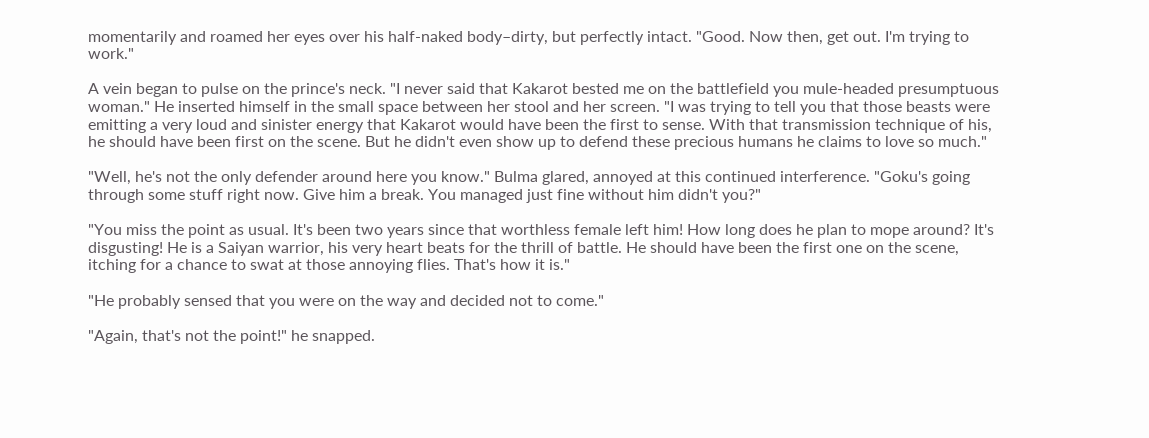momentarily and roamed her eyes over his half-naked body–dirty, but perfectly intact. "Good. Now then, get out. I'm trying to work."

A vein began to pulse on the prince's neck. "I never said that Kakarot bested me on the battlefield you mule-headed presumptuous woman." He inserted himself in the small space between her stool and her screen. "I was trying to tell you that those beasts were emitting a very loud and sinister energy that Kakarot would have been the first to sense. With that transmission technique of his, he should have been first on the scene. But he didn't even show up to defend these precious humans he claims to love so much."

"Well, he's not the only defender around here you know." Bulma glared, annoyed at this continued interference. "Goku's going through some stuff right now. Give him a break. You managed just fine without him didn't you?"

"You miss the point as usual. It's been two years since that worthless female left him! How long does he plan to mope around? It's disgusting! He is a Saiyan warrior, his very heart beats for the thrill of battle. He should have been the first one on the scene, itching for a chance to swat at those annoying flies. That's how it is."

"He probably sensed that you were on the way and decided not to come."

"Again, that's not the point!" he snapped.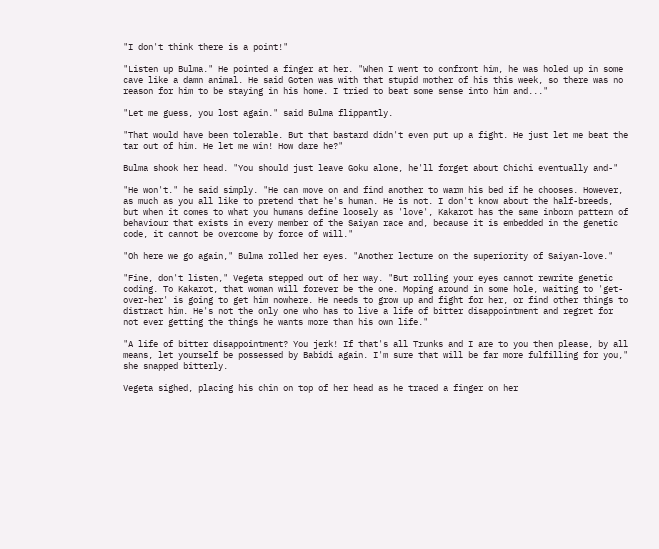"I don't think there is a point!"

"Listen up Bulma." He pointed a finger at her. "When I went to confront him, he was holed up in some cave like a damn animal. He said Goten was with that stupid mother of his this week, so there was no reason for him to be staying in his home. I tried to beat some sense into him and..."

"Let me guess, you lost again." said Bulma flippantly.

"That would have been tolerable. But that bastard didn't even put up a fight. He just let me beat the tar out of him. He let me win! How dare he?"

Bulma shook her head. "You should just leave Goku alone, he'll forget about Chichi eventually and-"

"He won't." he said simply. "He can move on and find another to warm his bed if he chooses. However, as much as you all like to pretend that he's human. He is not. I don't know about the half-breeds, but when it comes to what you humans define loosely as 'love', Kakarot has the same inborn pattern of behaviour that exists in every member of the Saiyan race and, because it is embedded in the genetic code, it cannot be overcome by force of will."

"Oh here we go again," Bulma rolled her eyes. "Another lecture on the superiority of Saiyan-love."

"Fine, don't listen," Vegeta stepped out of her way. "But rolling your eyes cannot rewrite genetic coding. To Kakarot, that woman will forever be the one. Moping around in some hole, waiting to 'get-over-her' is going to get him nowhere. He needs to grow up and fight for her, or find other things to distract him. He's not the only one who has to live a life of bitter disappointment and regret for not ever getting the things he wants more than his own life."

"A life of bitter disappointment? You jerk! If that's all Trunks and I are to you then please, by all means, let yourself be possessed by Babidi again. I'm sure that will be far more fulfilling for you," she snapped bitterly.

Vegeta sighed, placing his chin on top of her head as he traced a finger on her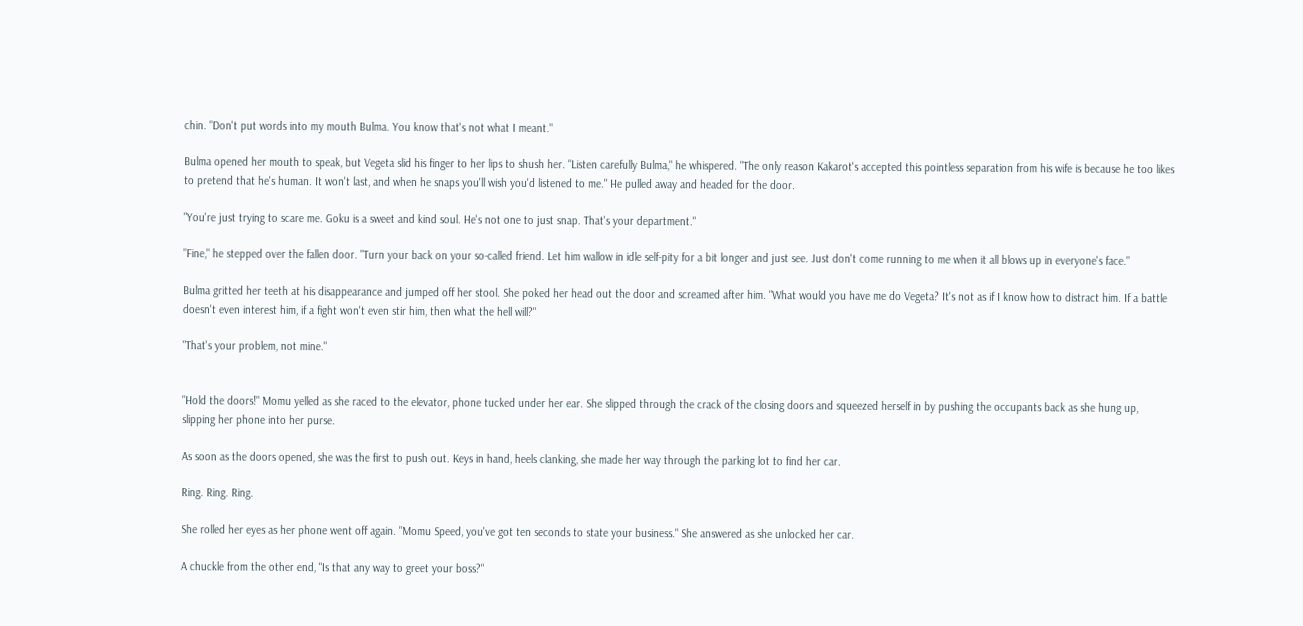chin. "Don't put words into my mouth Bulma. You know that's not what I meant."

Bulma opened her mouth to speak, but Vegeta slid his finger to her lips to shush her. "Listen carefully Bulma," he whispered. "The only reason Kakarot's accepted this pointless separation from his wife is because he too likes to pretend that he's human. It won't last, and when he snaps you'll wish you'd listened to me." He pulled away and headed for the door.

"You're just trying to scare me. Goku is a sweet and kind soul. He's not one to just snap. That's your department."

"Fine," he stepped over the fallen door. "Turn your back on your so-called friend. Let him wallow in idle self-pity for a bit longer and just see. Just don't come running to me when it all blows up in everyone's face."

Bulma gritted her teeth at his disappearance and jumped off her stool. She poked her head out the door and screamed after him. "What would you have me do Vegeta? It's not as if I know how to distract him. If a battle doesn't even interest him, if a fight won't even stir him, then what the hell will?"

"That's your problem, not mine."


"Hold the doors!" Momu yelled as she raced to the elevator, phone tucked under her ear. She slipped through the crack of the closing doors and squeezed herself in by pushing the occupants back as she hung up, slipping her phone into her purse.

As soon as the doors opened, she was the first to push out. Keys in hand, heels clanking, she made her way through the parking lot to find her car.

Ring. Ring. Ring.

She rolled her eyes as her phone went off again. "Momu Speed, you've got ten seconds to state your business." She answered as she unlocked her car.

A chuckle from the other end, "Is that any way to greet your boss?"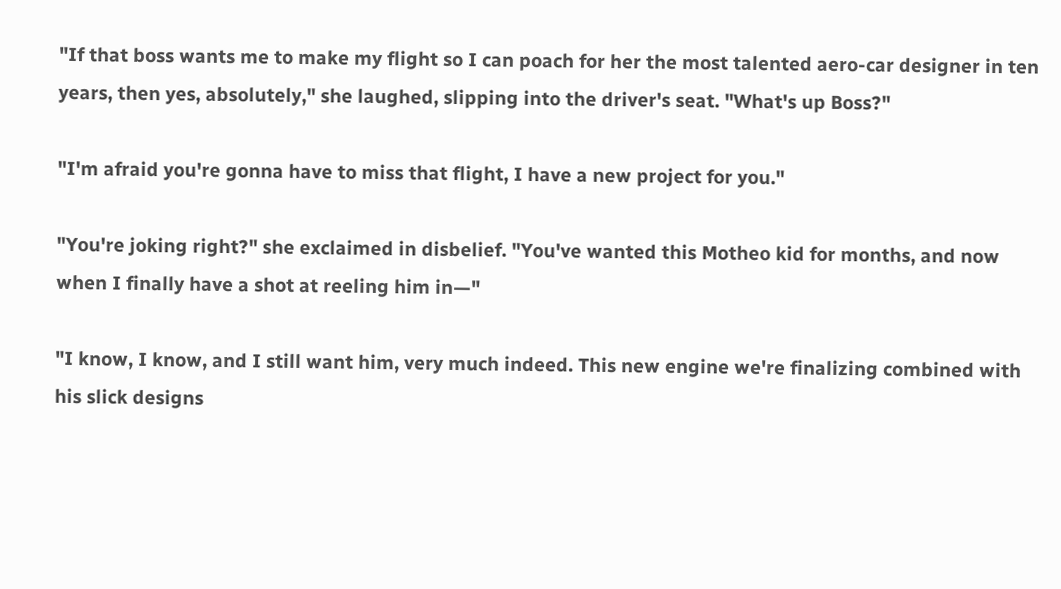"If that boss wants me to make my flight so I can poach for her the most talented aero-car designer in ten years, then yes, absolutely," she laughed, slipping into the driver's seat. "What's up Boss?"

"I'm afraid you're gonna have to miss that flight, I have a new project for you."

"You're joking right?" she exclaimed in disbelief. "You've wanted this Motheo kid for months, and now when I finally have a shot at reeling him in—"

"I know, I know, and I still want him, very much indeed. This new engine we're finalizing combined with his slick designs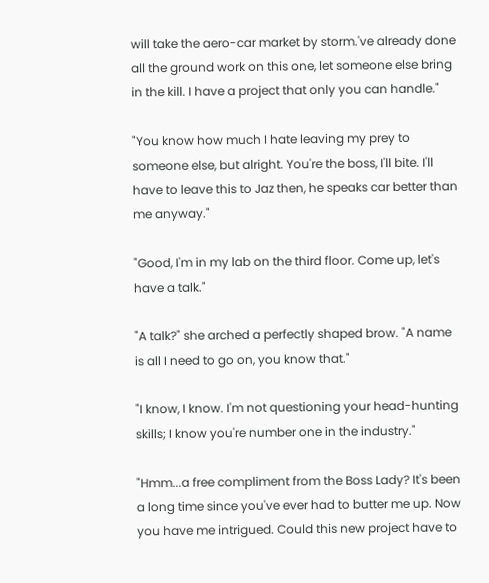will take the aero-car market by storm.'ve already done all the ground work on this one, let someone else bring in the kill. I have a project that only you can handle."

"You know how much I hate leaving my prey to someone else, but alright. You're the boss, I'll bite. I'll have to leave this to Jaz then, he speaks car better than me anyway."

"Good, I'm in my lab on the third floor. Come up, let's have a talk."

"A talk?" she arched a perfectly shaped brow. "A name is all I need to go on, you know that."

"I know, I know. I'm not questioning your head-hunting skills; I know you're number one in the industry."

"Hmm...a free compliment from the Boss Lady? It's been a long time since you've ever had to butter me up. Now you have me intrigued. Could this new project have to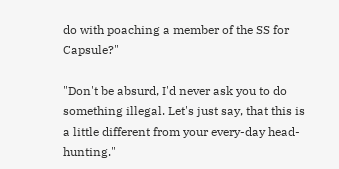do with poaching a member of the SS for Capsule?"

"Don't be absurd, I'd never ask you to do something illegal. Let's just say, that this is a little different from your every-day head-hunting."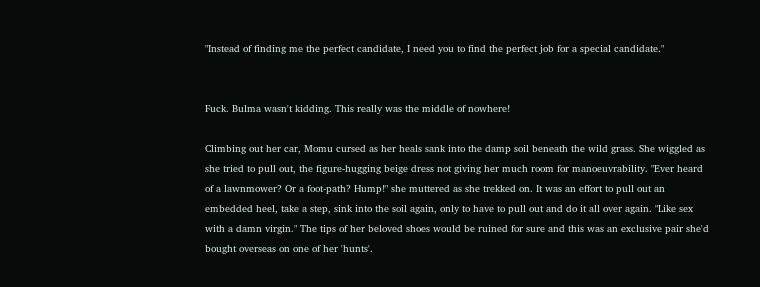"Instead of finding me the perfect candidate, I need you to find the perfect job for a special candidate."


Fuck. Bulma wasn't kidding. This really was the middle of nowhere!

Climbing out her car, Momu cursed as her heals sank into the damp soil beneath the wild grass. She wiggled as she tried to pull out, the figure-hugging beige dress not giving her much room for manoeuvrability. "Ever heard of a lawnmower? Or a foot-path? Hump!" she muttered as she trekked on. It was an effort to pull out an embedded heel, take a step, sink into the soil again, only to have to pull out and do it all over again. "Like sex with a damn virgin." The tips of her beloved shoes would be ruined for sure and this was an exclusive pair she'd bought overseas on one of her 'hunts'.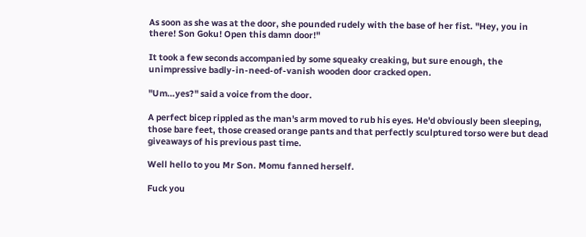As soon as she was at the door, she pounded rudely with the base of her fist. "Hey, you in there! Son Goku! Open this damn door!"

It took a few seconds accompanied by some squeaky creaking, but sure enough, the unimpressive badly-in-need-of-vanish wooden door cracked open.

"Um…yes?" said a voice from the door.

A perfect bicep rippled as the man's arm moved to rub his eyes. He'd obviously been sleeping, those bare feet, those creased orange pants and that perfectly sculptured torso were but dead giveaways of his previous past time.

Well hello to you Mr Son. Momu fanned herself.

Fuck you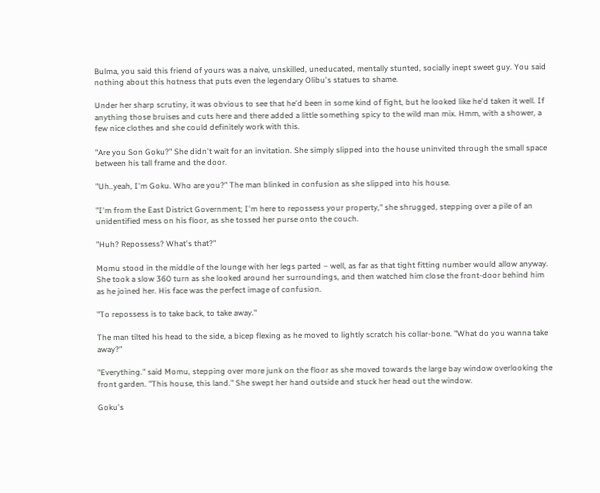Bulma, you said this friend of yours was a naive, unskilled, uneducated, mentally stunted, socially inept sweet guy. You said nothing about this hotness that puts even the legendary Olibu's statues to shame.

Under her sharp scrutiny, it was obvious to see that he'd been in some kind of fight, but he looked like he'd taken it well. If anything those bruises and cuts here and there added a little something spicy to the wild man mix. Hmm, with a shower, a few nice clothes and she could definitely work with this.

"Are you Son Goku?" She didn't wait for an invitation. She simply slipped into the house uninvited through the small space between his tall frame and the door.

"Uh..yeah, I'm Goku. Who are you?" The man blinked in confusion as she slipped into his house.

"I'm from the East District Government; I'm here to repossess your property," she shrugged, stepping over a pile of an unidentified mess on his floor, as she tossed her purse onto the couch.

"Huh? Repossess? What's that?"

Momu stood in the middle of the lounge with her legs parted – well, as far as that tight fitting number would allow anyway. She took a slow 360 turn as she looked around her surroundings, and then watched him close the front-door behind him as he joined her. His face was the perfect image of confusion.

"To repossess is to take back, to take away."

The man tilted his head to the side, a bicep flexing as he moved to lightly scratch his collar-bone. "What do you wanna take away?"

"Everything." said Momu, stepping over more junk on the floor as she moved towards the large bay window overlooking the front garden. "This house, this land." She swept her hand outside and stuck her head out the window.

Goku's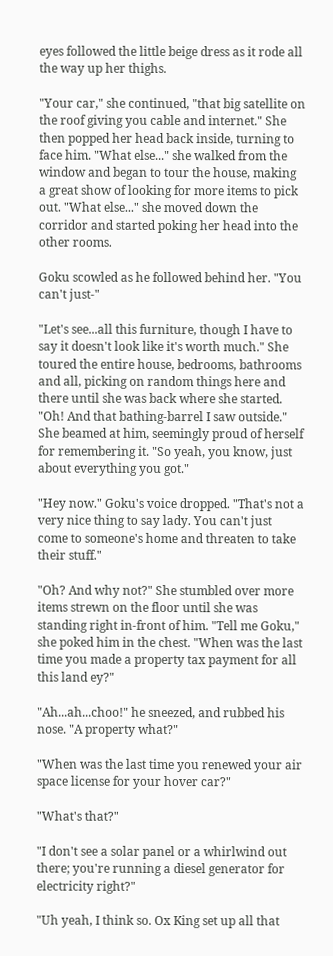eyes followed the little beige dress as it rode all the way up her thighs.

"Your car," she continued, "that big satellite on the roof giving you cable and internet." She then popped her head back inside, turning to face him. "What else..." she walked from the window and began to tour the house, making a great show of looking for more items to pick out. "What else..." she moved down the corridor and started poking her head into the other rooms.

Goku scowled as he followed behind her. "You can't just-"

"Let's see...all this furniture, though I have to say it doesn't look like it's worth much." She toured the entire house, bedrooms, bathrooms and all, picking on random things here and there until she was back where she started. "Oh! And that bathing-barrel I saw outside." She beamed at him, seemingly proud of herself for remembering it. "So yeah, you know, just about everything you got."

"Hey now." Goku's voice dropped. "That's not a very nice thing to say lady. You can't just come to someone's home and threaten to take their stuff."

"Oh? And why not?" She stumbled over more items strewn on the floor until she was standing right in-front of him. "Tell me Goku," she poked him in the chest. "When was the last time you made a property tax payment for all this land ey?"

"Ah...ah...choo!" he sneezed, and rubbed his nose. "A property what?"

"When was the last time you renewed your air space license for your hover car?"

"What's that?"

"I don't see a solar panel or a whirlwind out there; you're running a diesel generator for electricity right?"

"Uh yeah, I think so. Ox King set up all that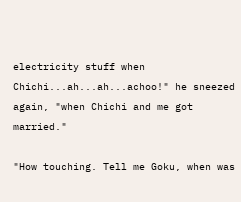electricity stuff when Chichi...ah...ah...achoo!" he sneezed again, "when Chichi and me got married."

"How touching. Tell me Goku, when was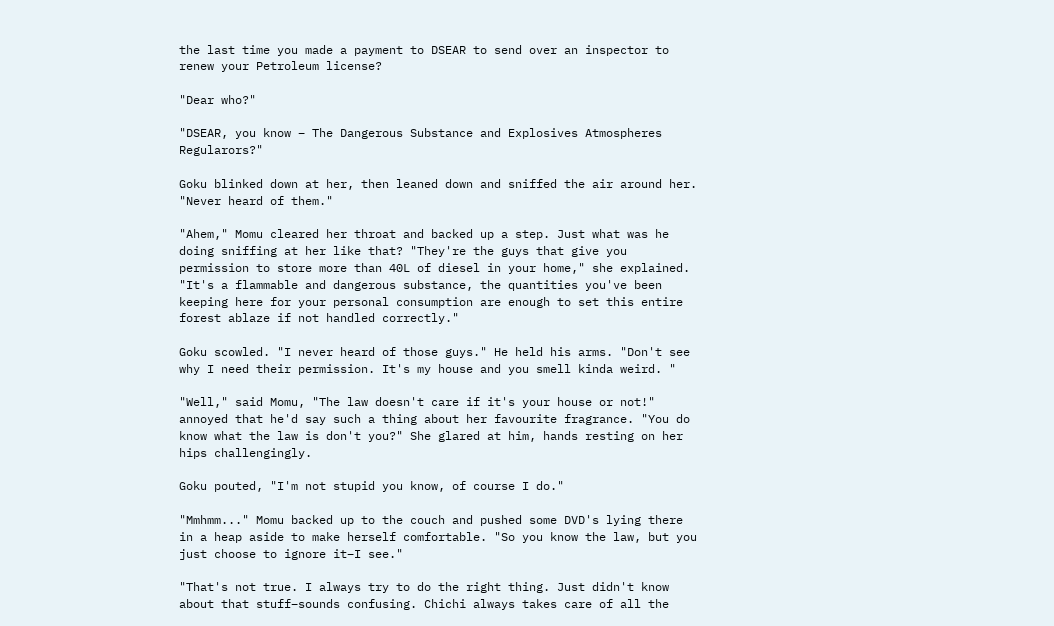the last time you made a payment to DSEAR to send over an inspector to renew your Petroleum license?

"Dear who?"

"DSEAR, you know – The Dangerous Substance and Explosives Atmospheres Regularors?"

Goku blinked down at her, then leaned down and sniffed the air around her. "Never heard of them."

"Ahem," Momu cleared her throat and backed up a step. Just what was he doing sniffing at her like that? "They're the guys that give you permission to store more than 40L of diesel in your home," she explained. "It's a flammable and dangerous substance, the quantities you've been keeping here for your personal consumption are enough to set this entire forest ablaze if not handled correctly."

Goku scowled. "I never heard of those guys." He held his arms. "Don't see why I need their permission. It's my house and you smell kinda weird. "

"Well," said Momu, "The law doesn't care if it's your house or not!" annoyed that he'd say such a thing about her favourite fragrance. "You do know what the law is don't you?" She glared at him, hands resting on her hips challengingly.

Goku pouted, "I'm not stupid you know, of course I do."

"Mmhmm..." Momu backed up to the couch and pushed some DVD's lying there in a heap aside to make herself comfortable. "So you know the law, but you just choose to ignore it–I see."

"That's not true. I always try to do the right thing. Just didn't know about that stuff–sounds confusing. Chichi always takes care of all the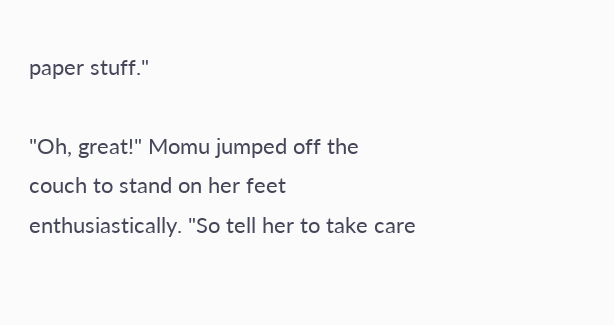paper stuff."

"Oh, great!" Momu jumped off the couch to stand on her feet enthusiastically. "So tell her to take care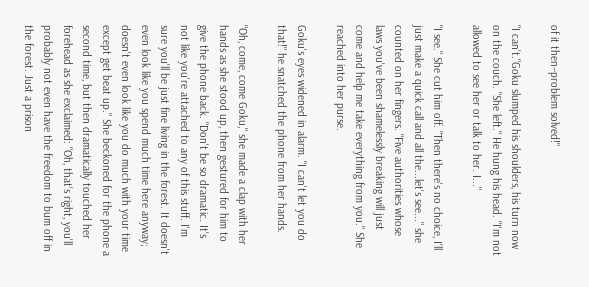of it then–problem solved!"

"I can't."Goku slumped his shoulders, his turn now on the couch. "She left." He hung his head. "I'm not allowed to see her or talk to her. I..."

"I see." She cut him off. "Then there's no choice, I'll just make a quick call and all the...let's see..." she counted on her fingers. "Five authorities whose laws you've been shamelessly breaking will just come and help me take everything from you." She reached into her purse.

Goku's eyes widened in alarm. "I can't let you do that!" he snatched the phone from her hands.

"Oh, come, come Goku," she made a clap with her hands as she stood up, then gestured for him to give the phone back. "Don't be so dramatic. It's not like you're attached to any of this stuff. I'm sure you'll be just fine living in the forest. It doesn't even look like you spend much time here anyway; doesn't even look like you do much with your time except get beat up." She beckoned for the phone a second time, but then dramatically touched her forehead as she exclaimed: "Oh, that's right, you'll probably not even have the freedom to bum off in the forest. Just a prison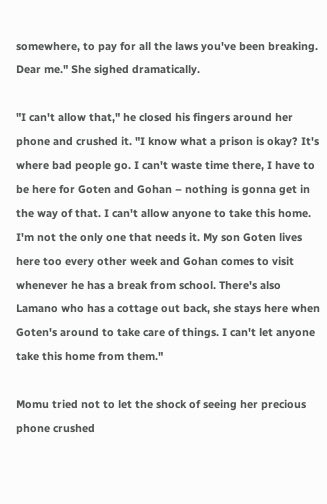somewhere, to pay for all the laws you've been breaking. Dear me." She sighed dramatically.

"I can't allow that," he closed his fingers around her phone and crushed it. "I know what a prison is okay? It's where bad people go. I can't waste time there, I have to be here for Goten and Gohan – nothing is gonna get in the way of that. I can't allow anyone to take this home. I'm not the only one that needs it. My son Goten lives here too every other week and Gohan comes to visit whenever he has a break from school. There's also Lamano who has a cottage out back, she stays here when Goten's around to take care of things. I can't let anyone take this home from them."

Momu tried not to let the shock of seeing her precious phone crushed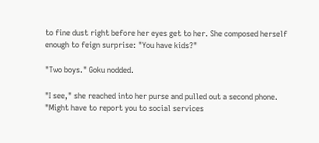to fine dust right before her eyes get to her. She composed herself enough to feign surprise: "You have kids?"

"Two boys." Goku nodded.

"I see," she reached into her purse and pulled out a second phone. "Might have to report you to social services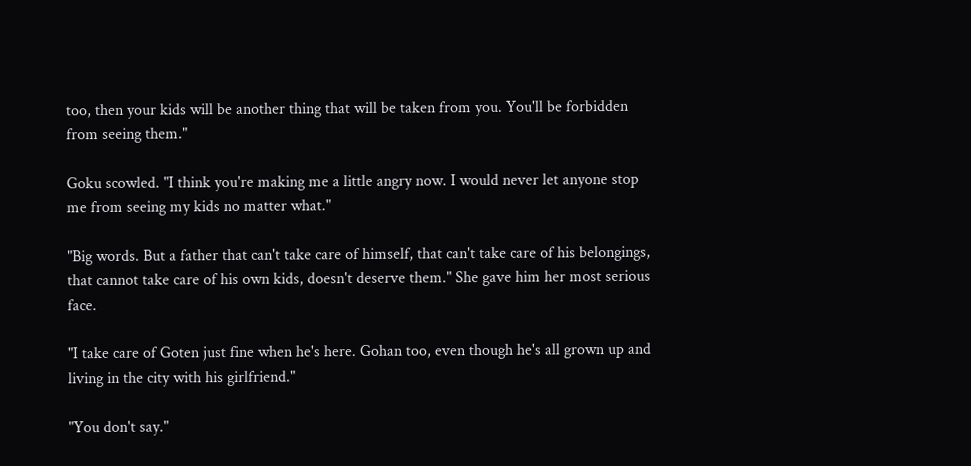too, then your kids will be another thing that will be taken from you. You'll be forbidden from seeing them."

Goku scowled. "I think you're making me a little angry now. I would never let anyone stop me from seeing my kids no matter what."

"Big words. But a father that can't take care of himself, that can't take care of his belongings, that cannot take care of his own kids, doesn't deserve them." She gave him her most serious face.

"I take care of Goten just fine when he's here. Gohan too, even though he's all grown up and living in the city with his girlfriend."

"You don't say."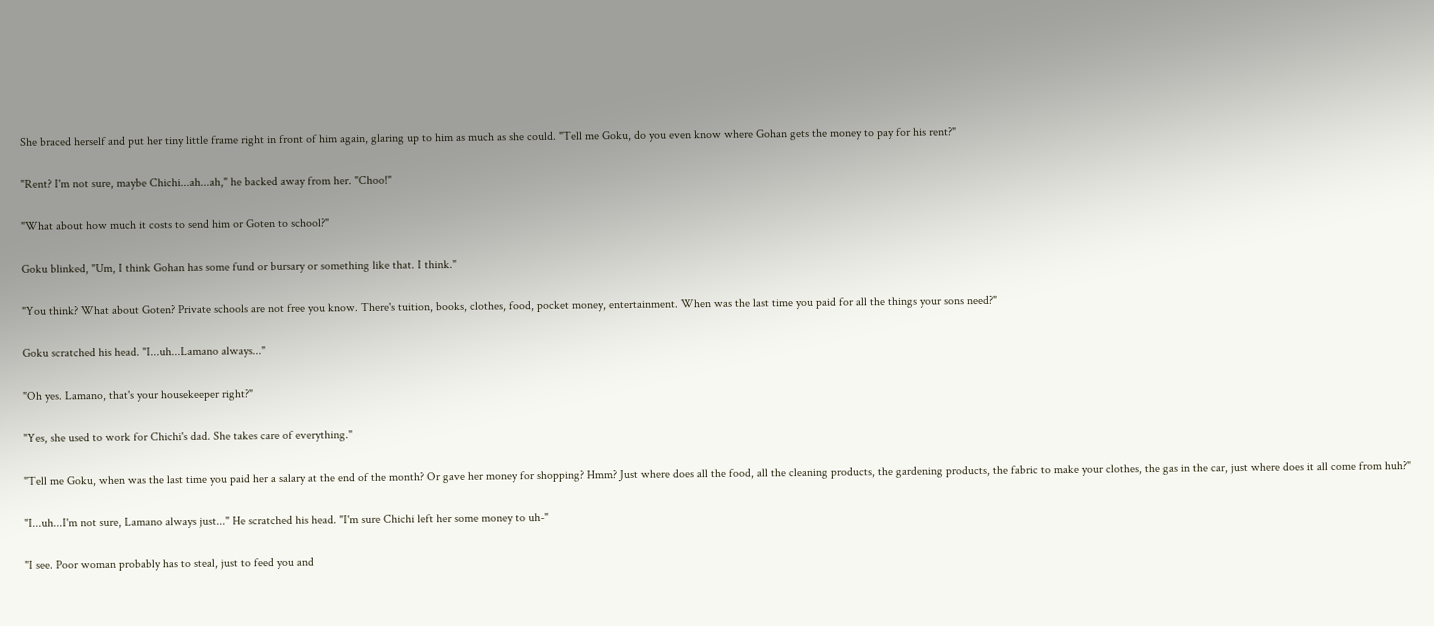She braced herself and put her tiny little frame right in front of him again, glaring up to him as much as she could. "Tell me Goku, do you even know where Gohan gets the money to pay for his rent?"

"Rent? I'm not sure, maybe Chichi...ah...ah," he backed away from her. "Choo!"

"What about how much it costs to send him or Goten to school?"

Goku blinked, "Um, I think Gohan has some fund or bursary or something like that. I think."

"You think? What about Goten? Private schools are not free you know. There's tuition, books, clothes, food, pocket money, entertainment. When was the last time you paid for all the things your sons need?"

Goku scratched his head. "I...uh...Lamano always..."

"Oh yes. Lamano, that's your housekeeper right?"

"Yes, she used to work for Chichi's dad. She takes care of everything."

"Tell me Goku, when was the last time you paid her a salary at the end of the month? Or gave her money for shopping? Hmm? Just where does all the food, all the cleaning products, the gardening products, the fabric to make your clothes, the gas in the car, just where does it all come from huh?"

"I...uh...I'm not sure, Lamano always just..." He scratched his head. "I'm sure Chichi left her some money to uh-"

"I see. Poor woman probably has to steal, just to feed you and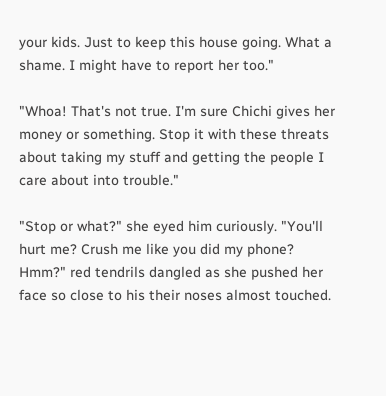your kids. Just to keep this house going. What a shame. I might have to report her too."

"Whoa! That's not true. I'm sure Chichi gives her money or something. Stop it with these threats about taking my stuff and getting the people I care about into trouble."

"Stop or what?" she eyed him curiously. "You'll hurt me? Crush me like you did my phone? Hmm?" red tendrils dangled as she pushed her face so close to his their noses almost touched.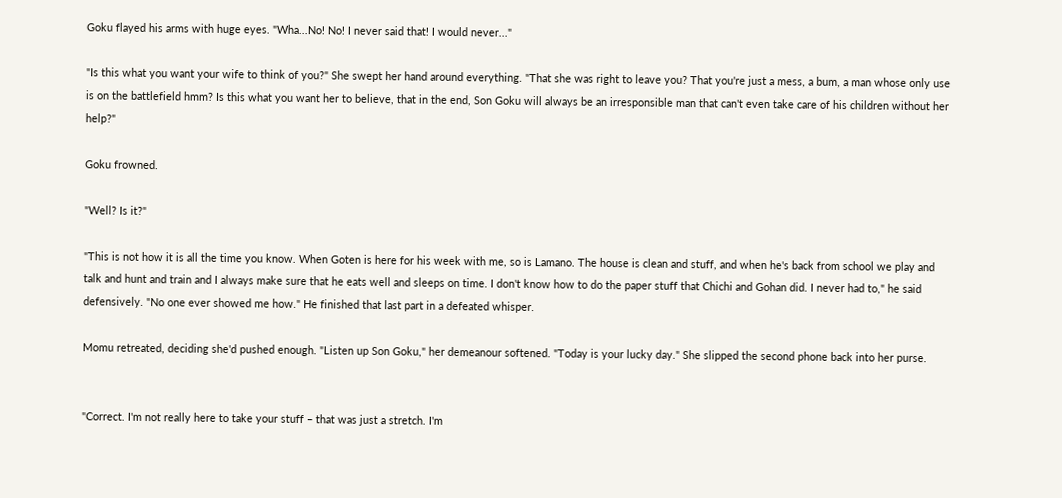Goku flayed his arms with huge eyes. "Wha...No! No! I never said that! I would never..."

"Is this what you want your wife to think of you?" She swept her hand around everything. "That she was right to leave you? That you're just a mess, a bum, a man whose only use is on the battlefield hmm? Is this what you want her to believe, that in the end, Son Goku will always be an irresponsible man that can't even take care of his children without her help?"

Goku frowned.

"Well? Is it?"

"This is not how it is all the time you know. When Goten is here for his week with me, so is Lamano. The house is clean and stuff, and when he's back from school we play and talk and hunt and train and I always make sure that he eats well and sleeps on time. I don't know how to do the paper stuff that Chichi and Gohan did. I never had to," he said defensively. "No one ever showed me how." He finished that last part in a defeated whisper.

Momu retreated, deciding she'd pushed enough. "Listen up Son Goku," her demeanour softened. "Today is your lucky day." She slipped the second phone back into her purse.


"Correct. I'm not really here to take your stuff – that was just a stretch. I'm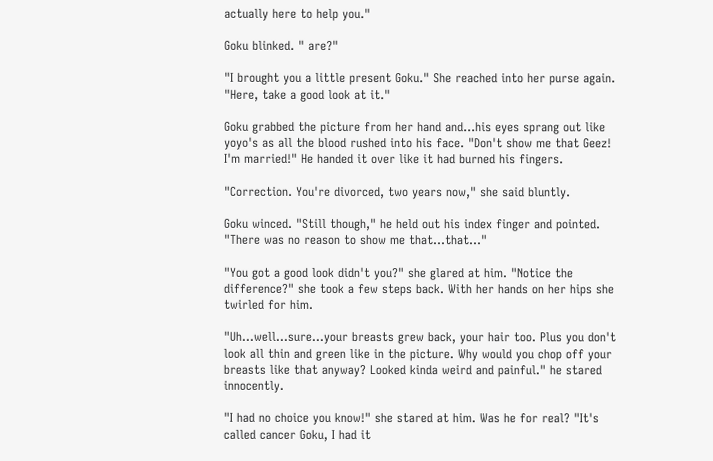actually here to help you."

Goku blinked. " are?"

"I brought you a little present Goku." She reached into her purse again. "Here, take a good look at it."

Goku grabbed the picture from her hand and...his eyes sprang out like yoyo's as all the blood rushed into his face. "Don't show me that Geez! I'm married!" He handed it over like it had burned his fingers.

"Correction. You're divorced, two years now," she said bluntly.

Goku winced. "Still though," he held out his index finger and pointed. "There was no reason to show me that...that..."

"You got a good look didn't you?" she glared at him. "Notice the difference?" she took a few steps back. With her hands on her hips she twirled for him.

"Uh...well...sure...your breasts grew back, your hair too. Plus you don't look all thin and green like in the picture. Why would you chop off your breasts like that anyway? Looked kinda weird and painful." he stared innocently.

"I had no choice you know!" she stared at him. Was he for real? "It's called cancer Goku, I had it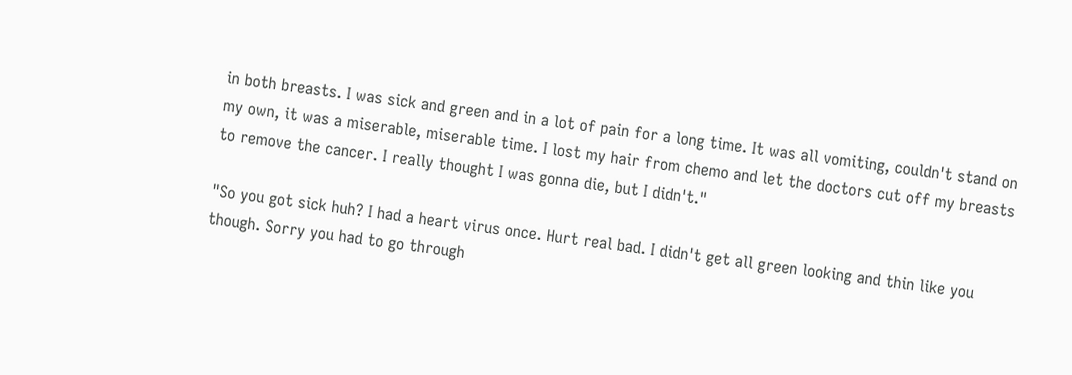in both breasts. I was sick and green and in a lot of pain for a long time. It was all vomiting, couldn't stand on my own, it was a miserable, miserable time. I lost my hair from chemo and let the doctors cut off my breasts to remove the cancer. I really thought I was gonna die, but I didn't."

"So you got sick huh? I had a heart virus once. Hurt real bad. I didn't get all green looking and thin like you though. Sorry you had to go through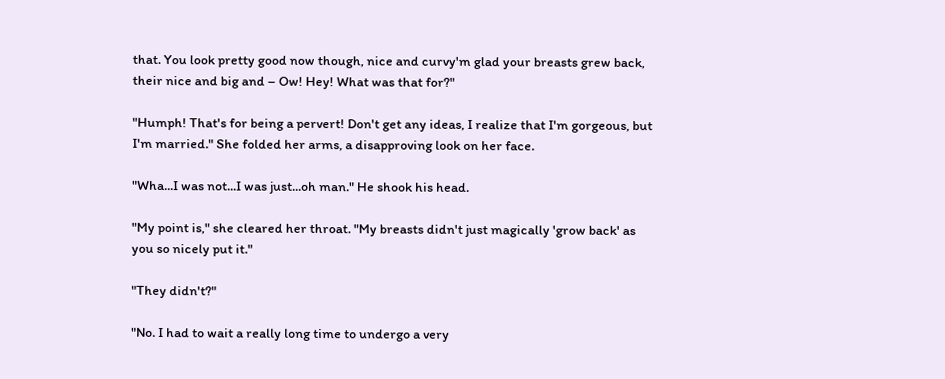that. You look pretty good now though, nice and curvy'm glad your breasts grew back, their nice and big and – Ow! Hey! What was that for?"

"Humph! That's for being a pervert! Don't get any ideas, I realize that I'm gorgeous, but I'm married." She folded her arms, a disapproving look on her face.

"Wha...I was not...I was just...oh man." He shook his head.

"My point is," she cleared her throat. "My breasts didn't just magically 'grow back' as you so nicely put it."

"They didn't?"

"No. I had to wait a really long time to undergo a very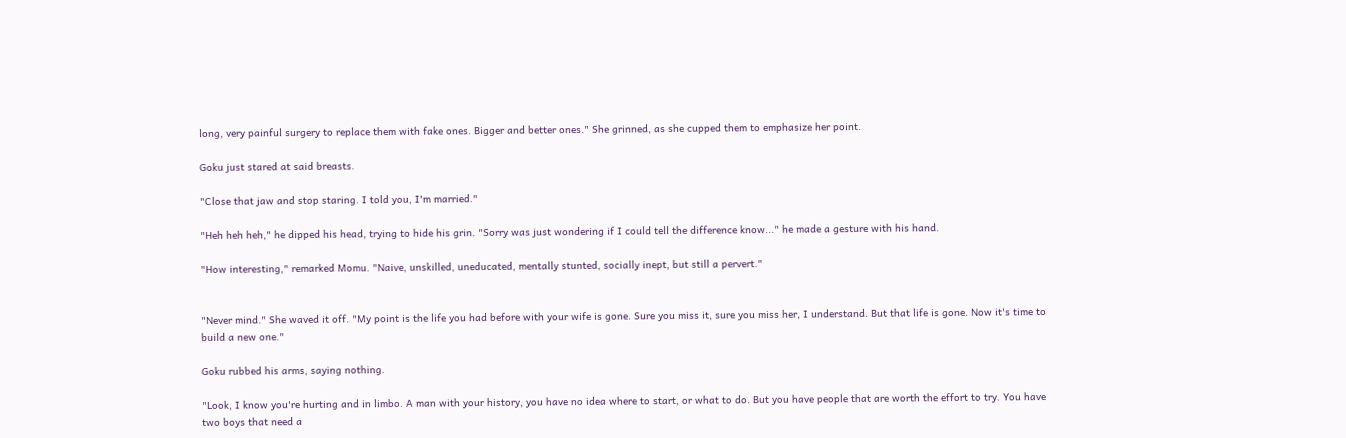long, very painful surgery to replace them with fake ones. Bigger and better ones." She grinned, as she cupped them to emphasize her point.

Goku just stared at said breasts.

"Close that jaw and stop staring. I told you, I'm married."

"Heh heh heh," he dipped his head, trying to hide his grin. "Sorry was just wondering if I could tell the difference know..." he made a gesture with his hand.

"How interesting," remarked Momu. "Naive, unskilled, uneducated, mentally stunted, socially inept, but still a pervert."


"Never mind." She waved it off. "My point is the life you had before with your wife is gone. Sure you miss it, sure you miss her, I understand. But that life is gone. Now it's time to build a new one."

Goku rubbed his arms, saying nothing.

"Look, I know you're hurting and in limbo. A man with your history, you have no idea where to start, or what to do. But you have people that are worth the effort to try. You have two boys that need a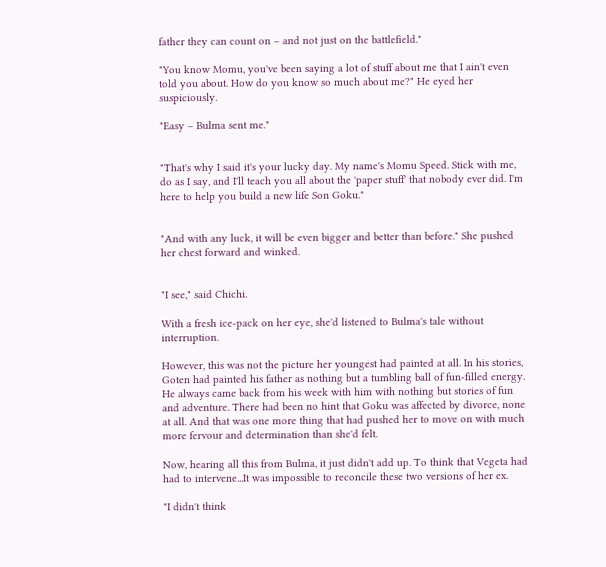father they can count on – and not just on the battlefield."

"You know Momu, you've been saying a lot of stuff about me that I ain't even told you about. How do you know so much about me?" He eyed her suspiciously.

"Easy – Bulma sent me."


"That's why I said it's your lucky day. My name's Momu Speed. Stick with me, do as I say, and I'll teach you all about the 'paper stuff' that nobody ever did. I'm here to help you build a new life Son Goku."


"And with any luck, it will be even bigger and better than before." She pushed her chest forward and winked.


"I see," said Chichi.

With a fresh ice-pack on her eye, she'd listened to Bulma's tale without interruption.

However, this was not the picture her youngest had painted at all. In his stories, Goten had painted his father as nothing but a tumbling ball of fun-filled energy. He always came back from his week with him with nothing but stories of fun and adventure. There had been no hint that Goku was affected by divorce, none at all. And that was one more thing that had pushed her to move on with much more fervour and determination than she'd felt.

Now, hearing all this from Bulma, it just didn't add up. To think that Vegeta had had to intervene...It was impossible to reconcile these two versions of her ex.

"I didn't think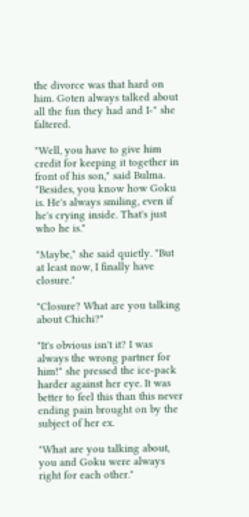the divorce was that hard on him. Goten always talked about all the fun they had and I-" she faltered.

"Well, you have to give him credit for keeping it together in front of his son," said Bulma. "Besides, you know how Goku is. He's always smiling, even if he's crying inside. That's just who he is."

"Maybe," she said quietly. "But at least now, I finally have closure."

"Closure? What are you talking about Chichi?"

"It's obvious isn't it? I was always the wrong partner for him!" she pressed the ice-pack harder against her eye. It was better to feel this than this never ending pain brought on by the subject of her ex.

"What are you talking about, you and Goku were always right for each other."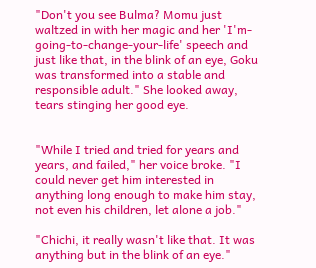"Don't you see Bulma? Momu just waltzed in with her magic and her 'I'm- going-to-change-your-life' speech and just like that, in the blink of an eye, Goku was transformed into a stable and responsible adult." She looked away, tears stinging her good eye.


"While I tried and tried for years and years, and failed," her voice broke. "I could never get him interested in anything long enough to make him stay, not even his children, let alone a job."

"Chichi, it really wasn't like that. It was anything but in the blink of an eye."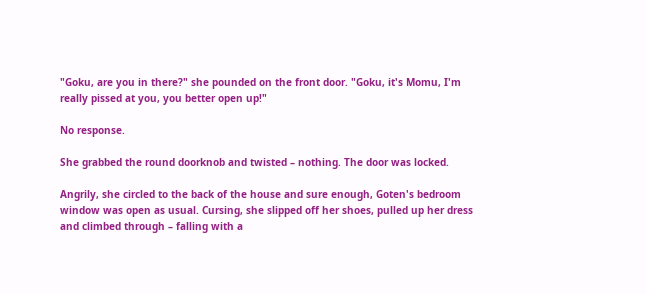"Goku, are you in there?" she pounded on the front door. "Goku, it's Momu, I'm really pissed at you, you better open up!"

No response.

She grabbed the round doorknob and twisted – nothing. The door was locked.

Angrily, she circled to the back of the house and sure enough, Goten's bedroom window was open as usual. Cursing, she slipped off her shoes, pulled up her dress and climbed through – falling with a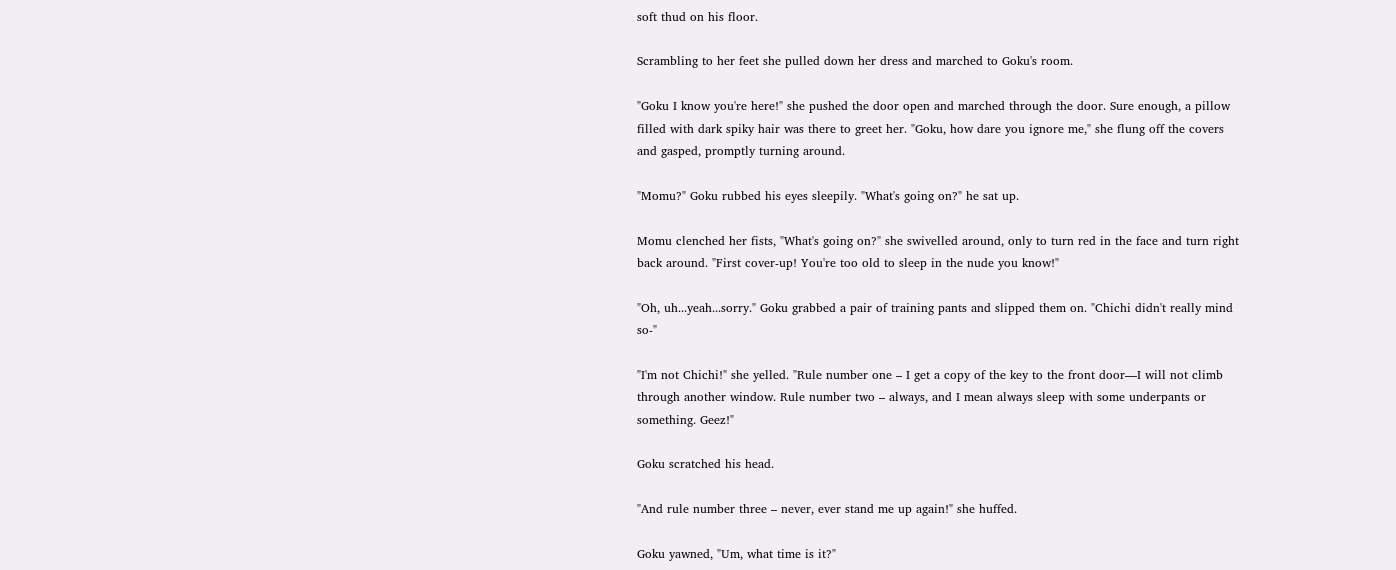soft thud on his floor.

Scrambling to her feet she pulled down her dress and marched to Goku's room.

"Goku I know you're here!" she pushed the door open and marched through the door. Sure enough, a pillow filled with dark spiky hair was there to greet her. "Goku, how dare you ignore me," she flung off the covers and gasped, promptly turning around.

"Momu?" Goku rubbed his eyes sleepily. "What's going on?" he sat up.

Momu clenched her fists, "What's going on?" she swivelled around, only to turn red in the face and turn right back around. "First cover-up! You're too old to sleep in the nude you know!"

"Oh, uh...yeah...sorry." Goku grabbed a pair of training pants and slipped them on. "Chichi didn't really mind so-"

"I'm not Chichi!" she yelled. "Rule number one – I get a copy of the key to the front door—I will not climb through another window. Rule number two – always, and I mean always sleep with some underpants or something. Geez!"

Goku scratched his head.

"And rule number three – never, ever stand me up again!" she huffed.

Goku yawned, "Um, what time is it?"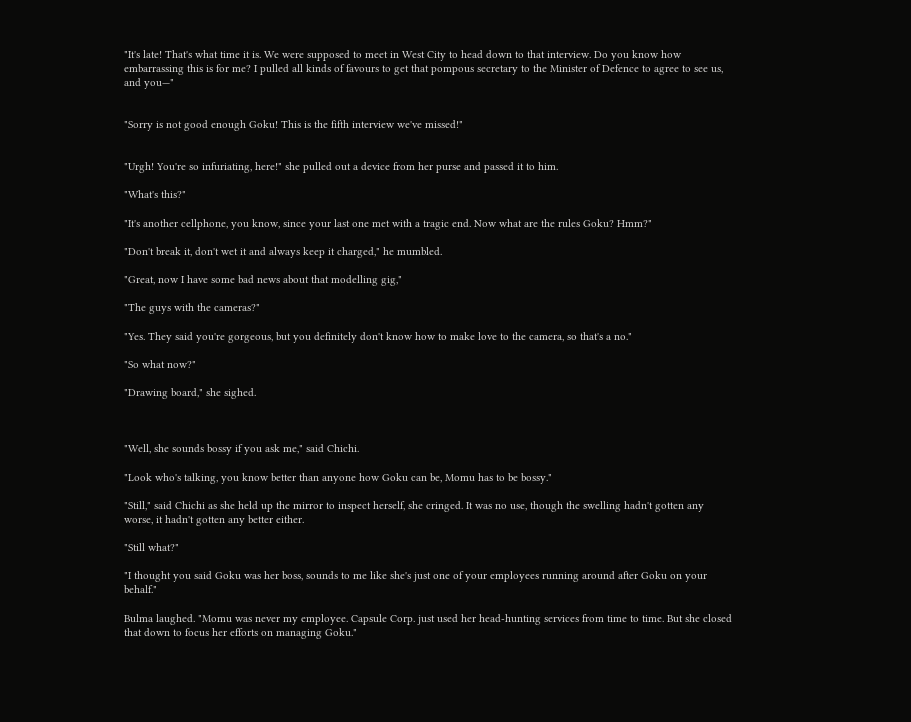"It's late! That's what time it is. We were supposed to meet in West City to head down to that interview. Do you know how embarrassing this is for me? I pulled all kinds of favours to get that pompous secretary to the Minister of Defence to agree to see us, and you—"


"Sorry is not good enough Goku! This is the fifth interview we've missed!"


"Urgh! You're so infuriating, here!" she pulled out a device from her purse and passed it to him.

"What's this?"

"It's another cellphone, you know, since your last one met with a tragic end. Now what are the rules Goku? Hmm?"

"Don't break it, don't wet it and always keep it charged," he mumbled.

"Great, now I have some bad news about that modelling gig,"

"The guys with the cameras?"

"Yes. They said you're gorgeous, but you definitely don't know how to make love to the camera, so that's a no."

"So what now?"

"Drawing board," she sighed.



"Well, she sounds bossy if you ask me," said Chichi.

"Look who's talking, you know better than anyone how Goku can be, Momu has to be bossy."

"Still," said Chichi as she held up the mirror to inspect herself, she cringed. It was no use, though the swelling hadn't gotten any worse, it hadn't gotten any better either.

"Still what?"

"I thought you said Goku was her boss, sounds to me like she's just one of your employees running around after Goku on your behalf."

Bulma laughed. "Momu was never my employee. Capsule Corp. just used her head-hunting services from time to time. But she closed that down to focus her efforts on managing Goku."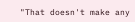"That doesn't make any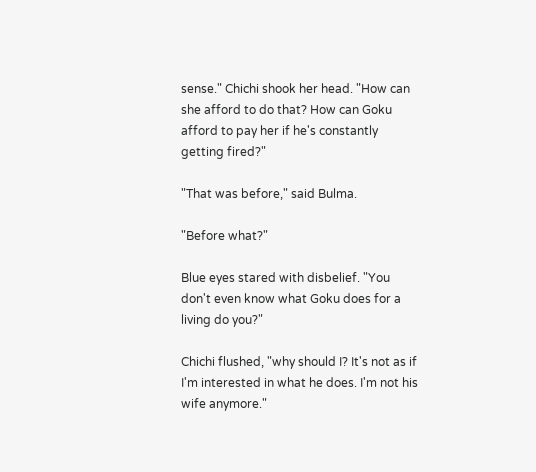sense." Chichi shook her head. "How can she afford to do that? How can Goku afford to pay her if he's constantly getting fired?"

"That was before," said Bulma.

"Before what?"

Blue eyes stared with disbelief. "You don't even know what Goku does for a living do you?"

Chichi flushed, "why should I? It's not as if I'm interested in what he does. I'm not his wife anymore."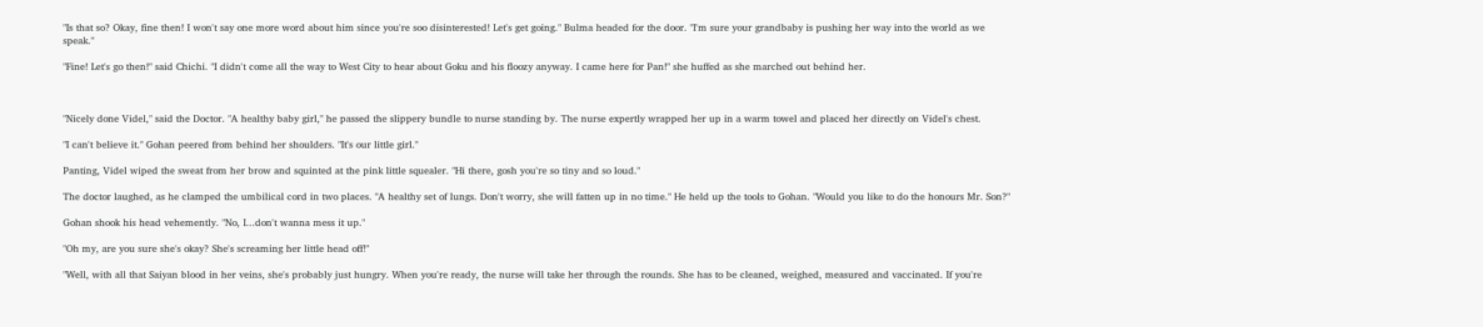"Is that so? Okay, fine then! I won't say one more word about him since you're soo disinterested! Let's get going." Bulma headed for the door. "I'm sure your grandbaby is pushing her way into the world as we speak."

"Fine! Let's go then!" said Chichi. "I didn't come all the way to West City to hear about Goku and his floozy anyway. I came here for Pan!" she huffed as she marched out behind her.



"Nicely done Videl," said the Doctor. "A healthy baby girl," he passed the slippery bundle to nurse standing by. The nurse expertly wrapped her up in a warm towel and placed her directly on Videl's chest.

"I can't believe it." Gohan peered from behind her shoulders. "It's our little girl."

Panting, Videl wiped the sweat from her brow and squinted at the pink little squealer. "Hi there, gosh you're so tiny and so loud."

The doctor laughed, as he clamped the umbilical cord in two places. "A healthy set of lungs. Don't worry, she will fatten up in no time." He held up the tools to Gohan. "Would you like to do the honours Mr. Son?"

Gohan shook his head vehemently. "No, I...don't wanna mess it up."

"Oh my, are you sure she's okay? She's screaming her little head off!"

"Well, with all that Saiyan blood in her veins, she's probably just hungry. When you're ready, the nurse will take her through the rounds. She has to be cleaned, weighed, measured and vaccinated. If you're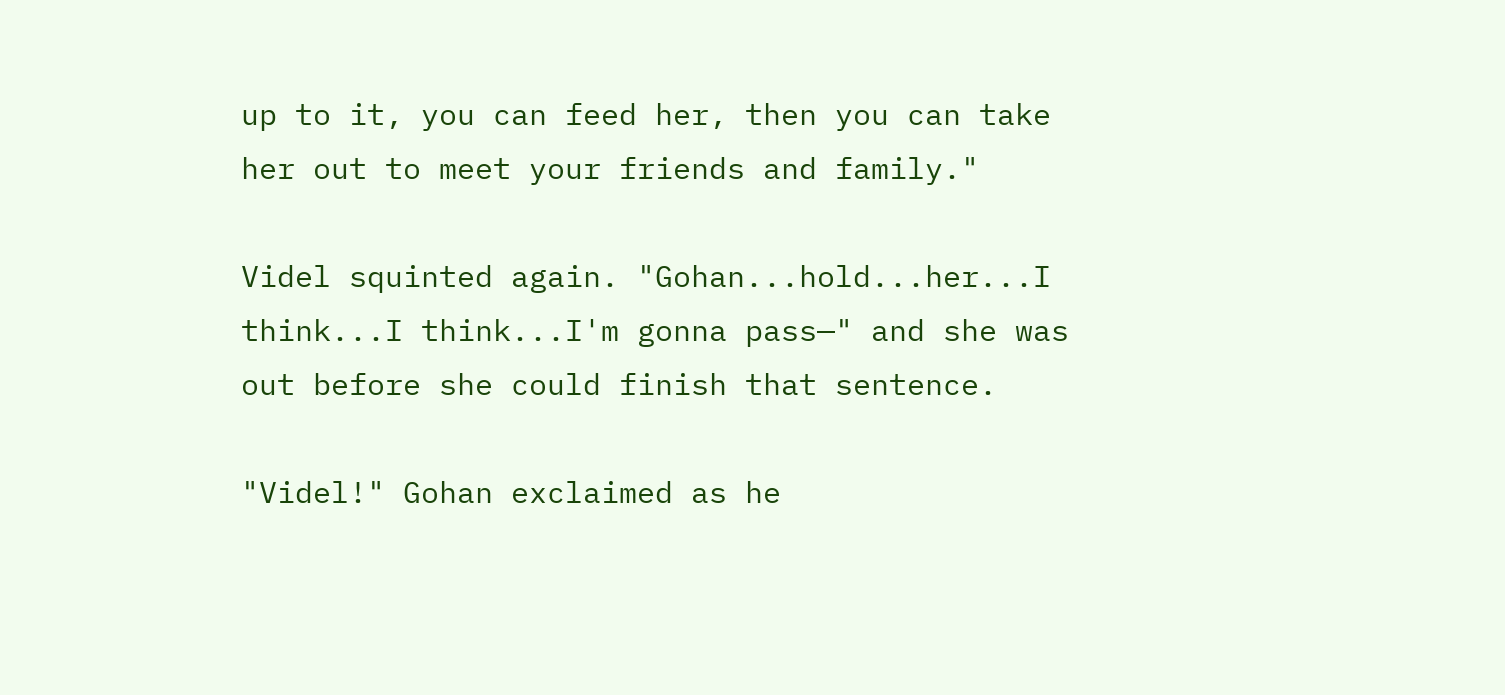up to it, you can feed her, then you can take her out to meet your friends and family."

Videl squinted again. "Gohan...hold...her...I think...I think...I'm gonna pass—" and she was out before she could finish that sentence.

"Videl!" Gohan exclaimed as he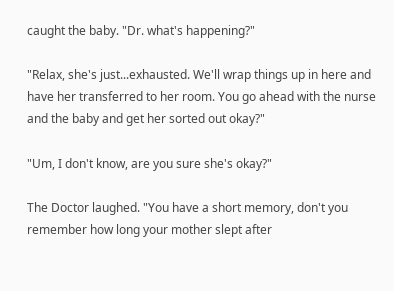caught the baby. "Dr. what's happening?"

"Relax, she's just...exhausted. We'll wrap things up in here and have her transferred to her room. You go ahead with the nurse and the baby and get her sorted out okay?"

"Um, I don't know, are you sure she's okay?"

The Doctor laughed. "You have a short memory, don't you remember how long your mother slept after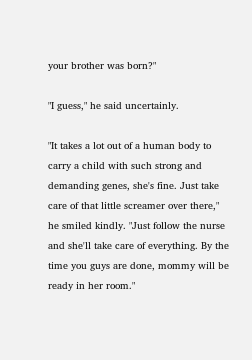your brother was born?"

"I guess," he said uncertainly.

"It takes a lot out of a human body to carry a child with such strong and demanding genes, she's fine. Just take care of that little screamer over there," he smiled kindly. "Just follow the nurse and she'll take care of everything. By the time you guys are done, mommy will be ready in her room."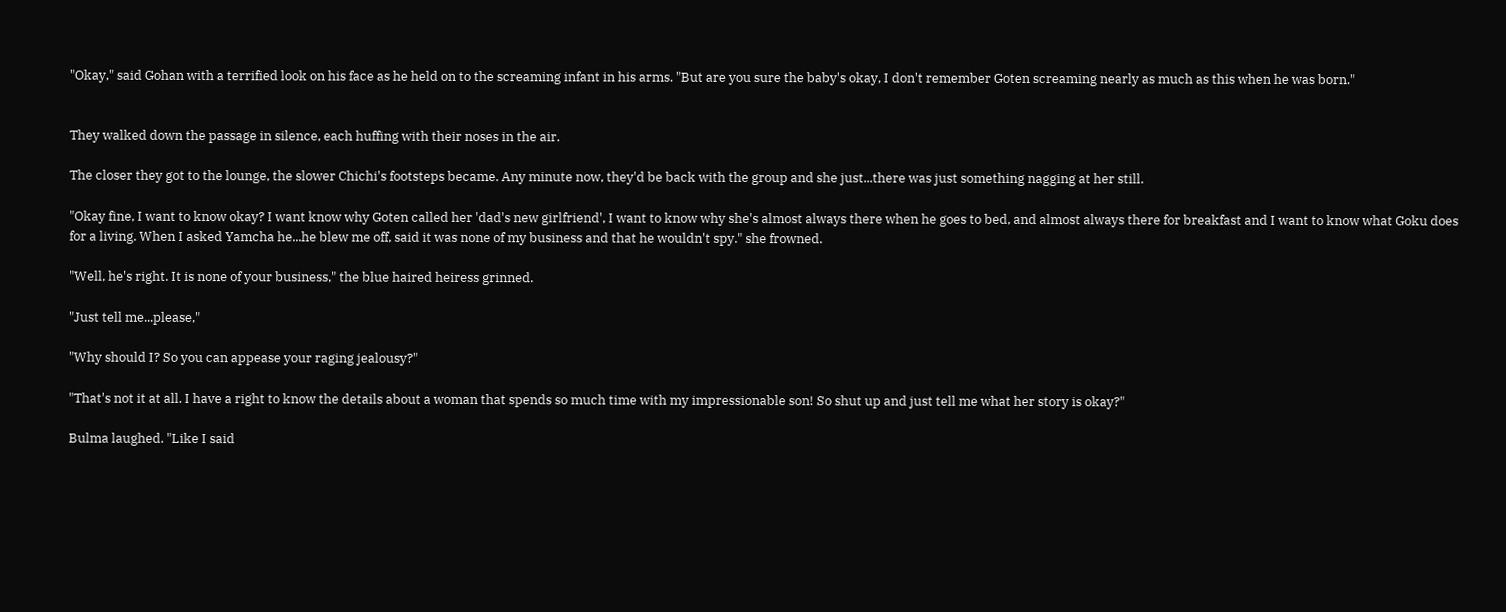"Okay," said Gohan with a terrified look on his face as he held on to the screaming infant in his arms. "But are you sure the baby's okay, I don't remember Goten screaming nearly as much as this when he was born."


They walked down the passage in silence, each huffing with their noses in the air.

The closer they got to the lounge, the slower Chichi's footsteps became. Any minute now, they'd be back with the group and she just...there was just something nagging at her still.

"Okay fine, I want to know okay? I want know why Goten called her 'dad's new girlfriend', I want to know why she's almost always there when he goes to bed, and almost always there for breakfast and I want to know what Goku does for a living. When I asked Yamcha he...he blew me off, said it was none of my business and that he wouldn't spy." she frowned.

"Well, he's right. It is none of your business," the blue haired heiress grinned.

"Just tell me...please,"

"Why should I? So you can appease your raging jealousy?"

"That's not it at all. I have a right to know the details about a woman that spends so much time with my impressionable son! So shut up and just tell me what her story is okay?"

Bulma laughed. "Like I said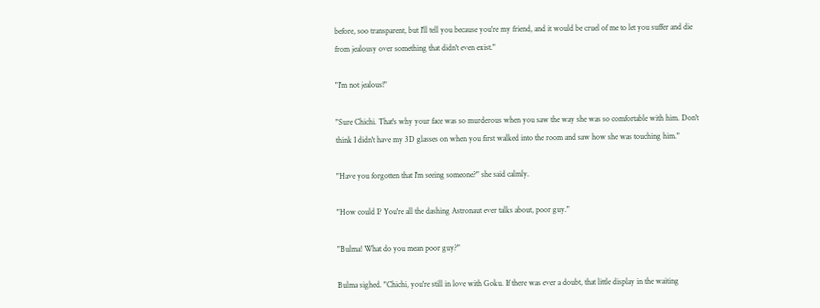before, soo transparent, but I'll tell you because you're my friend, and it would be cruel of me to let you suffer and die from jealousy over something that didn't even exist."

"I'm not jealous!"

"Sure Chichi. That's why your face was so murderous when you saw the way she was so comfortable with him. Don't think I didn't have my 3D glasses on when you first walked into the room and saw how she was touching him."

"Have you forgotten that I'm seeing someone?" she said calmly.

"How could I? You're all the dashing Astronaut ever talks about, poor guy."

"Bulma! What do you mean poor guy?"

Bulma sighed. "Chichi, you're still in love with Goku. If there was ever a doubt, that little display in the waiting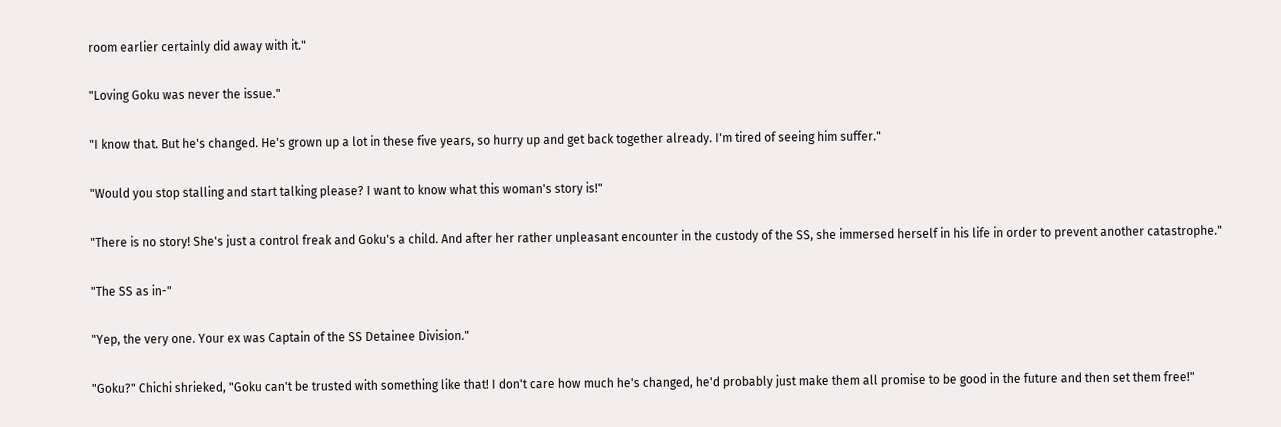room earlier certainly did away with it."

"Loving Goku was never the issue."

"I know that. But he's changed. He's grown up a lot in these five years, so hurry up and get back together already. I'm tired of seeing him suffer."

"Would you stop stalling and start talking please? I want to know what this woman's story is!"

"There is no story! She's just a control freak and Goku's a child. And after her rather unpleasant encounter in the custody of the SS, she immersed herself in his life in order to prevent another catastrophe."

"The SS as in-"

"Yep, the very one. Your ex was Captain of the SS Detainee Division."

"Goku?" Chichi shrieked, "Goku can't be trusted with something like that! I don't care how much he's changed, he'd probably just make them all promise to be good in the future and then set them free!"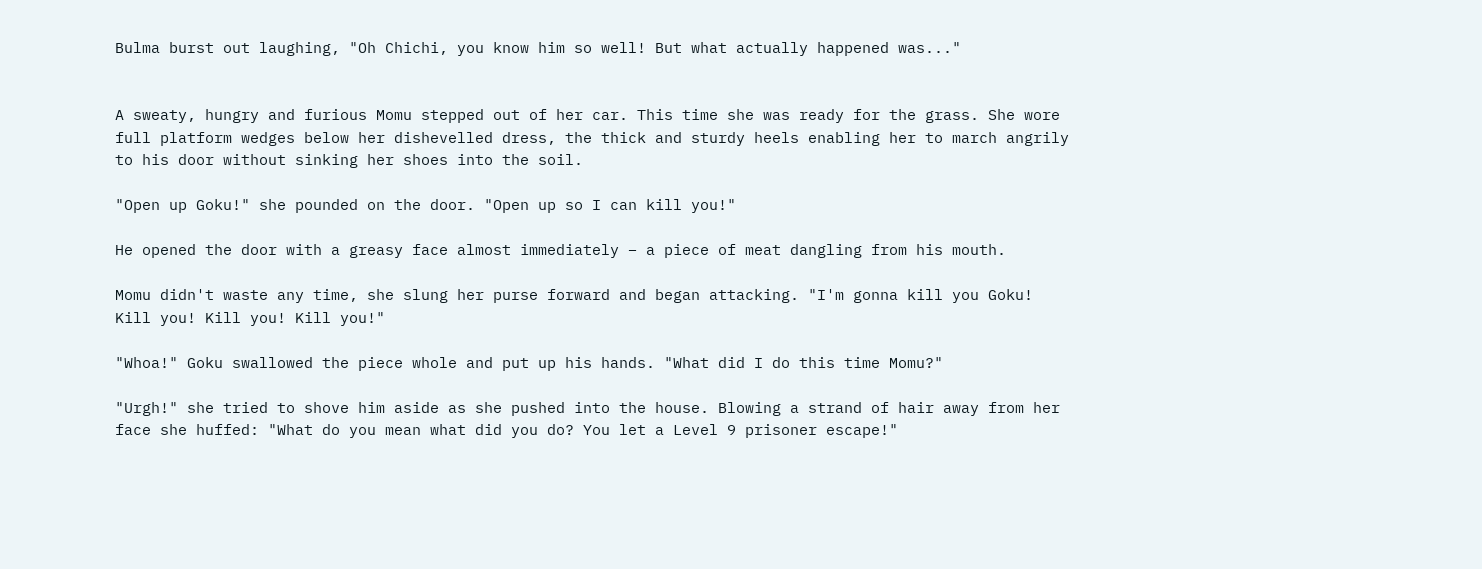Bulma burst out laughing, "Oh Chichi, you know him so well! But what actually happened was..."


A sweaty, hungry and furious Momu stepped out of her car. This time she was ready for the grass. She wore full platform wedges below her dishevelled dress, the thick and sturdy heels enabling her to march angrily to his door without sinking her shoes into the soil.

"Open up Goku!" she pounded on the door. "Open up so I can kill you!"

He opened the door with a greasy face almost immediately – a piece of meat dangling from his mouth.

Momu didn't waste any time, she slung her purse forward and began attacking. "I'm gonna kill you Goku! Kill you! Kill you! Kill you!"

"Whoa!" Goku swallowed the piece whole and put up his hands. "What did I do this time Momu?"

"Urgh!" she tried to shove him aside as she pushed into the house. Blowing a strand of hair away from her face she huffed: "What do you mean what did you do? You let a Level 9 prisoner escape!"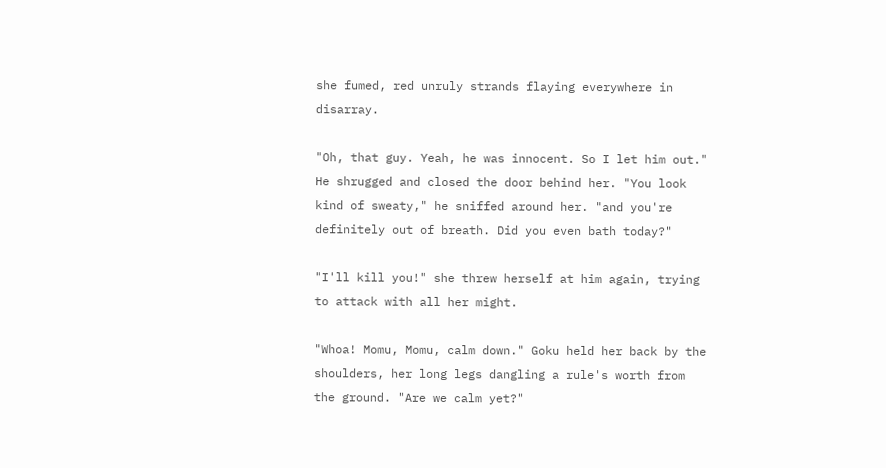she fumed, red unruly strands flaying everywhere in disarray.

"Oh, that guy. Yeah, he was innocent. So I let him out." He shrugged and closed the door behind her. "You look kind of sweaty," he sniffed around her. "and you're definitely out of breath. Did you even bath today?"

"I'll kill you!" she threw herself at him again, trying to attack with all her might.

"Whoa! Momu, Momu, calm down." Goku held her back by the shoulders, her long legs dangling a rule's worth from the ground. "Are we calm yet?"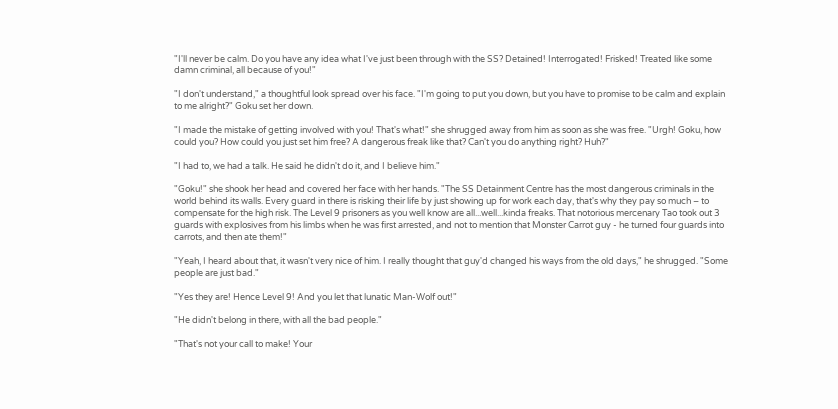"I'll never be calm. Do you have any idea what I've just been through with the SS? Detained! Interrogated! Frisked! Treated like some damn criminal, all because of you!"

"I don't understand," a thoughtful look spread over his face. "I'm going to put you down, but you have to promise to be calm and explain to me alright?" Goku set her down.

"I made the mistake of getting involved with you! That's what!" she shrugged away from him as soon as she was free. "Urgh! Goku, how could you? How could you just set him free? A dangerous freak like that? Can't you do anything right? Huh?"

"I had to, we had a talk. He said he didn't do it, and I believe him."

"Goku!" she shook her head and covered her face with her hands. "The SS Detainment Centre has the most dangerous criminals in the world behind its walls. Every guard in there is risking their life by just showing up for work each day, that's why they pay so much – to compensate for the high risk. The Level 9 prisoners as you well know are all...well...kinda freaks. That notorious mercenary Tao took out 3 guards with explosives from his limbs when he was first arrested, and not to mention that Monster Carrot guy - he turned four guards into carrots, and then ate them!"

"Yeah, I heard about that, it wasn't very nice of him. I really thought that guy'd changed his ways from the old days," he shrugged. "Some people are just bad."

"Yes they are! Hence Level 9! And you let that lunatic Man-Wolf out!"

"He didn't belong in there, with all the bad people."

"That's not your call to make! Your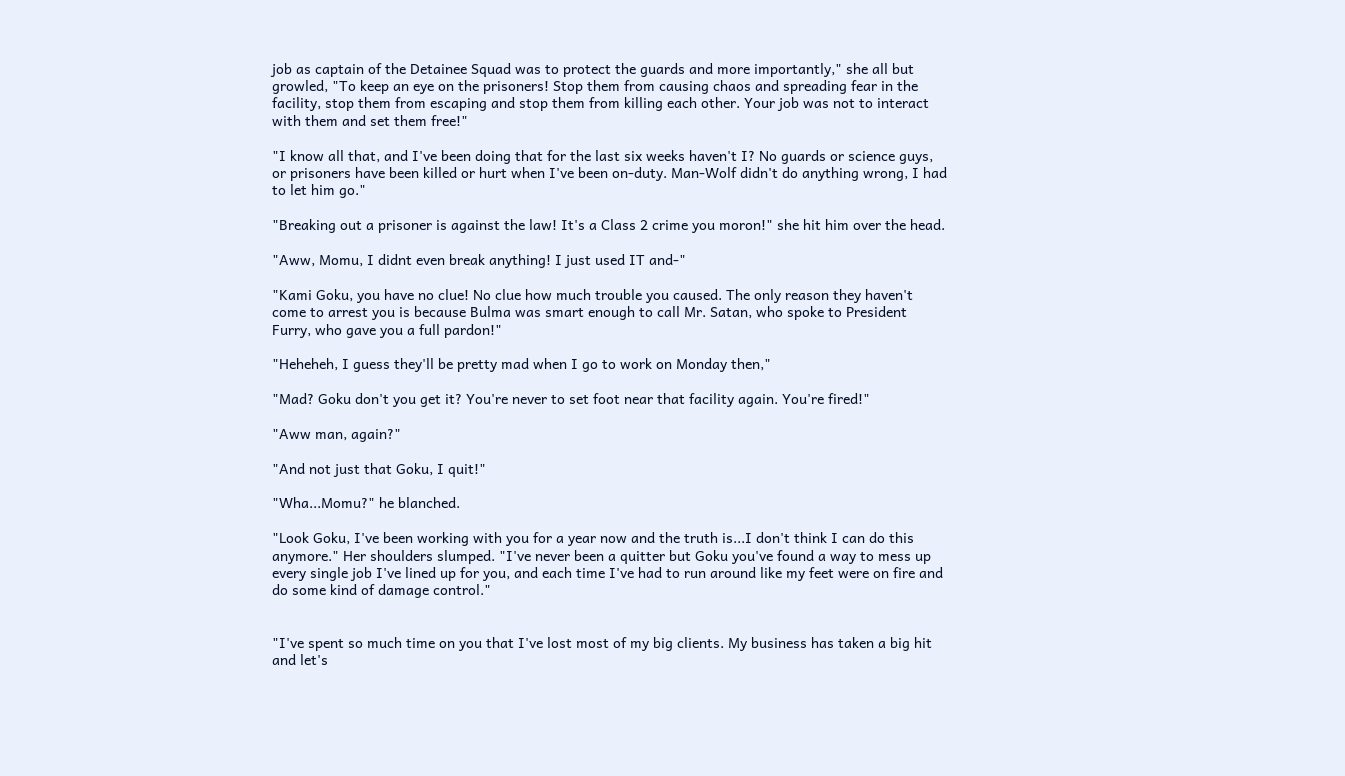job as captain of the Detainee Squad was to protect the guards and more importantly," she all but growled, "To keep an eye on the prisoners! Stop them from causing chaos and spreading fear in the facility, stop them from escaping and stop them from killing each other. Your job was not to interact with them and set them free!"

"I know all that, and I've been doing that for the last six weeks haven't I? No guards or science guys, or prisoners have been killed or hurt when I've been on-duty. Man-Wolf didn't do anything wrong, I had to let him go."

"Breaking out a prisoner is against the law! It's a Class 2 crime you moron!" she hit him over the head.

"Aww, Momu, I didnt even break anything! I just used IT and-"

"Kami Goku, you have no clue! No clue how much trouble you caused. The only reason they haven't come to arrest you is because Bulma was smart enough to call Mr. Satan, who spoke to President Furry, who gave you a full pardon!"

"Heheheh, I guess they'll be pretty mad when I go to work on Monday then,"

"Mad? Goku don't you get it? You're never to set foot near that facility again. You're fired!"

"Aww man, again?"

"And not just that Goku, I quit!"

"Wha...Momu?" he blanched.

"Look Goku, I've been working with you for a year now and the truth is...I don't think I can do this anymore." Her shoulders slumped. "I've never been a quitter but Goku you've found a way to mess up every single job I've lined up for you, and each time I've had to run around like my feet were on fire and do some kind of damage control."


"I've spent so much time on you that I've lost most of my big clients. My business has taken a big hit and let's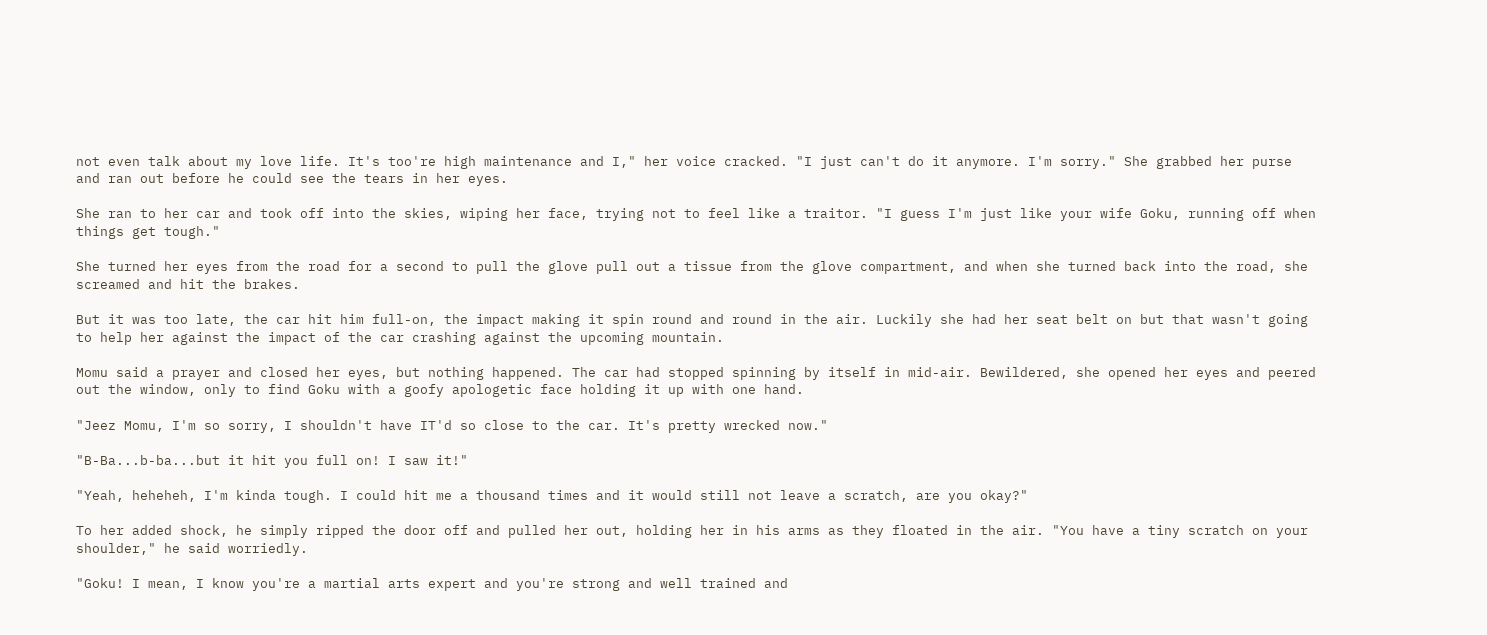not even talk about my love life. It's too're high maintenance and I," her voice cracked. "I just can't do it anymore. I'm sorry." She grabbed her purse and ran out before he could see the tears in her eyes.

She ran to her car and took off into the skies, wiping her face, trying not to feel like a traitor. "I guess I'm just like your wife Goku, running off when things get tough."

She turned her eyes from the road for a second to pull the glove pull out a tissue from the glove compartment, and when she turned back into the road, she screamed and hit the brakes.

But it was too late, the car hit him full-on, the impact making it spin round and round in the air. Luckily she had her seat belt on but that wasn't going to help her against the impact of the car crashing against the upcoming mountain.

Momu said a prayer and closed her eyes, but nothing happened. The car had stopped spinning by itself in mid-air. Bewildered, she opened her eyes and peered out the window, only to find Goku with a goofy apologetic face holding it up with one hand.

"Jeez Momu, I'm so sorry, I shouldn't have IT'd so close to the car. It's pretty wrecked now."

"B-Ba...b-ba...but it hit you full on! I saw it!"

"Yeah, heheheh, I'm kinda tough. I could hit me a thousand times and it would still not leave a scratch, are you okay?"

To her added shock, he simply ripped the door off and pulled her out, holding her in his arms as they floated in the air. "You have a tiny scratch on your shoulder," he said worriedly.

"Goku! I mean, I know you're a martial arts expert and you're strong and well trained and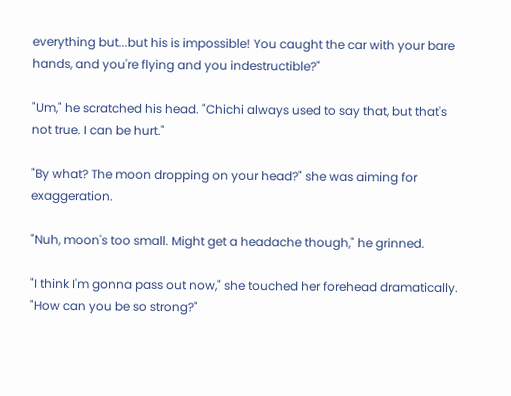everything but...but his is impossible! You caught the car with your bare hands, and you're flying and you indestructible?"

"Um," he scratched his head. "Chichi always used to say that, but that's not true. I can be hurt."

"By what? The moon dropping on your head?" she was aiming for exaggeration.

"Nuh, moon's too small. Might get a headache though," he grinned.

"I think I'm gonna pass out now," she touched her forehead dramatically. "How can you be so strong?"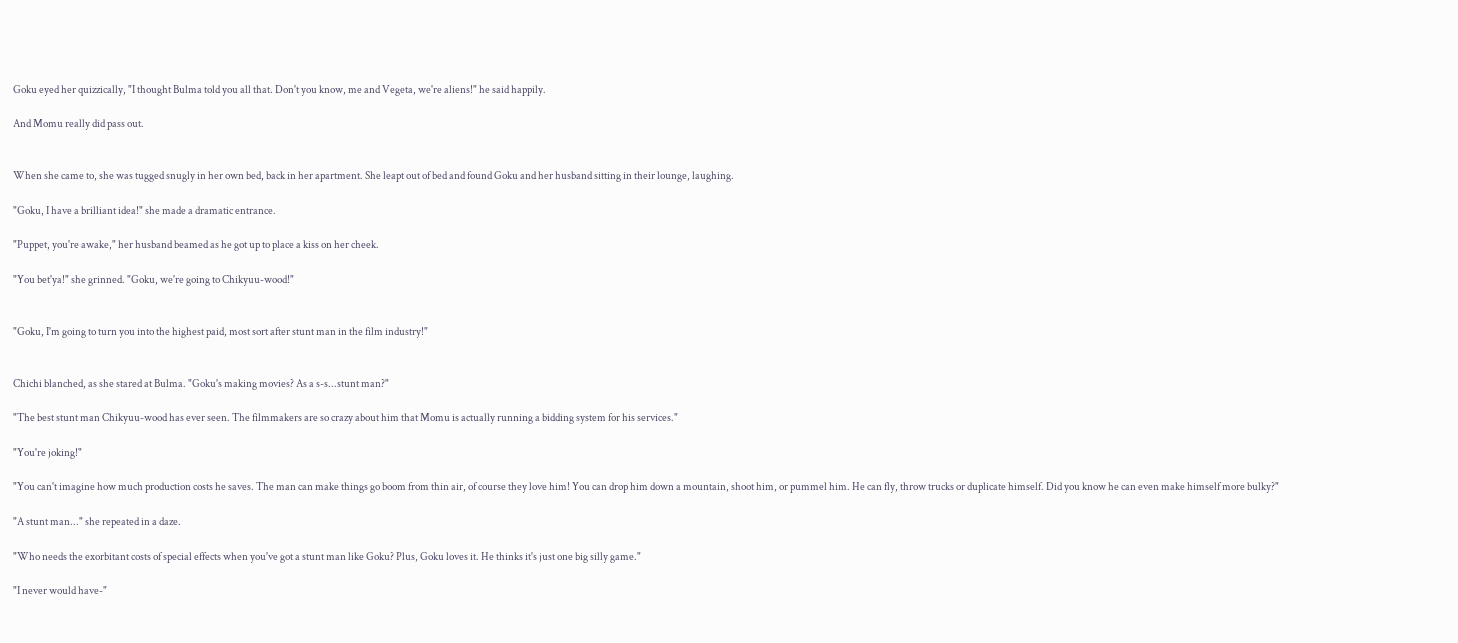Goku eyed her quizzically, "I thought Bulma told you all that. Don't you know, me and Vegeta, we're aliens!" he said happily.

And Momu really did pass out.


When she came to, she was tugged snugly in her own bed, back in her apartment. She leapt out of bed and found Goku and her husband sitting in their lounge, laughing.

"Goku, I have a brilliant idea!" she made a dramatic entrance.

"Puppet, you're awake," her husband beamed as he got up to place a kiss on her cheek.

"You bet'ya!" she grinned. "Goku, we're going to Chikyuu-wood!"


"Goku, I'm going to turn you into the highest paid, most sort after stunt man in the film industry!"


Chichi blanched, as she stared at Bulma. "Goku's making movies? As a s-s...stunt man?"

"The best stunt man Chikyuu-wood has ever seen. The filmmakers are so crazy about him that Momu is actually running a bidding system for his services."

"You're joking!"

"You can't imagine how much production costs he saves. The man can make things go boom from thin air, of course they love him! You can drop him down a mountain, shoot him, or pummel him. He can fly, throw trucks or duplicate himself. Did you know he can even make himself more bulky?"

"A stunt man..." she repeated in a daze.

"Who needs the exorbitant costs of special effects when you've got a stunt man like Goku? Plus, Goku loves it. He thinks it's just one big silly game."

"I never would have-"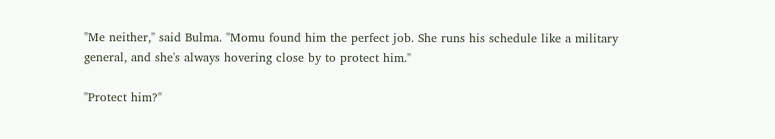"Me neither," said Bulma. "Momu found him the perfect job. She runs his schedule like a military general, and she's always hovering close by to protect him."

"Protect him?"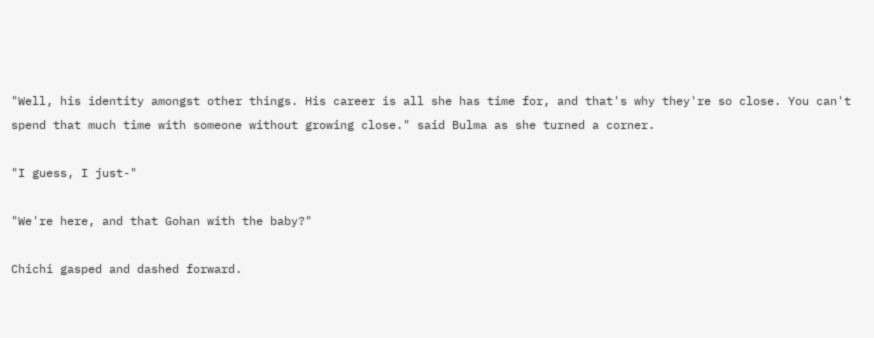"Well, his identity amongst other things. His career is all she has time for, and that's why they're so close. You can't spend that much time with someone without growing close." said Bulma as she turned a corner.

"I guess, I just-"

"We're here, and that Gohan with the baby?"

Chichi gasped and dashed forward.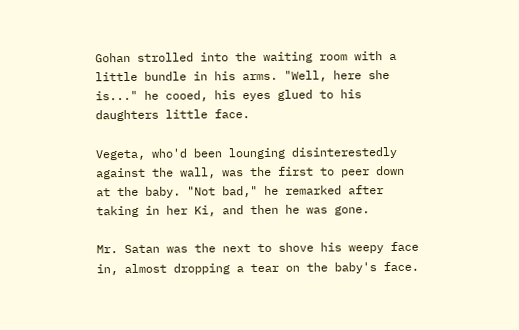Gohan strolled into the waiting room with a little bundle in his arms. "Well, here she is..." he cooed, his eyes glued to his daughters little face.

Vegeta, who'd been lounging disinterestedly against the wall, was the first to peer down at the baby. "Not bad," he remarked after taking in her Ki, and then he was gone.

Mr. Satan was the next to shove his weepy face in, almost dropping a tear on the baby's face.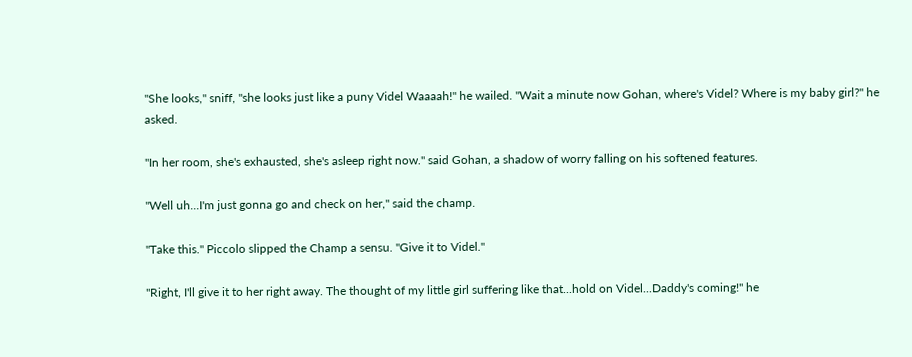"She looks," sniff, "she looks just like a puny Videl Waaaah!" he wailed. "Wait a minute now Gohan, where's Videl? Where is my baby girl?" he asked.

"In her room, she's exhausted, she's asleep right now." said Gohan, a shadow of worry falling on his softened features.

"Well uh...I'm just gonna go and check on her," said the champ.

"Take this." Piccolo slipped the Champ a sensu. "Give it to Videl."

"Right, I'll give it to her right away. The thought of my little girl suffering like that...hold on Videl...Daddy's coming!" he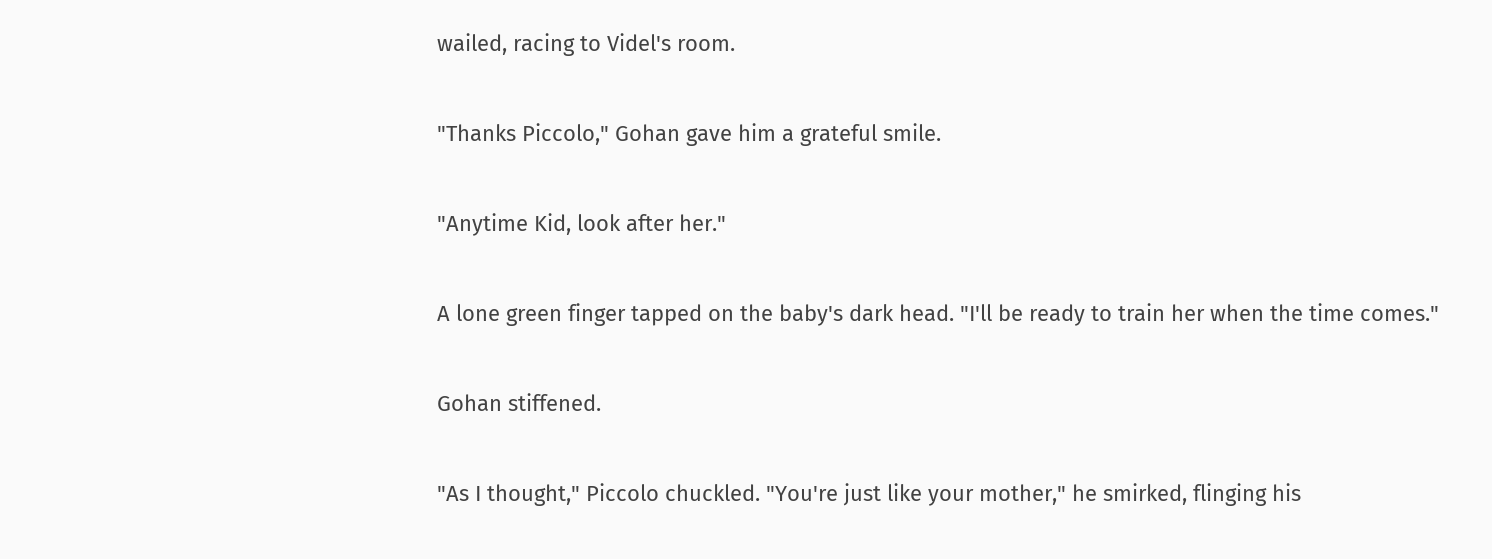wailed, racing to Videl's room.

"Thanks Piccolo," Gohan gave him a grateful smile.

"Anytime Kid, look after her."

A lone green finger tapped on the baby's dark head. "I'll be ready to train her when the time comes."

Gohan stiffened.

"As I thought," Piccolo chuckled. "You're just like your mother," he smirked, flinging his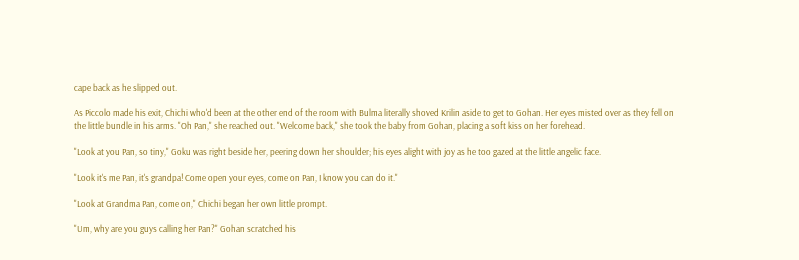cape back as he slipped out.

As Piccolo made his exit, Chichi who'd been at the other end of the room with Bulma literally shoved Krilin aside to get to Gohan. Her eyes misted over as they fell on the little bundle in his arms. "Oh Pan," she reached out. "Welcome back," she took the baby from Gohan, placing a soft kiss on her forehead.

"Look at you Pan, so tiny," Goku was right beside her, peering down her shoulder; his eyes alight with joy as he too gazed at the little angelic face.

"Look it's me Pan, it's grandpa! Come open your eyes, come on Pan, I know you can do it."

"Look at Grandma Pan, come on," Chichi began her own little prompt.

"Um, why are you guys calling her Pan?" Gohan scratched his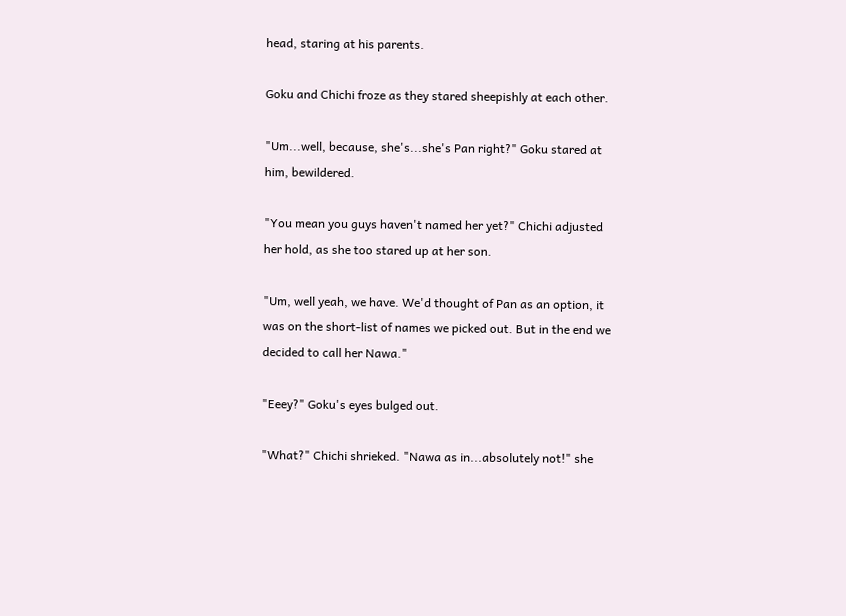head, staring at his parents.

Goku and Chichi froze as they stared sheepishly at each other.

"Um...well, because, she's...she's Pan right?" Goku stared at him, bewildered.

"You mean you guys haven't named her yet?" Chichi adjusted her hold, as she too stared up at her son.

"Um, well yeah, we have. We'd thought of Pan as an option, it was on the short-list of names we picked out. But in the end we decided to call her Nawa."

"Eeey?" Goku's eyes bulged out.

"What?" Chichi shrieked. "Nawa as in...absolutely not!" she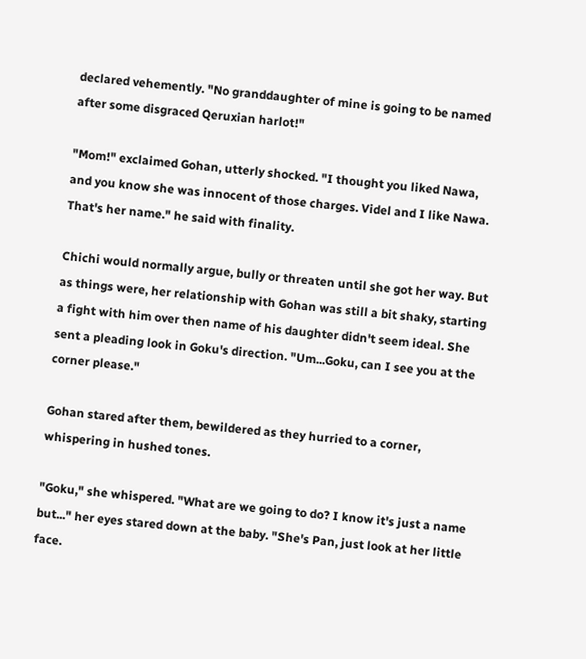declared vehemently. "No granddaughter of mine is going to be named after some disgraced Qeruxian harlot!"

"Mom!" exclaimed Gohan, utterly shocked. "I thought you liked Nawa, and you know she was innocent of those charges. Videl and I like Nawa. That's her name." he said with finality.

Chichi would normally argue, bully or threaten until she got her way. But as things were, her relationship with Gohan was still a bit shaky, starting a fight with him over then name of his daughter didn't seem ideal. She sent a pleading look in Goku's direction. "Um...Goku, can I see you at the corner please."

Gohan stared after them, bewildered as they hurried to a corner, whispering in hushed tones.

"Goku," she whispered. "What are we going to do? I know it's just a name but..." her eyes stared down at the baby. "She's Pan, just look at her little face.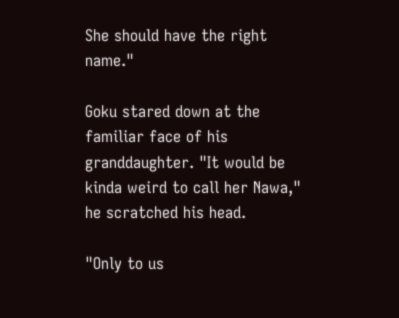She should have the right name."

Goku stared down at the familiar face of his granddaughter. "It would be kinda weird to call her Nawa," he scratched his head.

"Only to us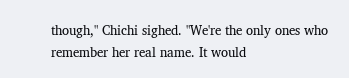though," Chichi sighed. "We're the only ones who remember her real name. It would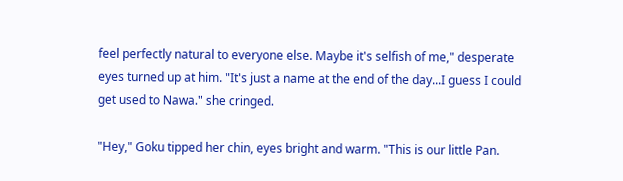feel perfectly natural to everyone else. Maybe it's selfish of me," desperate eyes turned up at him. "It's just a name at the end of the day...I guess I could get used to Nawa." she cringed.

"Hey," Goku tipped her chin, eyes bright and warm. "This is our little Pan.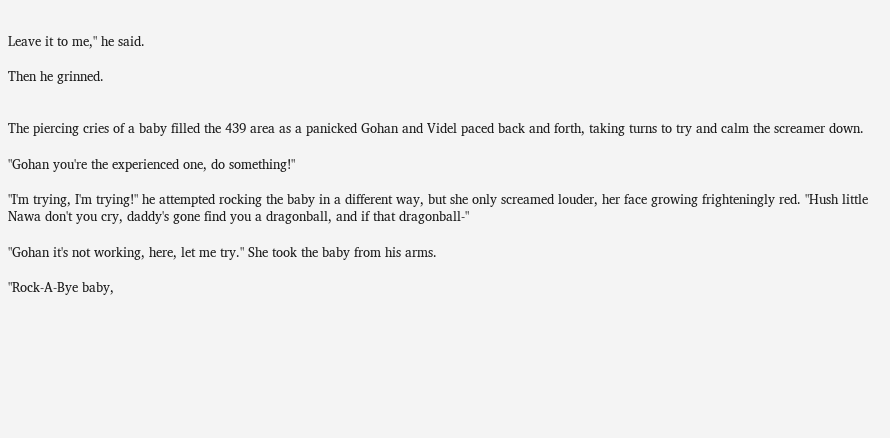Leave it to me," he said.

Then he grinned.


The piercing cries of a baby filled the 439 area as a panicked Gohan and Videl paced back and forth, taking turns to try and calm the screamer down.

"Gohan you're the experienced one, do something!"

"I'm trying, I'm trying!" he attempted rocking the baby in a different way, but she only screamed louder, her face growing frighteningly red. "Hush little Nawa don't you cry, daddy's gone find you a dragonball, and if that dragonball-"

"Gohan it's not working, here, let me try." She took the baby from his arms.

"Rock-A-Bye baby,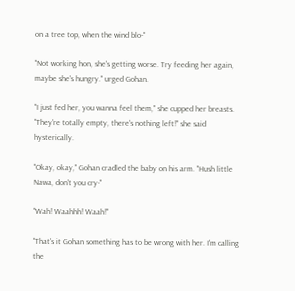on a tree top, when the wind blo-"

"Not working hon, she's getting worse. Try feeding her again, maybe she's hungry." urged Gohan.

"I just fed her, you wanna feel them," she cupped her breasts. "They're totally empty, there's nothing left!" she said hysterically.

"Okay, okay," Gohan cradled the baby on his arm. "Hush little Nawa, don't you cry-"

"Wah! Waahhh! Waah!"

"That's it Gohan something has to be wrong with her. I'm calling the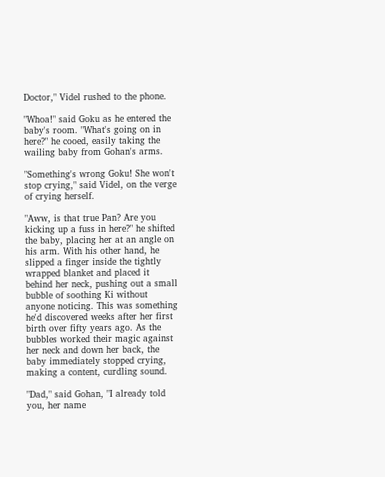Doctor," Videl rushed to the phone.

"Whoa!" said Goku as he entered the baby's room. "What's going on in here?" he cooed, easily taking the wailing baby from Gohan's arms.

"Something's wrong Goku! She won't stop crying," said Videl, on the verge of crying herself.

"Aww, is that true Pan? Are you kicking up a fuss in here?" he shifted the baby, placing her at an angle on his arm. With his other hand, he slipped a finger inside the tightly wrapped blanket and placed it behind her neck, pushing out a small bubble of soothing Ki without anyone noticing. This was something he'd discovered weeks after her first birth over fifty years ago. As the bubbles worked their magic against her neck and down her back, the baby immediately stopped crying, making a content, curdling sound.

"Dad," said Gohan, "I already told you, her name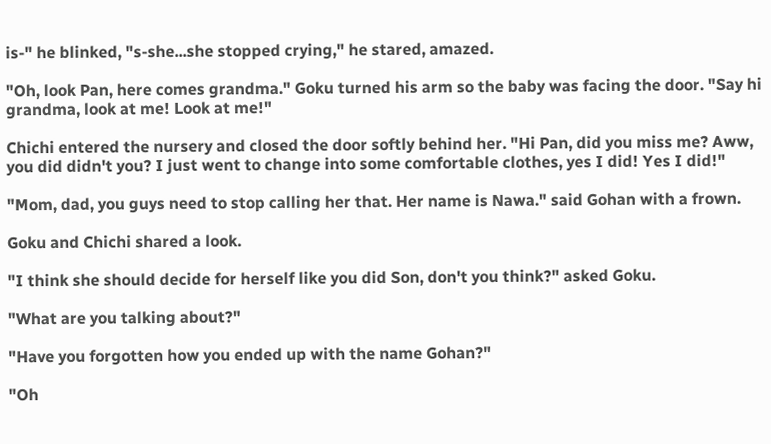is-" he blinked, "s-she...she stopped crying," he stared, amazed.

"Oh, look Pan, here comes grandma." Goku turned his arm so the baby was facing the door. "Say hi grandma, look at me! Look at me!"

Chichi entered the nursery and closed the door softly behind her. "Hi Pan, did you miss me? Aww, you did didn't you? I just went to change into some comfortable clothes, yes I did! Yes I did!"

"Mom, dad, you guys need to stop calling her that. Her name is Nawa." said Gohan with a frown.

Goku and Chichi shared a look.

"I think she should decide for herself like you did Son, don't you think?" asked Goku.

"What are you talking about?"

"Have you forgotten how you ended up with the name Gohan?"

"Oh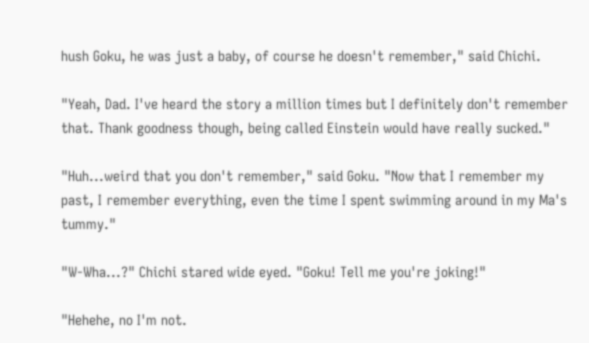hush Goku, he was just a baby, of course he doesn't remember," said Chichi.

"Yeah, Dad. I've heard the story a million times but I definitely don't remember that. Thank goodness though, being called Einstein would have really sucked."

"Huh...weird that you don't remember," said Goku. "Now that I remember my past, I remember everything, even the time I spent swimming around in my Ma's tummy."

"W-Wha...?" Chichi stared wide eyed. "Goku! Tell me you're joking!"

"Hehehe, no I'm not.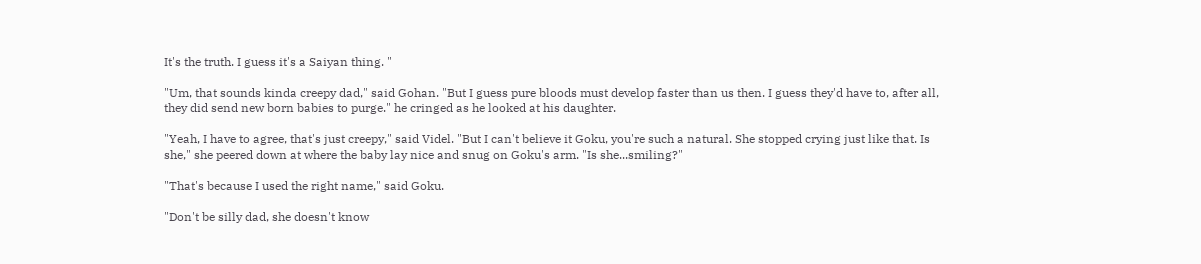It's the truth. I guess it's a Saiyan thing. "

"Um, that sounds kinda creepy dad," said Gohan. "But I guess pure bloods must develop faster than us then. I guess they'd have to, after all, they did send new born babies to purge." he cringed as he looked at his daughter.

"Yeah, I have to agree, that's just creepy," said Videl. "But I can't believe it Goku, you're such a natural. She stopped crying just like that. Is she," she peered down at where the baby lay nice and snug on Goku's arm. "Is she...smiling?"

"That's because I used the right name," said Goku.

"Don't be silly dad, she doesn't know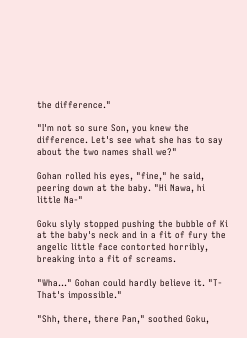the difference."

"I'm not so sure Son, you knew the difference. Let's see what she has to say about the two names shall we?"

Gohan rolled his eyes, "fine," he said, peering down at the baby. "Hi Nawa, hi little Na-"

Goku slyly stopped pushing the bubble of Ki at the baby's neck and in a fit of fury the angelic little face contorted horribly, breaking into a fit of screams.

"Wha..." Gohan could hardly believe it. "T-That's impossible."

"Shh, there, there Pan," soothed Goku,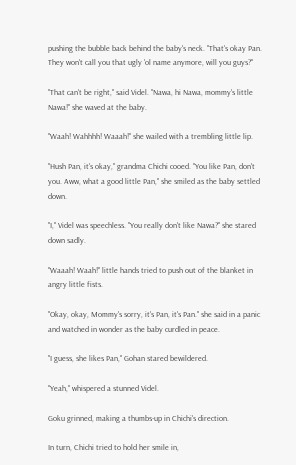pushing the bubble back behind the baby's neck. "That's okay Pan. They won't call you that ugly 'ol name anymore, will you guys?"

"That can't be right," said Videl. "Nawa, hi Nawa, mommy's little Nawa!" she waved at the baby.

"Waah! Wahhhh! Waaah!" she wailed with a trembling little lip.

"Hush Pan, it's okay," grandma Chichi cooed. "You like Pan, don't you. Aww, what a good little Pan," she smiled as the baby settled down.

"I," Videl was speechless. "You really don't like Nawa?" she stared down sadly.

"Waaah! Waah!" little hands tried to push out of the blanket in angry little fists.

"Okay, okay, Mommy's sorry, it's Pan, it's Pan." she said in a panic and watched in wonder as the baby curdled in peace.

"I guess, she likes Pan," Gohan stared bewildered.

"Yeah," whispered a stunned Videl.

Goku grinned, making a thumbs-up in Chichi's direction.

In turn, Chichi tried to hold her smile in,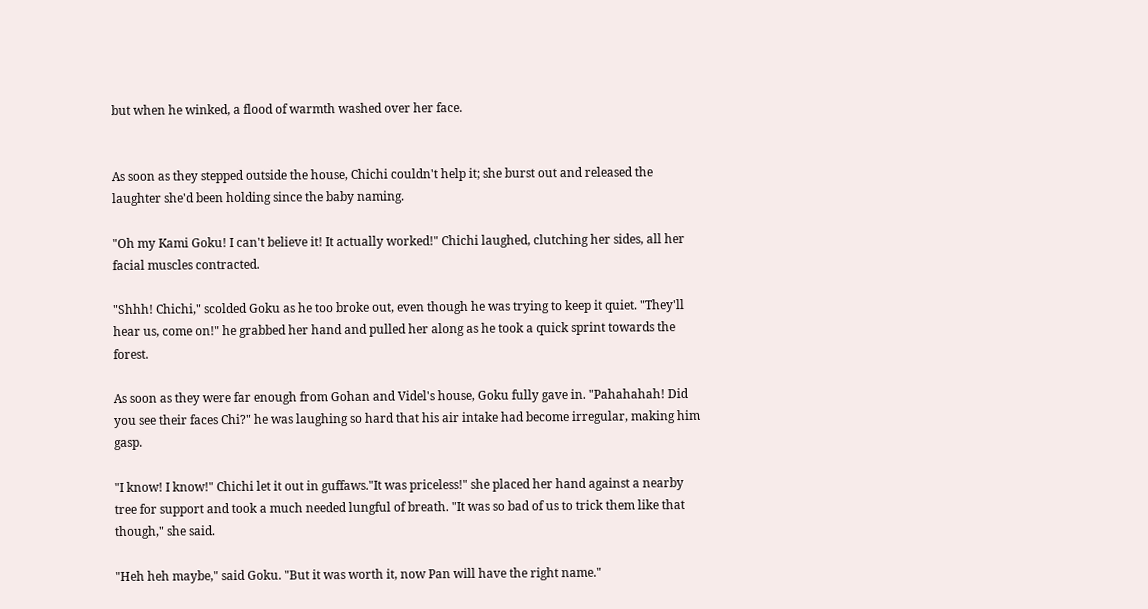but when he winked, a flood of warmth washed over her face.


As soon as they stepped outside the house, Chichi couldn't help it; she burst out and released the laughter she'd been holding since the baby naming.

"Oh my Kami Goku! I can't believe it! It actually worked!" Chichi laughed, clutching her sides, all her facial muscles contracted.

"Shhh! Chichi," scolded Goku as he too broke out, even though he was trying to keep it quiet. "They'll hear us, come on!" he grabbed her hand and pulled her along as he took a quick sprint towards the forest.

As soon as they were far enough from Gohan and Videl's house, Goku fully gave in. "Pahahahah! Did you see their faces Chi?" he was laughing so hard that his air intake had become irregular, making him gasp.

"I know! I know!" Chichi let it out in guffaws."It was priceless!" she placed her hand against a nearby tree for support and took a much needed lungful of breath. "It was so bad of us to trick them like that though," she said.

"Heh heh maybe," said Goku. "But it was worth it, now Pan will have the right name."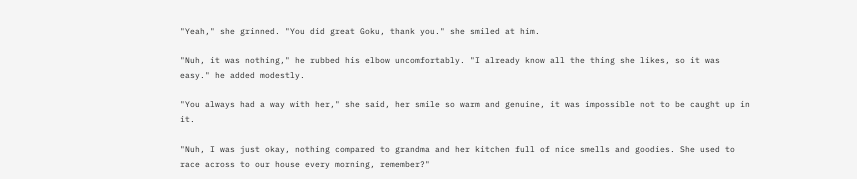"Yeah," she grinned. "You did great Goku, thank you." she smiled at him.

"Nuh, it was nothing," he rubbed his elbow uncomfortably. "I already know all the thing she likes, so it was easy." he added modestly.

"You always had a way with her," she said, her smile so warm and genuine, it was impossible not to be caught up in it.

"Nuh, I was just okay, nothing compared to grandma and her kitchen full of nice smells and goodies. She used to race across to our house every morning, remember?"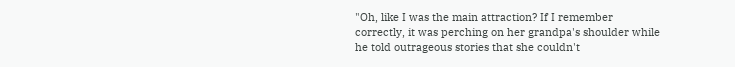"Oh, like I was the main attraction? If I remember correctly, it was perching on her grandpa's shoulder while he told outrageous stories that she couldn't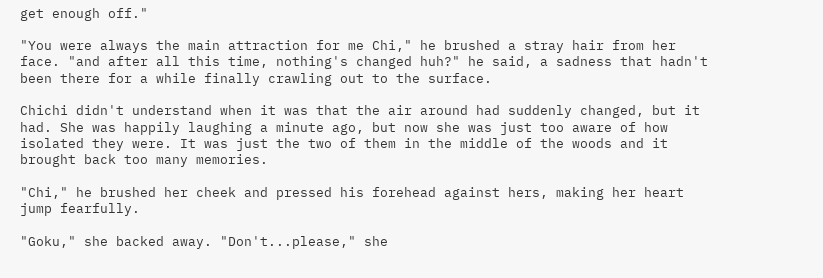get enough off."

"You were always the main attraction for me Chi," he brushed a stray hair from her face. "and after all this time, nothing's changed huh?" he said, a sadness that hadn't been there for a while finally crawling out to the surface.

Chichi didn't understand when it was that the air around had suddenly changed, but it had. She was happily laughing a minute ago, but now she was just too aware of how isolated they were. It was just the two of them in the middle of the woods and it brought back too many memories.

"Chi," he brushed her cheek and pressed his forehead against hers, making her heart jump fearfully.

"Goku," she backed away. "Don't...please," she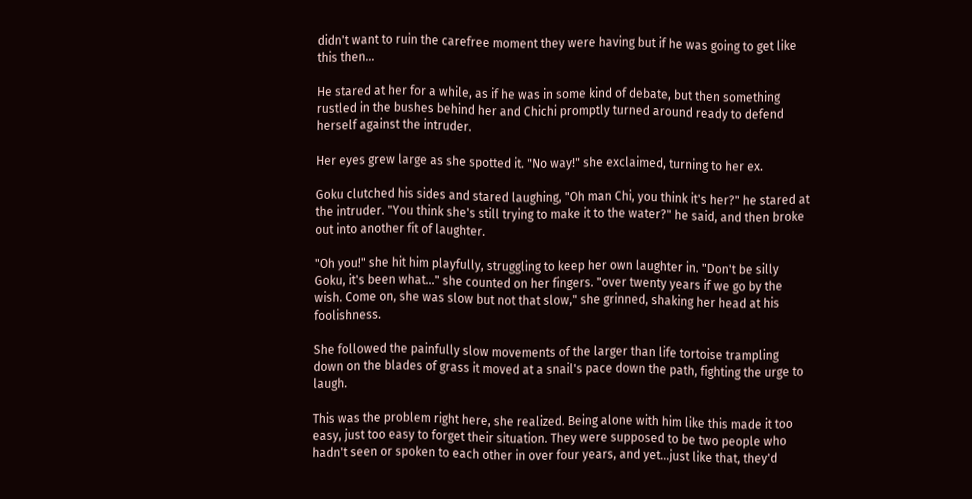didn't want to ruin the carefree moment they were having but if he was going to get like this then...

He stared at her for a while, as if he was in some kind of debate, but then something rustled in the bushes behind her and Chichi promptly turned around ready to defend herself against the intruder.

Her eyes grew large as she spotted it. "No way!" she exclaimed, turning to her ex.

Goku clutched his sides and stared laughing, "Oh man Chi, you think it's her?" he stared at the intruder. "You think she's still trying to make it to the water?" he said, and then broke out into another fit of laughter.

"Oh you!" she hit him playfully, struggling to keep her own laughter in. "Don't be silly Goku, it's been what..." she counted on her fingers. "over twenty years if we go by the wish. Come on, she was slow but not that slow," she grinned, shaking her head at his foolishness.

She followed the painfully slow movements of the larger than life tortoise trampling down on the blades of grass it moved at a snail's pace down the path, fighting the urge to laugh.

This was the problem right here, she realized. Being alone with him like this made it too easy, just too easy to forget their situation. They were supposed to be two people who hadn't seen or spoken to each other in over four years, and yet...just like that, they'd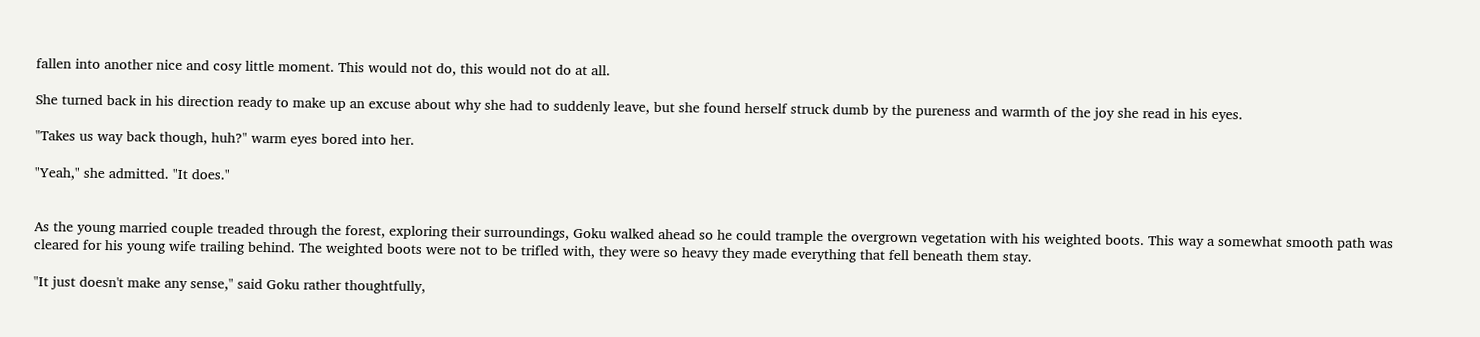fallen into another nice and cosy little moment. This would not do, this would not do at all.

She turned back in his direction ready to make up an excuse about why she had to suddenly leave, but she found herself struck dumb by the pureness and warmth of the joy she read in his eyes.

"Takes us way back though, huh?" warm eyes bored into her.

"Yeah," she admitted. "It does."


As the young married couple treaded through the forest, exploring their surroundings, Goku walked ahead so he could trample the overgrown vegetation with his weighted boots. This way a somewhat smooth path was cleared for his young wife trailing behind. The weighted boots were not to be trifled with, they were so heavy they made everything that fell beneath them stay.

"It just doesn't make any sense," said Goku rather thoughtfully,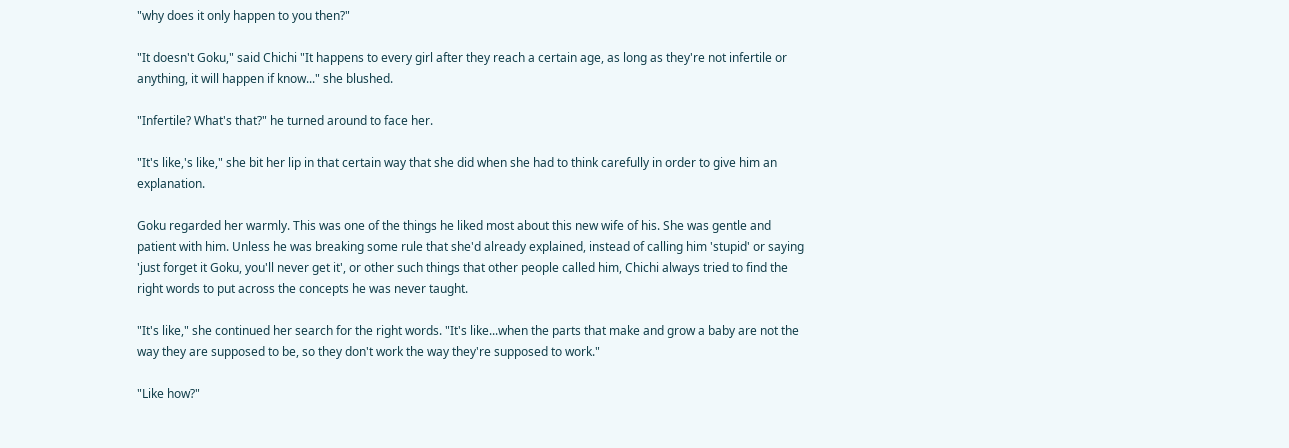"why does it only happen to you then?"

"It doesn't Goku," said Chichi "It happens to every girl after they reach a certain age, as long as they're not infertile or anything, it will happen if know..." she blushed.

"Infertile? What's that?" he turned around to face her.

"It's like,'s like," she bit her lip in that certain way that she did when she had to think carefully in order to give him an explanation.

Goku regarded her warmly. This was one of the things he liked most about this new wife of his. She was gentle and patient with him. Unless he was breaking some rule that she'd already explained, instead of calling him 'stupid' or saying 'just forget it Goku, you'll never get it', or other such things that other people called him, Chichi always tried to find the right words to put across the concepts he was never taught.

"It's like," she continued her search for the right words. "It's like...when the parts that make and grow a baby are not the way they are supposed to be, so they don't work the way they're supposed to work."

"Like how?"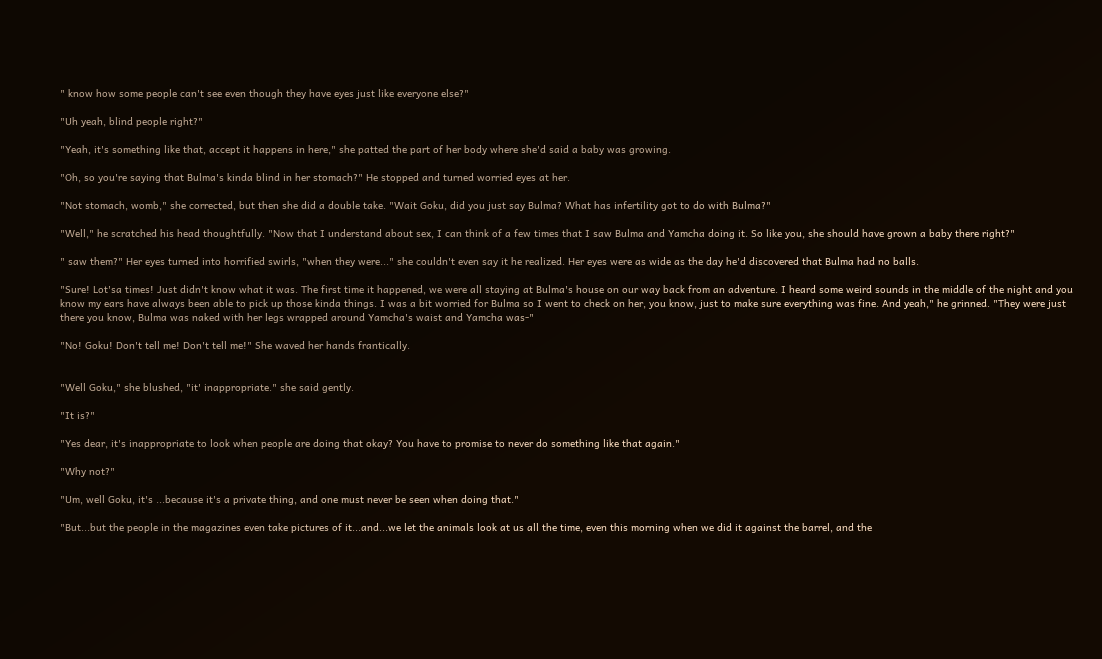" know how some people can't see even though they have eyes just like everyone else?"

"Uh yeah, blind people right?"

"Yeah, it's something like that, accept it happens in here," she patted the part of her body where she'd said a baby was growing.

"Oh, so you're saying that Bulma's kinda blind in her stomach?" He stopped and turned worried eyes at her.

"Not stomach, womb," she corrected, but then she did a double take. "Wait Goku, did you just say Bulma? What has infertility got to do with Bulma?"

"Well," he scratched his head thoughtfully. "Now that I understand about sex, I can think of a few times that I saw Bulma and Yamcha doing it. So like you, she should have grown a baby there right?"

" saw them?" Her eyes turned into horrified swirls, "when they were..." she couldn't even say it he realized. Her eyes were as wide as the day he'd discovered that Bulma had no balls.

"Sure! Lot'sa times! Just didn't know what it was. The first time it happened, we were all staying at Bulma's house on our way back from an adventure. I heard some weird sounds in the middle of the night and you know my ears have always been able to pick up those kinda things. I was a bit worried for Bulma so I went to check on her, you know, just to make sure everything was fine. And yeah," he grinned. "They were just there you know, Bulma was naked with her legs wrapped around Yamcha's waist and Yamcha was-"

"No! Goku! Don't tell me! Don't tell me!" She waved her hands frantically.


"Well Goku," she blushed, "it' inappropriate." she said gently.

"It is?"

"Yes dear, it's inappropriate to look when people are doing that okay? You have to promise to never do something like that again."

"Why not?"

"Um, well Goku, it's ...because it's a private thing, and one must never be seen when doing that."

"But...but the people in the magazines even take pictures of it...and...we let the animals look at us all the time, even this morning when we did it against the barrel, and the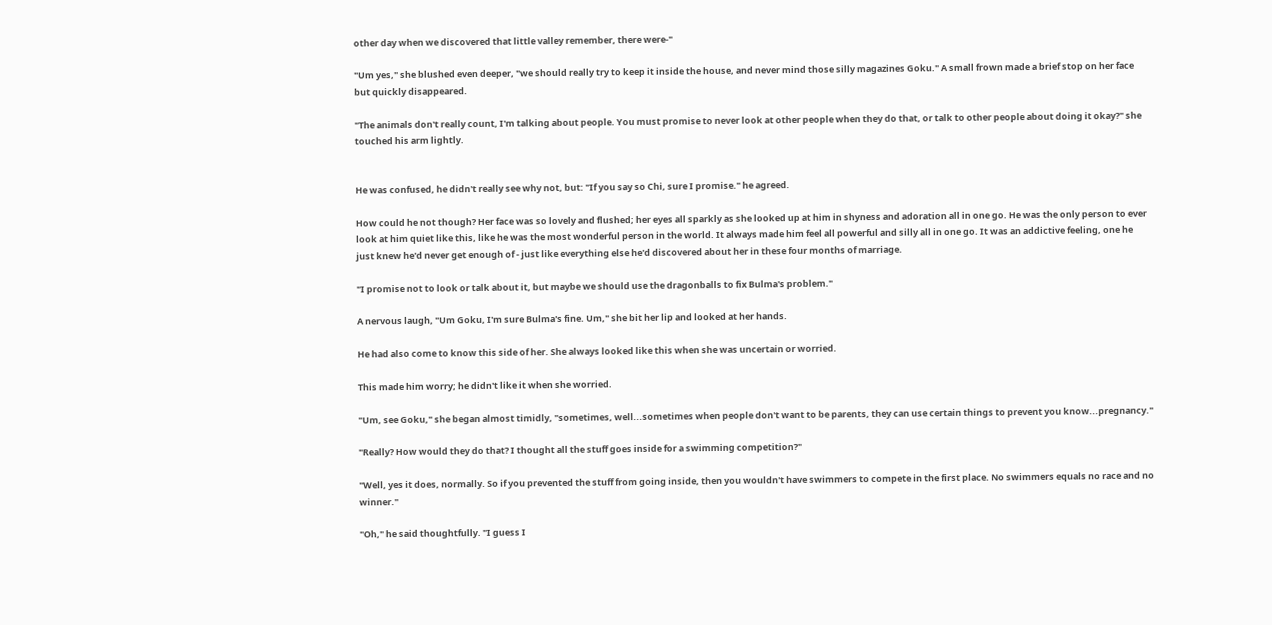other day when we discovered that little valley remember, there were-"

"Um yes," she blushed even deeper, "we should really try to keep it inside the house, and never mind those silly magazines Goku." A small frown made a brief stop on her face but quickly disappeared.

"The animals don't really count, I'm talking about people. You must promise to never look at other people when they do that, or talk to other people about doing it okay?" she touched his arm lightly.


He was confused, he didn't really see why not, but: "If you say so Chi, sure I promise." he agreed.

How could he not though? Her face was so lovely and flushed; her eyes all sparkly as she looked up at him in shyness and adoration all in one go. He was the only person to ever look at him quiet like this, like he was the most wonderful person in the world. It always made him feel all powerful and silly all in one go. It was an addictive feeling, one he just knew he'd never get enough of - just like everything else he'd discovered about her in these four months of marriage.

"I promise not to look or talk about it, but maybe we should use the dragonballs to fix Bulma's problem."

A nervous laugh, "Um Goku, I'm sure Bulma's fine. Um," she bit her lip and looked at her hands.

He had also come to know this side of her. She always looked like this when she was uncertain or worried.

This made him worry; he didn't like it when she worried.

"Um, see Goku," she began almost timidly, "sometimes, well...sometimes when people don't want to be parents, they can use certain things to prevent you know...pregnancy."

"Really? How would they do that? I thought all the stuff goes inside for a swimming competition?"

"Well, yes it does, normally. So if you prevented the stuff from going inside, then you wouldn't have swimmers to compete in the first place. No swimmers equals no race and no winner."

"Oh," he said thoughtfully. "I guess I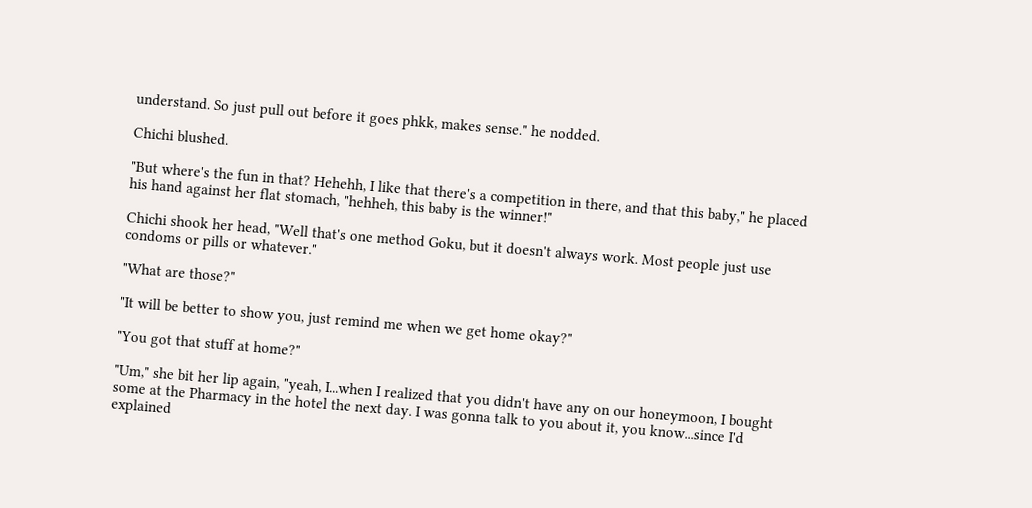understand. So just pull out before it goes phkk, makes sense." he nodded.

Chichi blushed.

"But where's the fun in that? Hehehh, I like that there's a competition in there, and that this baby," he placed his hand against her flat stomach, "hehheh, this baby is the winner!"

Chichi shook her head, "Well that's one method Goku, but it doesn't always work. Most people just use condoms or pills or whatever."

"What are those?"

"It will be better to show you, just remind me when we get home okay?"

"You got that stuff at home?"

"Um," she bit her lip again, "yeah, I...when I realized that you didn't have any on our honeymoon, I bought some at the Pharmacy in the hotel the next day. I was gonna talk to you about it, you know...since I'd explained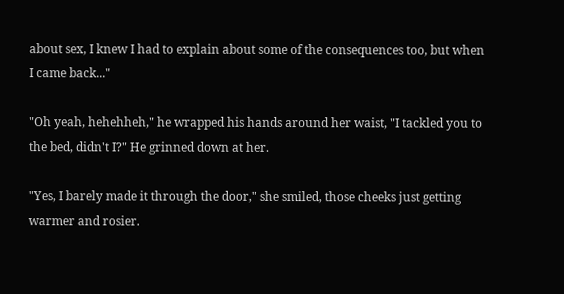about sex, I knew I had to explain about some of the consequences too, but when I came back..."

"Oh yeah, hehehheh," he wrapped his hands around her waist, "I tackled you to the bed, didn't I?" He grinned down at her.

"Yes, I barely made it through the door," she smiled, those cheeks just getting warmer and rosier.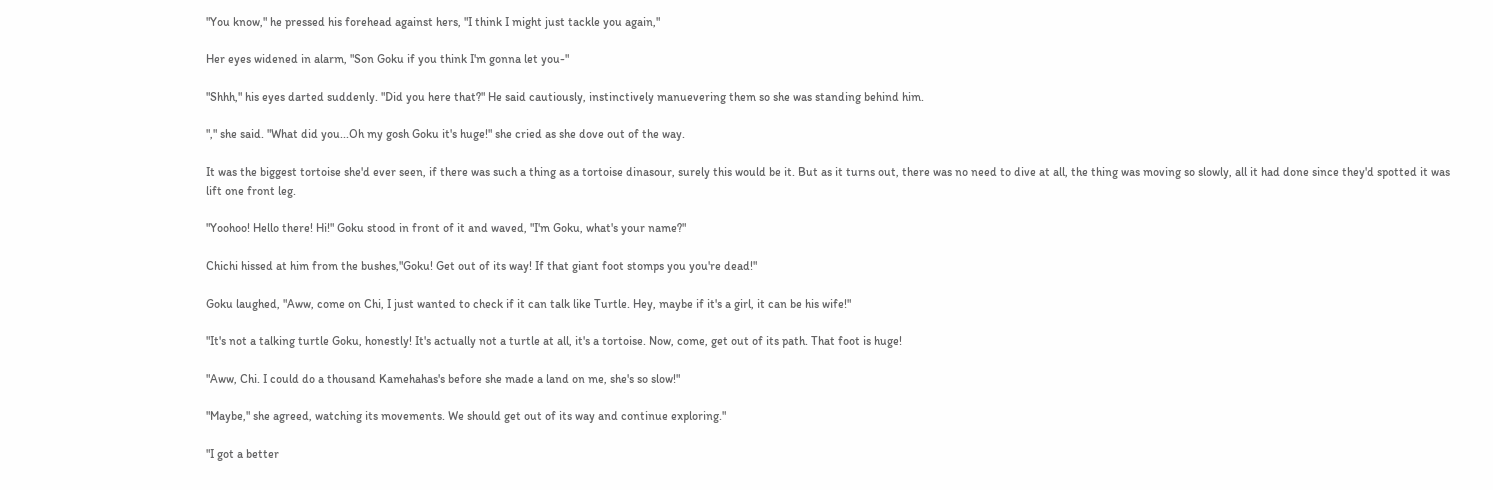"You know," he pressed his forehead against hers, "I think I might just tackle you again,"

Her eyes widened in alarm, "Son Goku if you think I'm gonna let you-"

"Shhh," his eyes darted suddenly. "Did you here that?" He said cautiously, instinctively manuevering them so she was standing behind him.

"," she said. "What did you...Oh my gosh Goku it's huge!" she cried as she dove out of the way.

It was the biggest tortoise she'd ever seen, if there was such a thing as a tortoise dinasour, surely this would be it. But as it turns out, there was no need to dive at all, the thing was moving so slowly, all it had done since they'd spotted it was lift one front leg.

"Yoohoo! Hello there! Hi!" Goku stood in front of it and waved, "I'm Goku, what's your name?"

Chichi hissed at him from the bushes,"Goku! Get out of its way! If that giant foot stomps you you're dead!"

Goku laughed, "Aww, come on Chi, I just wanted to check if it can talk like Turtle. Hey, maybe if it's a girl, it can be his wife!"

"It's not a talking turtle Goku, honestly! It's actually not a turtle at all, it's a tortoise. Now, come, get out of its path. That foot is huge!

"Aww, Chi. I could do a thousand Kamehahas's before she made a land on me, she's so slow!"

"Maybe," she agreed, watching its movements. We should get out of its way and continue exploring."

"I got a better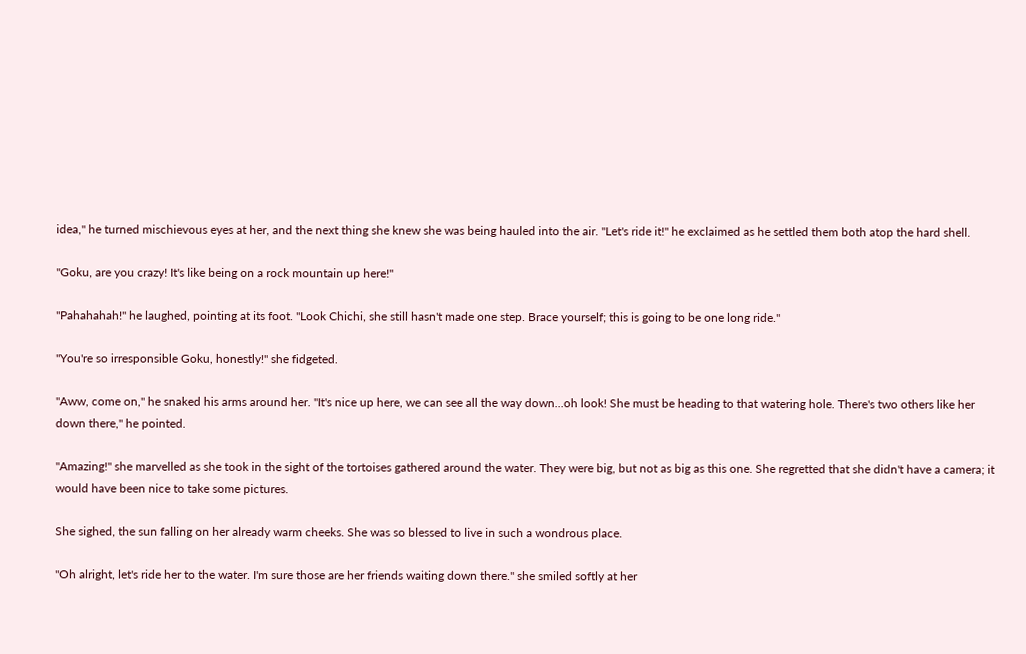idea," he turned mischievous eyes at her, and the next thing she knew she was being hauled into the air. "Let's ride it!" he exclaimed as he settled them both atop the hard shell.

"Goku, are you crazy! It's like being on a rock mountain up here!"

"Pahahahah!" he laughed, pointing at its foot. "Look Chichi, she still hasn't made one step. Brace yourself; this is going to be one long ride."

"You're so irresponsible Goku, honestly!" she fidgeted.

"Aww, come on," he snaked his arms around her. "It's nice up here, we can see all the way down...oh look! She must be heading to that watering hole. There's two others like her down there," he pointed.

"Amazing!" she marvelled as she took in the sight of the tortoises gathered around the water. They were big, but not as big as this one. She regretted that she didn't have a camera; it would have been nice to take some pictures.

She sighed, the sun falling on her already warm cheeks. She was so blessed to live in such a wondrous place.

"Oh alright, let's ride her to the water. I'm sure those are her friends waiting down there." she smiled softly at her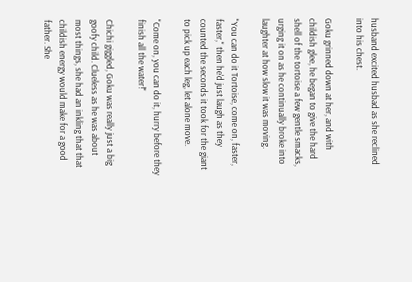husband excited husbad as she reclined into his chest.

Goku grinned down at her, and with childish glee, he began to give the hard shell of the tortoise a few gentle smacks, urging it on as he continually broke into laughter at how slow it was moving.

"You can do it Tortoise, come on, faster, faster," then he'd just laugh as they counted the seconds it took for the giant to pick up each leg, let alone move.

"Come on, you can do it, hurry before they finish all the water!"

Chichi giggled, Goku was really just a big goofy child. Clueless as he was about most things, she had an inkling that that childish energy would make for a good father. She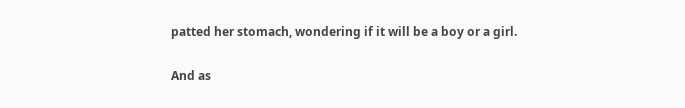patted her stomach, wondering if it will be a boy or a girl.

And as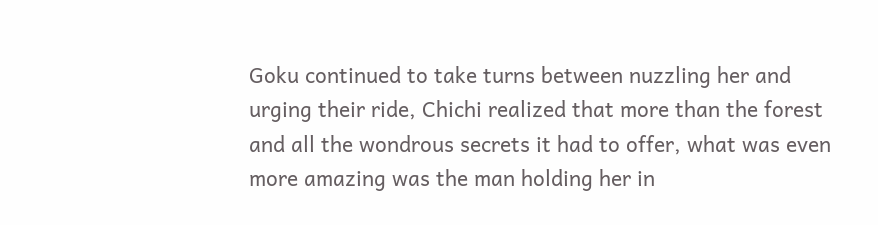Goku continued to take turns between nuzzling her and urging their ride, Chichi realized that more than the forest and all the wondrous secrets it had to offer, what was even more amazing was the man holding her in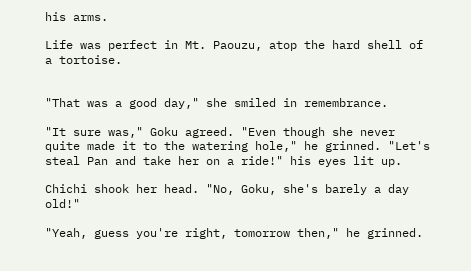his arms.

Life was perfect in Mt. Paouzu, atop the hard shell of a tortoise.


"That was a good day," she smiled in remembrance.

"It sure was," Goku agreed. "Even though she never quite made it to the watering hole," he grinned. "Let's steal Pan and take her on a ride!" his eyes lit up.

Chichi shook her head. "No, Goku, she's barely a day old!"

"Yeah, guess you're right, tomorrow then," he grinned.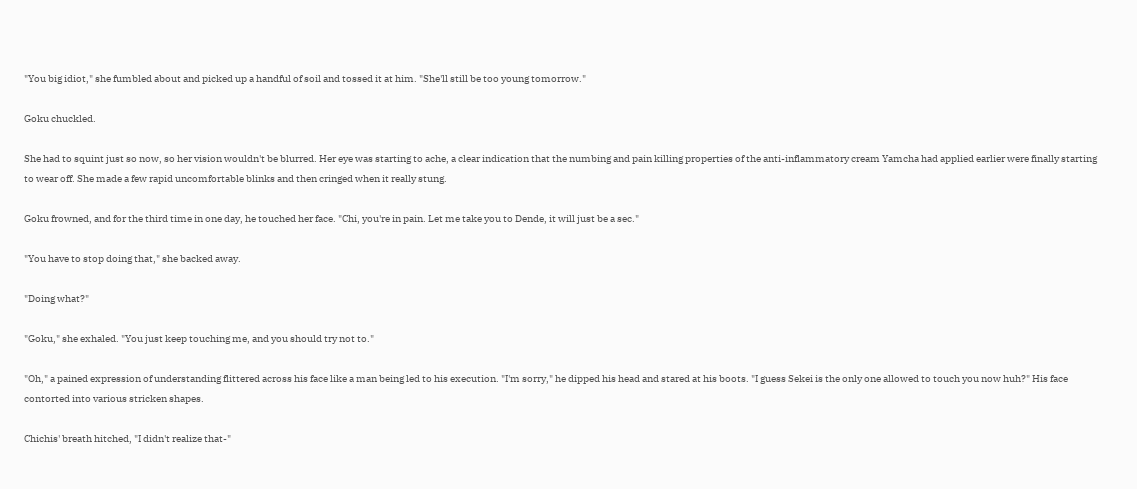"You big idiot," she fumbled about and picked up a handful of soil and tossed it at him. "She'll still be too young tomorrow."

Goku chuckled.

She had to squint just so now, so her vision wouldn't be blurred. Her eye was starting to ache, a clear indication that the numbing and pain killing properties of the anti-inflammatory cream Yamcha had applied earlier were finally starting to wear off. She made a few rapid uncomfortable blinks and then cringed when it really stung.

Goku frowned, and for the third time in one day, he touched her face. "Chi, you're in pain. Let me take you to Dende, it will just be a sec."

"You have to stop doing that," she backed away.

"Doing what?"

"Goku," she exhaled. "You just keep touching me, and you should try not to."

"Oh," a pained expression of understanding flittered across his face like a man being led to his execution. "I'm sorry," he dipped his head and stared at his boots. "I guess Sekei is the only one allowed to touch you now huh?" His face contorted into various stricken shapes.

Chichis' breath hitched, "I didn't realize that-"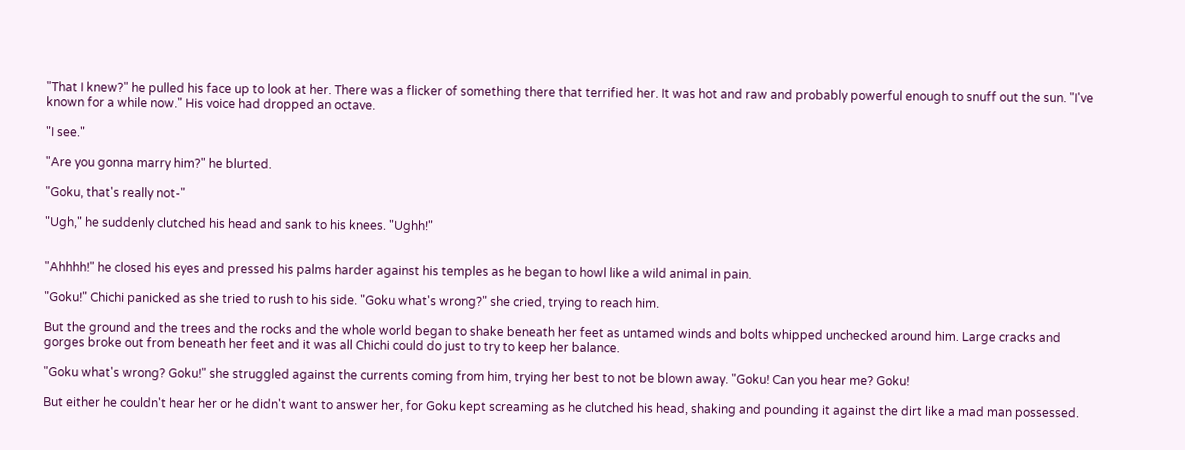"That I knew?" he pulled his face up to look at her. There was a flicker of something there that terrified her. It was hot and raw and probably powerful enough to snuff out the sun. "I've known for a while now." His voice had dropped an octave.

"I see."

"Are you gonna marry him?" he blurted.

"Goku, that's really not-"

"Ugh," he suddenly clutched his head and sank to his knees. "Ughh!"


"Ahhhh!" he closed his eyes and pressed his palms harder against his temples as he began to howl like a wild animal in pain.

"Goku!" Chichi panicked as she tried to rush to his side. "Goku what's wrong?" she cried, trying to reach him.

But the ground and the trees and the rocks and the whole world began to shake beneath her feet as untamed winds and bolts whipped unchecked around him. Large cracks and gorges broke out from beneath her feet and it was all Chichi could do just to try to keep her balance.

"Goku what's wrong? Goku!" she struggled against the currents coming from him, trying her best to not be blown away. "Goku! Can you hear me? Goku!

But either he couldn't hear her or he didn't want to answer her, for Goku kept screaming as he clutched his head, shaking and pounding it against the dirt like a mad man possessed.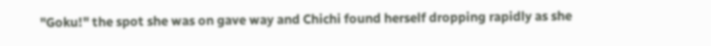"Goku!" the spot she was on gave way and Chichi found herself dropping rapidly as she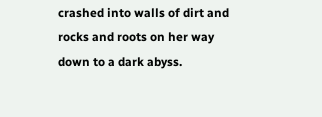crashed into walls of dirt and rocks and roots on her way down to a dark abyss.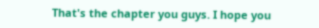That's the chapter you guys. I hope you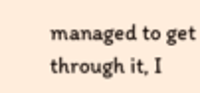managed to get through it, I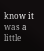know it was a little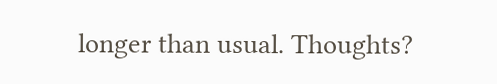longer than usual. Thoughts?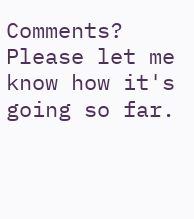Comments? Please let me know how it's going so far.